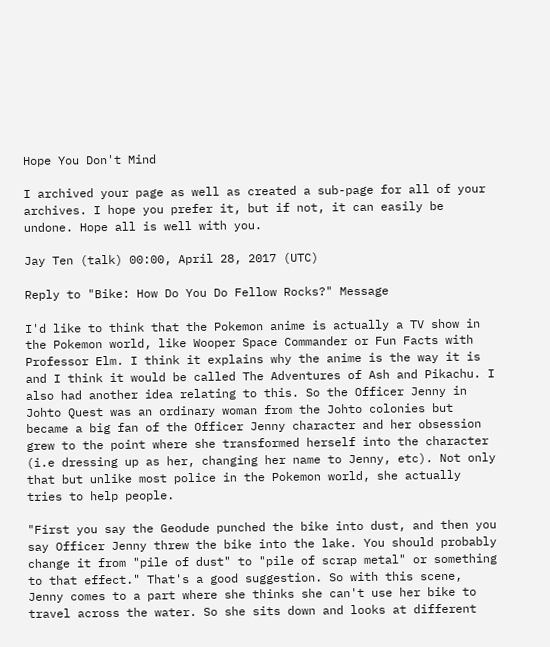Hope You Don't Mind

I archived your page as well as created a sub-page for all of your archives. I hope you prefer it, but if not, it can easily be undone. Hope all is well with you.

Jay Ten (talk) 00:00, April 28, 2017 (UTC)

Reply to "Bike: How Do You Do Fellow Rocks?" Message

I'd like to think that the Pokemon anime is actually a TV show in the Pokemon world, like Wooper Space Commander or Fun Facts with Professor Elm. I think it explains why the anime is the way it is and I think it would be called The Adventures of Ash and Pikachu. I also had another idea relating to this. So the Officer Jenny in Johto Quest was an ordinary woman from the Johto colonies but became a big fan of the Officer Jenny character and her obsession grew to the point where she transformed herself into the character (i.e dressing up as her, changing her name to Jenny, etc). Not only that but unlike most police in the Pokemon world, she actually tries to help people.

"First you say the Geodude punched the bike into dust, and then you say Officer Jenny threw the bike into the lake. You should probably change it from "pile of dust" to "pile of scrap metal" or something to that effect." That's a good suggestion. So with this scene, Jenny comes to a part where she thinks she can't use her bike to travel across the water. So she sits down and looks at different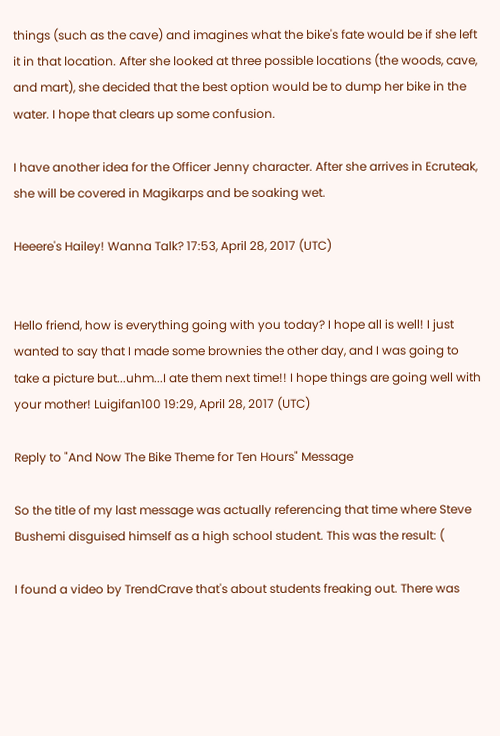things (such as the cave) and imagines what the bike's fate would be if she left it in that location. After she looked at three possible locations (the woods, cave, and mart), she decided that the best option would be to dump her bike in the water. I hope that clears up some confusion.

I have another idea for the Officer Jenny character. After she arrives in Ecruteak, she will be covered in Magikarps and be soaking wet.

Heeere's Hailey! Wanna Talk? 17:53, April 28, 2017 (UTC)


Hello friend, how is everything going with you today? I hope all is well! I just wanted to say that I made some brownies the other day, and I was going to take a picture but...uhm...I ate them next time!! I hope things are going well with your mother! Luigifan100 19:29, April 28, 2017 (UTC)

Reply to "And Now The Bike Theme for Ten Hours" Message

So the title of my last message was actually referencing that time where Steve Bushemi disguised himself as a high school student. This was the result: (

I found a video by TrendCrave that's about students freaking out. There was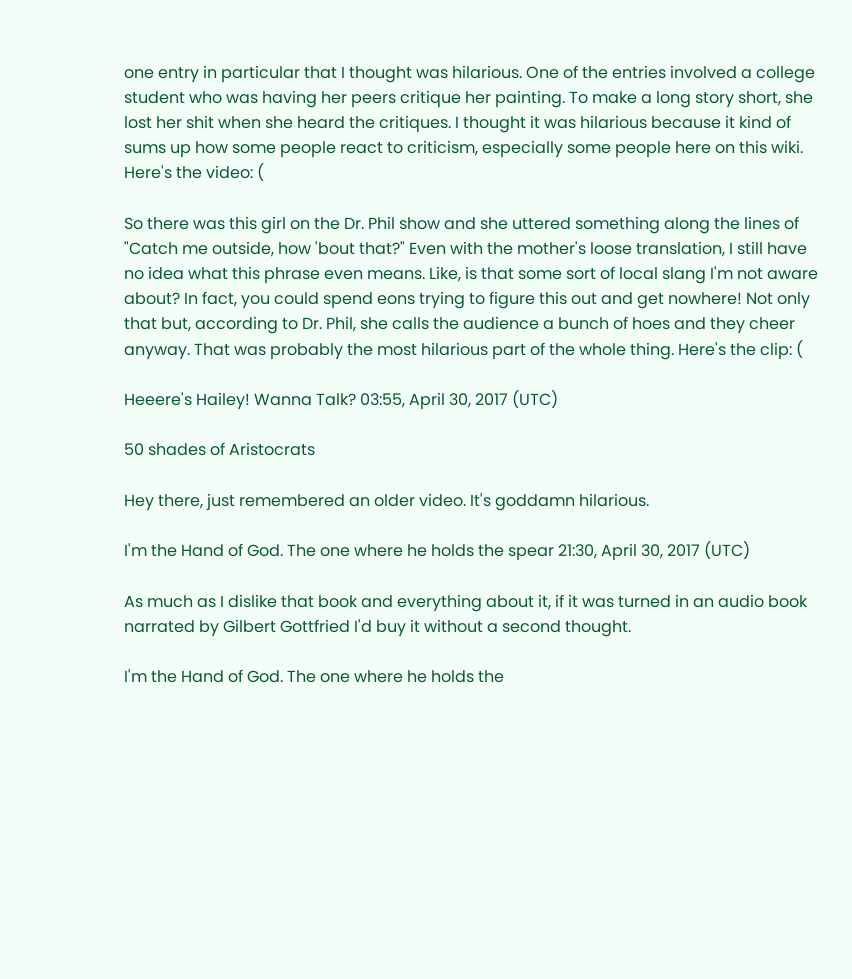one entry in particular that I thought was hilarious. One of the entries involved a college student who was having her peers critique her painting. To make a long story short, she lost her shit when she heard the critiques. I thought it was hilarious because it kind of sums up how some people react to criticism, especially some people here on this wiki. Here's the video: (

So there was this girl on the Dr. Phil show and she uttered something along the lines of "Catch me outside, how 'bout that?" Even with the mother's loose translation, I still have no idea what this phrase even means. Like, is that some sort of local slang I'm not aware about? In fact, you could spend eons trying to figure this out and get nowhere! Not only that but, according to Dr. Phil, she calls the audience a bunch of hoes and they cheer anyway. That was probably the most hilarious part of the whole thing. Here's the clip: (

Heeere's Hailey! Wanna Talk? 03:55, April 30, 2017 (UTC)

50 shades of Aristocrats

Hey there, just remembered an older video. It's goddamn hilarious.

I'm the Hand of God. The one where he holds the spear 21:30, April 30, 2017 (UTC)

As much as I dislike that book and everything about it, if it was turned in an audio book narrated by Gilbert Gottfried I'd buy it without a second thought.

I'm the Hand of God. The one where he holds the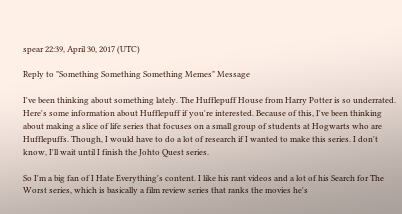spear 22:39, April 30, 2017 (UTC)

Reply to "Something Something Something Memes" Message

I've been thinking about something lately. The Hufflepuff House from Harry Potter is so underrated. Here's some information about Hufflepuff if you're interested. Because of this, I've been thinking about making a slice of life series that focuses on a small group of students at Hogwarts who are Hufflepuffs. Though, I would have to do a lot of research if I wanted to make this series. I don't know, I'll wait until I finish the Johto Quest series.

So I'm a big fan of I Hate Everything's content. I like his rant videos and a lot of his Search for The Worst series, which is basically a film review series that ranks the movies he's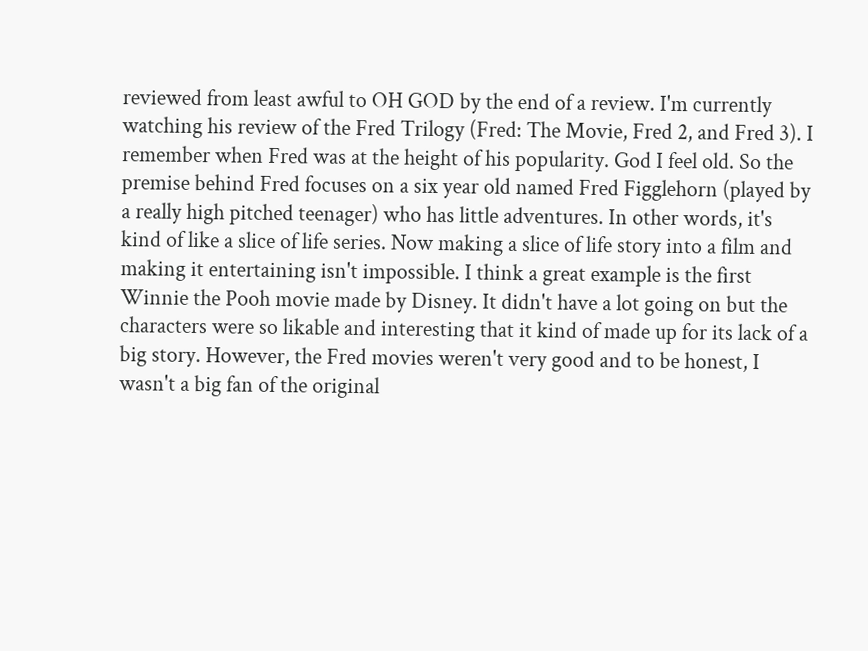reviewed from least awful to OH GOD by the end of a review. I'm currently watching his review of the Fred Trilogy (Fred: The Movie, Fred 2, and Fred 3). I remember when Fred was at the height of his popularity. God I feel old. So the premise behind Fred focuses on a six year old named Fred Figglehorn (played by a really high pitched teenager) who has little adventures. In other words, it's kind of like a slice of life series. Now making a slice of life story into a film and making it entertaining isn't impossible. I think a great example is the first Winnie the Pooh movie made by Disney. It didn't have a lot going on but the characters were so likable and interesting that it kind of made up for its lack of a big story. However, the Fred movies weren't very good and to be honest, I wasn't a big fan of the original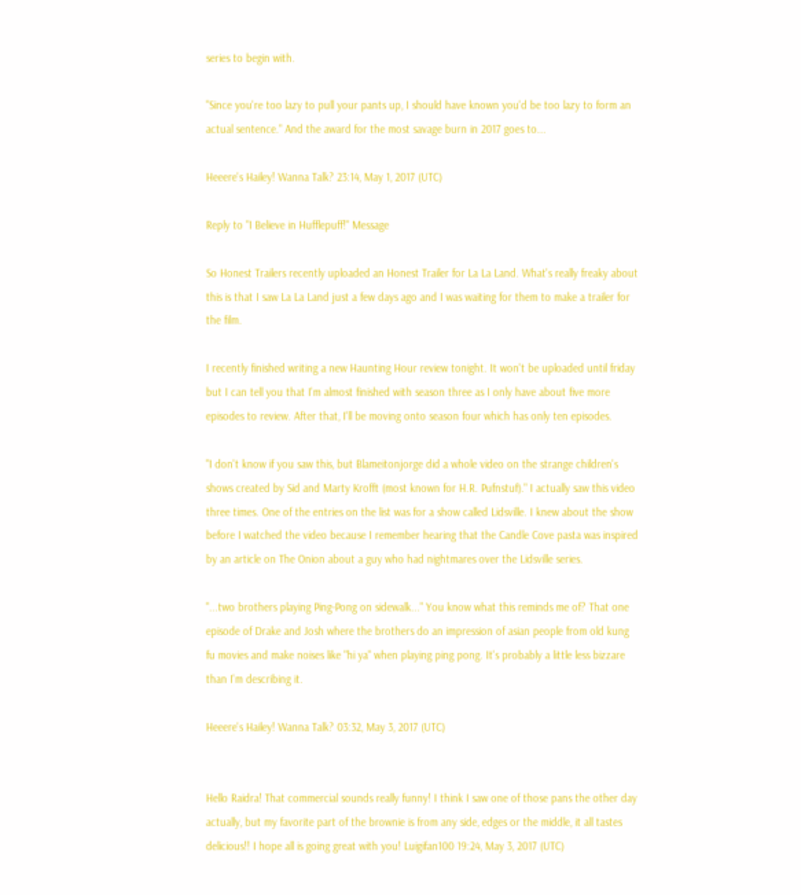series to begin with.

"Since you're too lazy to pull your pants up, I should have known you'd be too lazy to form an actual sentence." And the award for the most savage burn in 2017 goes to...

Heeere's Hailey! Wanna Talk? 23:14, May 1, 2017 (UTC)

Reply to "I Believe in Hufflepuff!" Message

So Honest Trailers recently uploaded an Honest Trailer for La La Land. What's really freaky about this is that I saw La La Land just a few days ago and I was waiting for them to make a trailer for the film.

I recently finished writing a new Haunting Hour review tonight. It won't be uploaded until friday but I can tell you that I'm almost finished with season three as I only have about five more episodes to review. After that, I'll be moving onto season four which has only ten episodes.

"I don't know if you saw this, but Blameitonjorge did a whole video on the strange children's shows created by Sid and Marty Krofft (most known for H.R. Pufnstuf)." I actually saw this video three times. One of the entries on the list was for a show called Lidsville. I knew about the show before I watched the video because I remember hearing that the Candle Cove pasta was inspired by an article on The Onion about a guy who had nightmares over the Lidsville series.

"...two brothers playing Ping-Pong on sidewalk..." You know what this reminds me of? That one episode of Drake and Josh where the brothers do an impression of asian people from old kung fu movies and make noises like "hi ya" when playing ping pong. It's probably a little less bizzare than I'm describing it.

Heeere's Hailey! Wanna Talk? 03:32, May 3, 2017 (UTC)


Hello Raidra! That commercial sounds really funny! I think I saw one of those pans the other day actually, but my favorite part of the brownie is from any side, edges or the middle, it all tastes delicious!! I hope all is going great with you! Luigifan100 19:24, May 3, 2017 (UTC)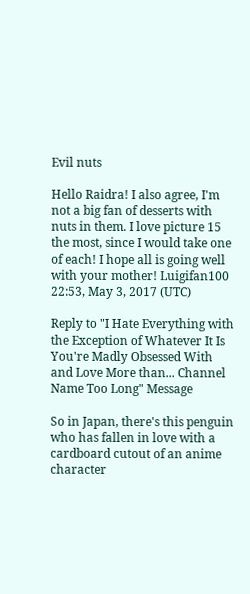Evil nuts

Hello Raidra! I also agree, I'm not a big fan of desserts with nuts in them. I love picture 15 the most, since I would take one of each! I hope all is going well with your mother! Luigifan100 22:53, May 3, 2017 (UTC)

Reply to "I Hate Everything with the Exception of Whatever It Is You're Madly Obsessed With and Love More than... Channel Name Too Long" Message

So in Japan, there's this penguin who has fallen in love with a cardboard cutout of an anime character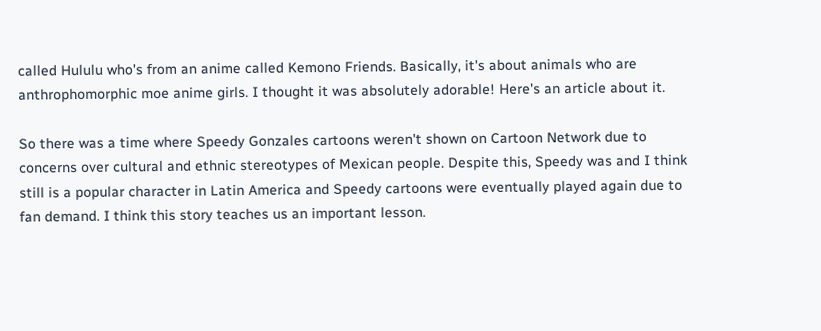called Hululu who's from an anime called Kemono Friends. Basically, it's about animals who are anthrophomorphic moe anime girls. I thought it was absolutely adorable! Here's an article about it.

So there was a time where Speedy Gonzales cartoons weren't shown on Cartoon Network due to concerns over cultural and ethnic stereotypes of Mexican people. Despite this, Speedy was and I think still is a popular character in Latin America and Speedy cartoons were eventually played again due to fan demand. I think this story teaches us an important lesson.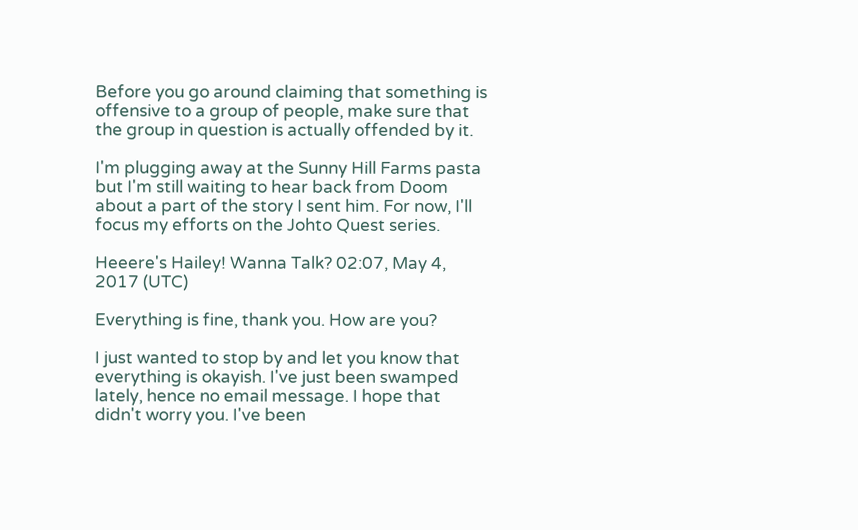Before you go around claiming that something is offensive to a group of people, make sure that the group in question is actually offended by it.

I'm plugging away at the Sunny Hill Farms pasta but I'm still waiting to hear back from Doom about a part of the story I sent him. For now, I'll focus my efforts on the Johto Quest series.

Heeere's Hailey! Wanna Talk? 02:07, May 4, 2017 (UTC)

Everything is fine, thank you. How are you?

I just wanted to stop by and let you know that everything is okayish. I've just been swamped lately, hence no email message. I hope that didn't worry you. I've been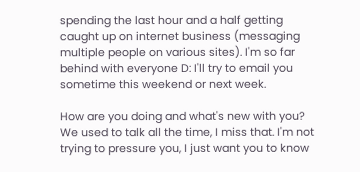spending the last hour and a half getting caught up on internet business (messaging multiple people on various sites). I'm so far behind with everyone D: I'll try to email you sometime this weekend or next week.

How are you doing and what's new with you? We used to talk all the time, I miss that. I'm not trying to pressure you, I just want you to know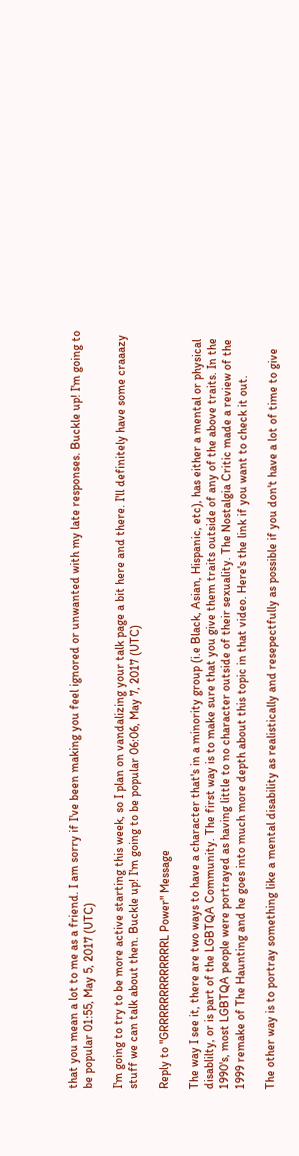that you mean a lot to me as a friend. I am sorry if I've been making you feel ignored or unwanted with my late responses. Buckle up! I'm going to be popular 01:55, May 5, 2017 (UTC)

I'm going to try to be more active starting this week, so I plan on vandalizing your talk page a bit here and there. I'll definitely have some craaazy stuff we can talk about then. Buckle up! I'm going to be popular 06:06, May 7, 2017 (UTC)

Reply to "GRRRRRRRRRRRRRL Power" Message

The way I see it, there are two ways to have a character that's in a minority group (i.e Black, Asian, Hispanic, etc), has either a mental or physical disablilty, or is part of the LGBTQA Community. The first way is to make sure that you give them traits outside of any of the above traits. In the 1990's, most LGBTQA people were portrayed as having little to no character outside of their sexuality. The Nostalgia Critic made a review of the 1999 remake of The Haunting and he goes into much more depth about this topic in that video. Here's the link if you want to check it out.

The other way is to portray something like a mental disability as realistically and resepectfully as possible if you don't have a lot of time to give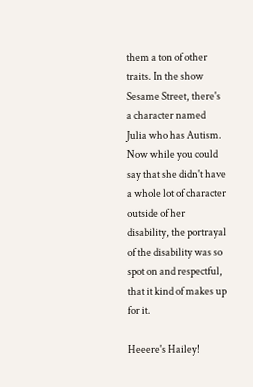them a ton of other traits. In the show Sesame Street, there's a character named Julia who has Autism. Now while you could say that she didn't have a whole lot of character outside of her disability, the portrayal of the disability was so spot on and respectful, that it kind of makes up for it.

Heeere's Hailey!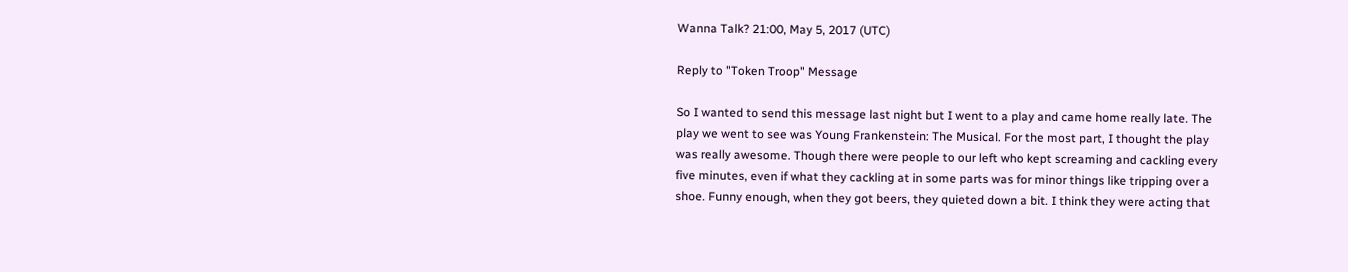Wanna Talk? 21:00, May 5, 2017 (UTC)

Reply to "Token Troop" Message

So I wanted to send this message last night but I went to a play and came home really late. The play we went to see was Young Frankenstein: The Musical. For the most part, I thought the play was really awesome. Though there were people to our left who kept screaming and cackling every five minutes, even if what they cackling at in some parts was for minor things like tripping over a shoe. Funny enough, when they got beers, they quieted down a bit. I think they were acting that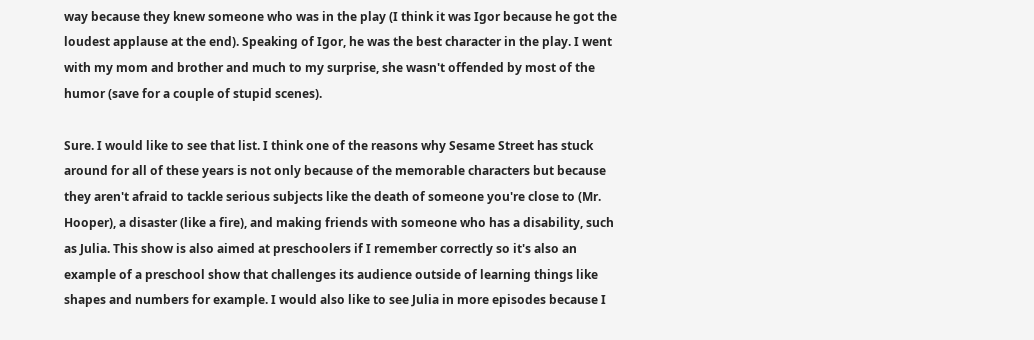way because they knew someone who was in the play (I think it was Igor because he got the loudest applause at the end). Speaking of Igor, he was the best character in the play. I went with my mom and brother and much to my surprise, she wasn't offended by most of the humor (save for a couple of stupid scenes).

Sure. I would like to see that list. I think one of the reasons why Sesame Street has stuck around for all of these years is not only because of the memorable characters but because they aren't afraid to tackle serious subjects like the death of someone you're close to (Mr. Hooper), a disaster (like a fire), and making friends with someone who has a disability, such as Julia. This show is also aimed at preschoolers if I remember correctly so it's also an example of a preschool show that challenges its audience outside of learning things like shapes and numbers for example. I would also like to see Julia in more episodes because I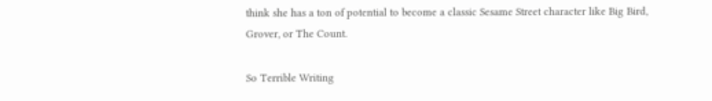think she has a ton of potential to become a classic Sesame Street character like Big Bird, Grover, or The Count.

So Terrible Writing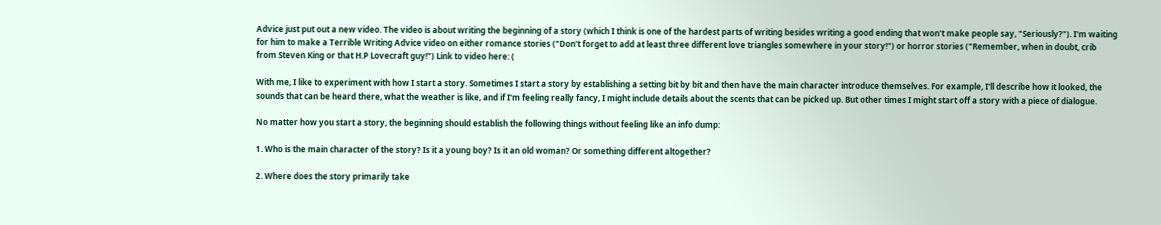Advice just put out a new video. The video is about writing the beginning of a story (which I think is one of the hardest parts of writing besides writing a good ending that won't make people say, "Seriously?"). I'm waiting for him to make a Terrible Writing Advice video on either romance stories ("Don't forget to add at least three different love triangles somewhere in your story!") or horror stories ("Remember, when in doubt, crib from Steven King or that H.P Lovecraft guy!") Link to video here: (

With me, I like to experiment with how I start a story. Sometimes I start a story by establishing a setting bit by bit and then have the main character introduce themselves. For example, I'll describe how it looked, the sounds that can be heard there, what the weather is like, and if I'm feeling really fancy, I might include details about the scents that can be picked up. But other times I might start off a story with a piece of dialogue.

No matter how you start a story, the beginning should establish the following things without feeling like an info dump:

1. Who is the main character of the story? Is it a young boy? Is it an old woman? Or something different altogether?

2. Where does the story primarily take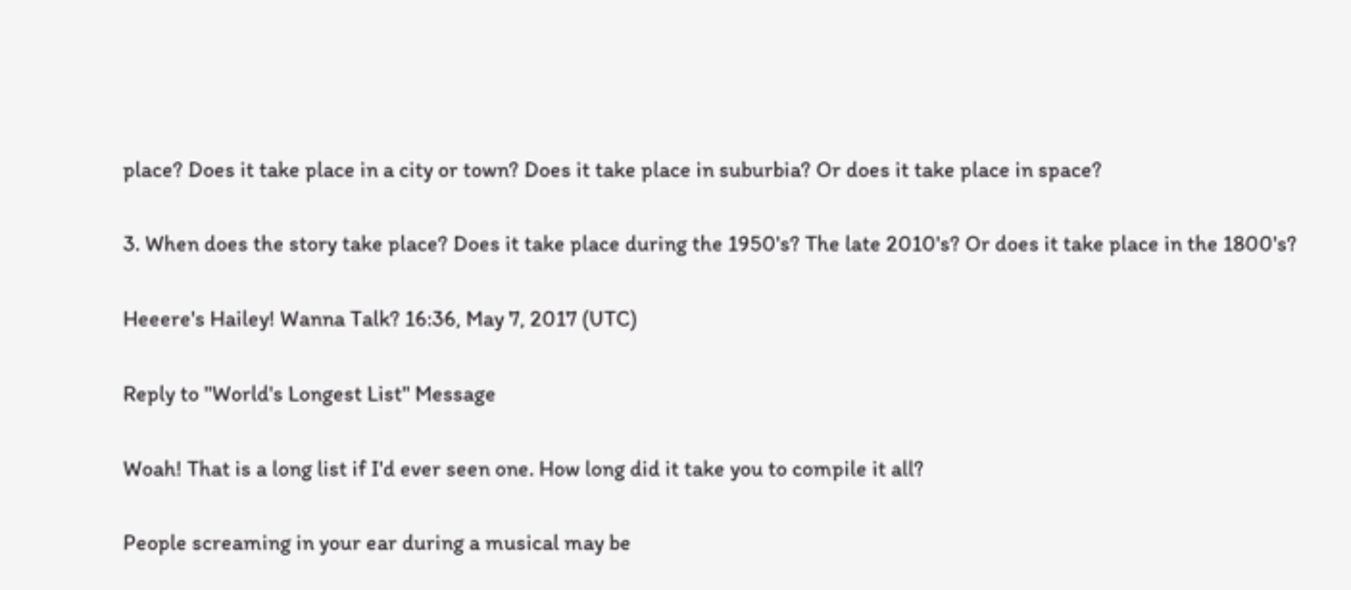place? Does it take place in a city or town? Does it take place in suburbia? Or does it take place in space?

3. When does the story take place? Does it take place during the 1950's? The late 2010's? Or does it take place in the 1800's?

Heeere's Hailey! Wanna Talk? 16:36, May 7, 2017 (UTC)

Reply to "World's Longest List" Message

Woah! That is a long list if I'd ever seen one. How long did it take you to compile it all?

People screaming in your ear during a musical may be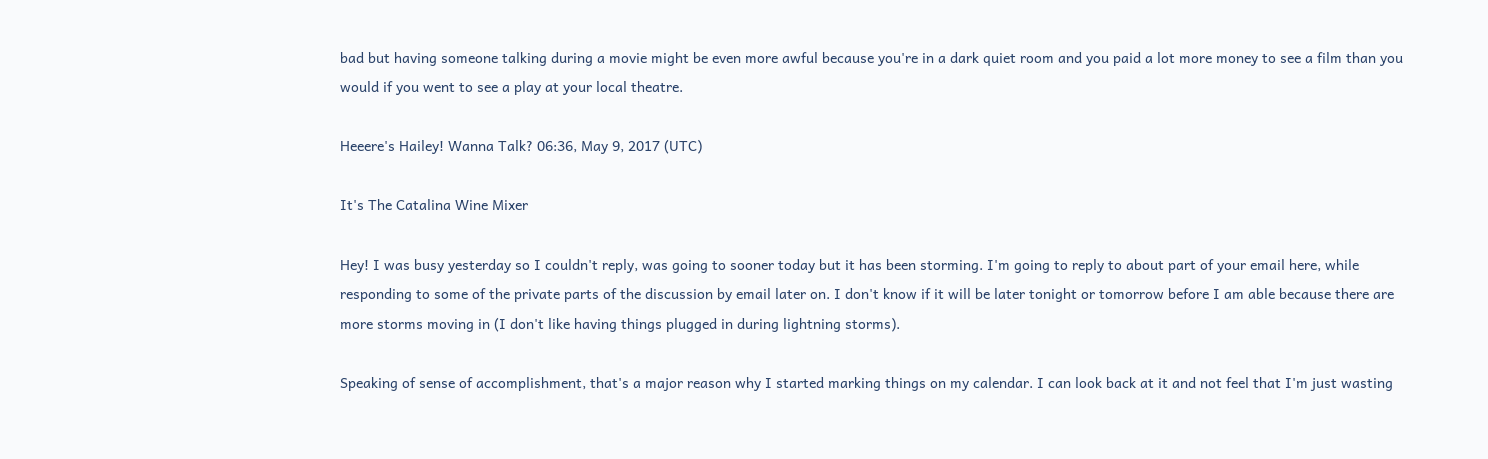bad but having someone talking during a movie might be even more awful because you're in a dark quiet room and you paid a lot more money to see a film than you would if you went to see a play at your local theatre.

Heeere's Hailey! Wanna Talk? 06:36, May 9, 2017 (UTC)

It's The Catalina Wine Mixer

Hey! I was busy yesterday so I couldn't reply, was going to sooner today but it has been storming. I'm going to reply to about part of your email here, while responding to some of the private parts of the discussion by email later on. I don't know if it will be later tonight or tomorrow before I am able because there are more storms moving in (I don't like having things plugged in during lightning storms).

Speaking of sense of accomplishment, that's a major reason why I started marking things on my calendar. I can look back at it and not feel that I'm just wasting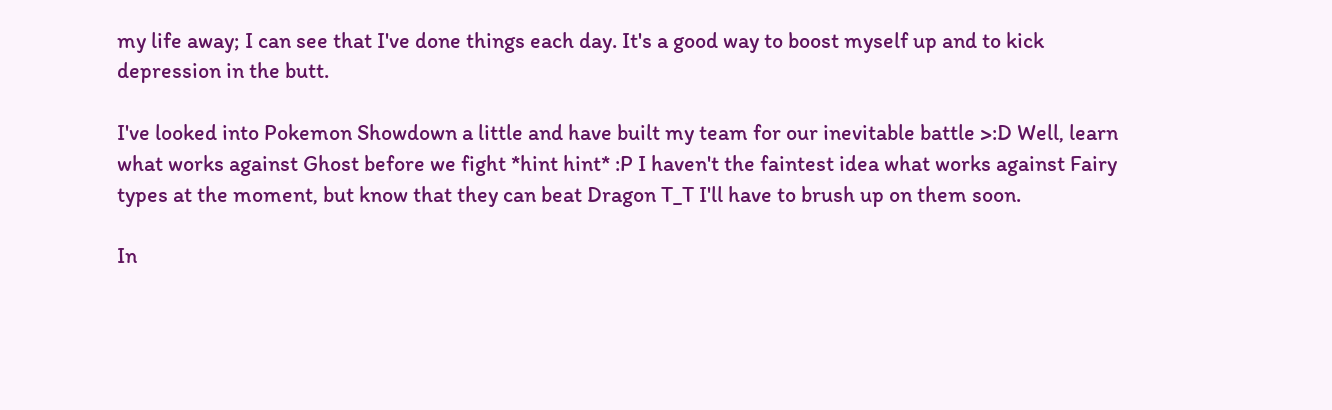my life away; I can see that I've done things each day. It's a good way to boost myself up and to kick depression in the butt.

I've looked into Pokemon Showdown a little and have built my team for our inevitable battle >:D Well, learn what works against Ghost before we fight *hint hint* :P I haven't the faintest idea what works against Fairy types at the moment, but know that they can beat Dragon T_T I'll have to brush up on them soon.

In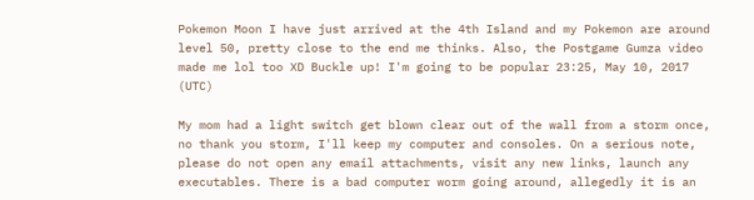Pokemon Moon I have just arrived at the 4th Island and my Pokemon are around level 50, pretty close to the end me thinks. Also, the Postgame Gumza video made me lol too XD Buckle up! I'm going to be popular 23:25, May 10, 2017 (UTC)

My mom had a light switch get blown clear out of the wall from a storm once, no thank you storm, I'll keep my computer and consoles. On a serious note, please do not open any email attachments, visit any new links, launch any executables. There is a bad computer worm going around, allegedly it is an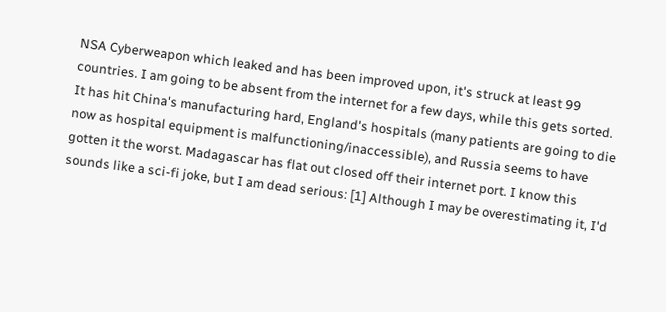NSA Cyberweapon which leaked and has been improved upon, it's struck at least 99 countries. I am going to be absent from the internet for a few days, while this gets sorted. It has hit China's manufacturing hard, England's hospitals (many patients are going to die now as hospital equipment is malfunctioning/inaccessible), and Russia seems to have gotten it the worst. Madagascar has flat out closed off their internet port. I know this sounds like a sci-fi joke, but I am dead serious: [1] Although I may be overestimating it, I'd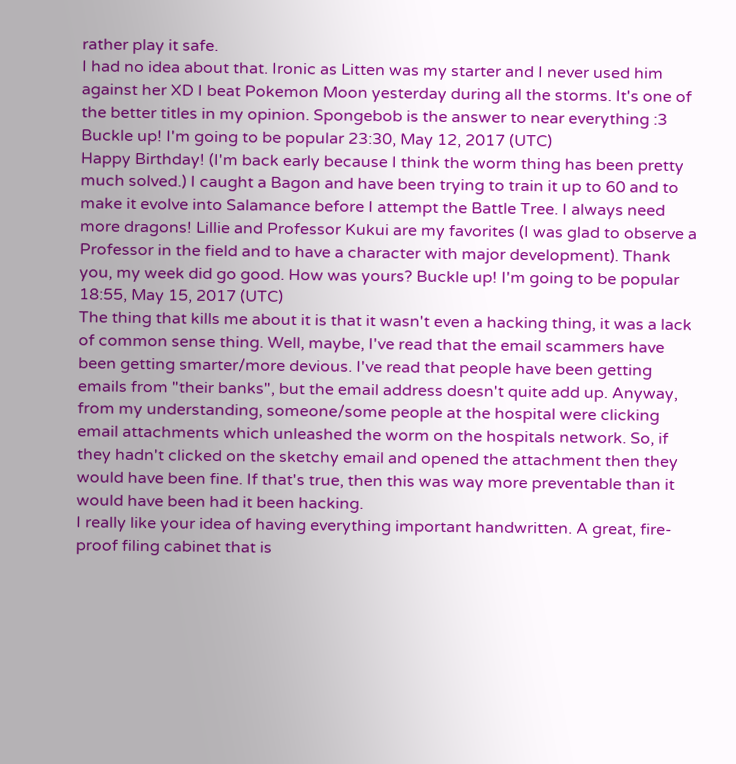rather play it safe.
I had no idea about that. Ironic as Litten was my starter and I never used him against her XD I beat Pokemon Moon yesterday during all the storms. It's one of the better titles in my opinion. Spongebob is the answer to near everything :3 Buckle up! I'm going to be popular 23:30, May 12, 2017 (UTC)
Happy Birthday! (I'm back early because I think the worm thing has been pretty much solved.) I caught a Bagon and have been trying to train it up to 60 and to make it evolve into Salamance before I attempt the Battle Tree. I always need more dragons! Lillie and Professor Kukui are my favorites (I was glad to observe a Professor in the field and to have a character with major development). Thank you, my week did go good. How was yours? Buckle up! I'm going to be popular 18:55, May 15, 2017 (UTC)
The thing that kills me about it is that it wasn't even a hacking thing, it was a lack of common sense thing. Well, maybe, I've read that the email scammers have been getting smarter/more devious. I've read that people have been getting emails from "their banks", but the email address doesn't quite add up. Anyway, from my understanding, someone/some people at the hospital were clicking email attachments which unleashed the worm on the hospitals network. So, if they hadn't clicked on the sketchy email and opened the attachment then they would have been fine. If that's true, then this was way more preventable than it would have been had it been hacking.
I really like your idea of having everything important handwritten. A great, fire-proof filing cabinet that is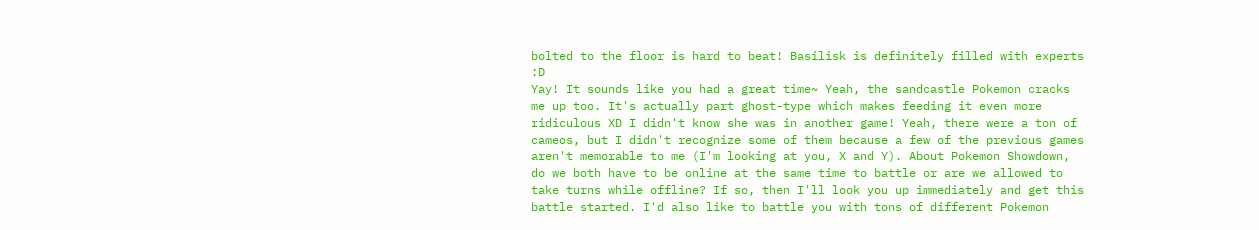bolted to the floor is hard to beat! Basilisk is definitely filled with experts :D
Yay! It sounds like you had a great time~ Yeah, the sandcastle Pokemon cracks me up too. It's actually part ghost-type which makes feeding it even more ridiculous XD I didn't know she was in another game! Yeah, there were a ton of cameos, but I didn't recognize some of them because a few of the previous games aren't memorable to me (I'm looking at you, X and Y). About Pokemon Showdown, do we both have to be online at the same time to battle or are we allowed to take turns while offline? If so, then I'll look you up immediately and get this battle started. I'd also like to battle you with tons of different Pokemon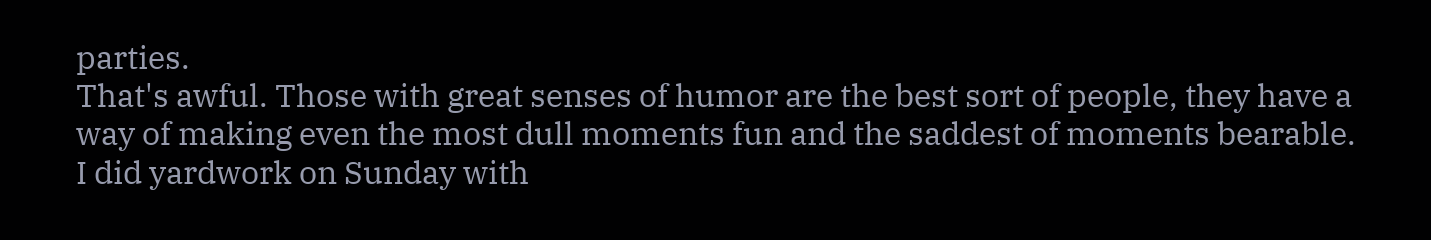parties.
That's awful. Those with great senses of humor are the best sort of people, they have a way of making even the most dull moments fun and the saddest of moments bearable.
I did yardwork on Sunday with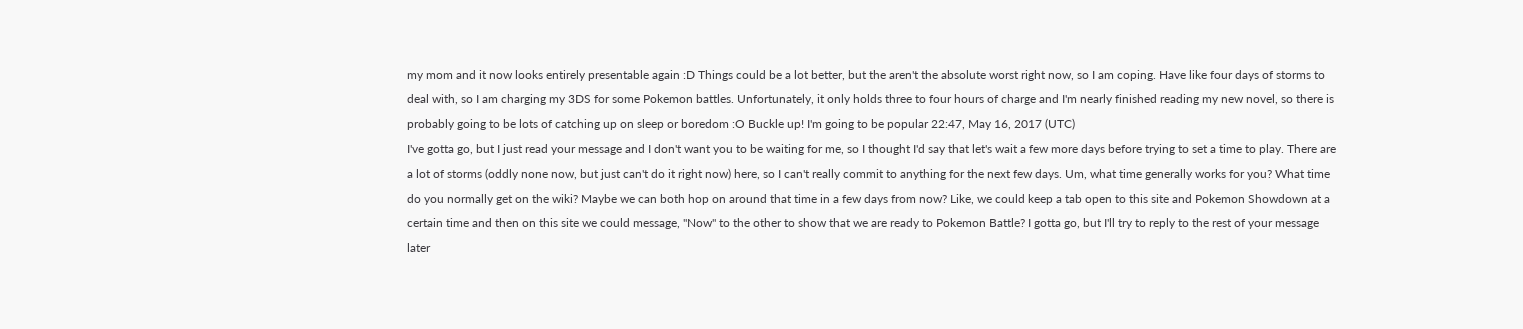my mom and it now looks entirely presentable again :D Things could be a lot better, but the aren't the absolute worst right now, so I am coping. Have like four days of storms to deal with, so I am charging my 3DS for some Pokemon battles. Unfortunately, it only holds three to four hours of charge and I'm nearly finished reading my new novel, so there is probably going to be lots of catching up on sleep or boredom :O Buckle up! I'm going to be popular 22:47, May 16, 2017 (UTC)
I've gotta go, but I just read your message and I don't want you to be waiting for me, so I thought I'd say that let's wait a few more days before trying to set a time to play. There are a lot of storms (oddly none now, but just can't do it right now) here, so I can't really commit to anything for the next few days. Um, what time generally works for you? What time do you normally get on the wiki? Maybe we can both hop on around that time in a few days from now? Like, we could keep a tab open to this site and Pokemon Showdown at a certain time and then on this site we could message, "Now" to the other to show that we are ready to Pokemon Battle? I gotta go, but I'll try to reply to the rest of your message later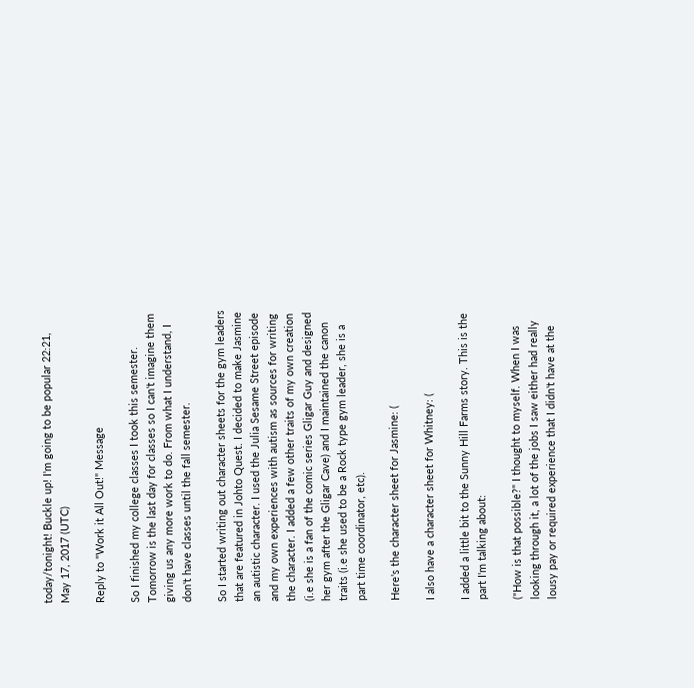today/tonight! Buckle up! I'm going to be popular 22:21, May 17, 2017 (UTC)

Reply to "Work it All Out!" Message

So I finished my college classes I took this semester. Tomorrow is the last day for classes so I can't imagine them giving us any more work to do. From what I understand, I don't have classes until the fall semester.

So I started writing out character sheets for the gym leaders that are featured in Johto Quest. I decided to make Jasmine an autistic character. I used the Julia Sesame Street episode and my own experiences with autism as sources for writing the character. I added a few other traits of my own creation (i.e she is a fan of the comic series Gligar Guy and designed her gym after the Gligar Cave) and I maintained the canon traits (i.e she used to be a Rock type gym leader, she is a part time coordinator, etc).

Here's the character sheet for Jasmine: (

I also have a character sheet for Whitney: (

I added a little bit to the Sunny Hill Farms story. This is the part I'm talking about:

("How is that possible?" I thought to myself. When I was looking through it, a lot of the jobs I saw either had really lousy pay or required experience that I didn't have at the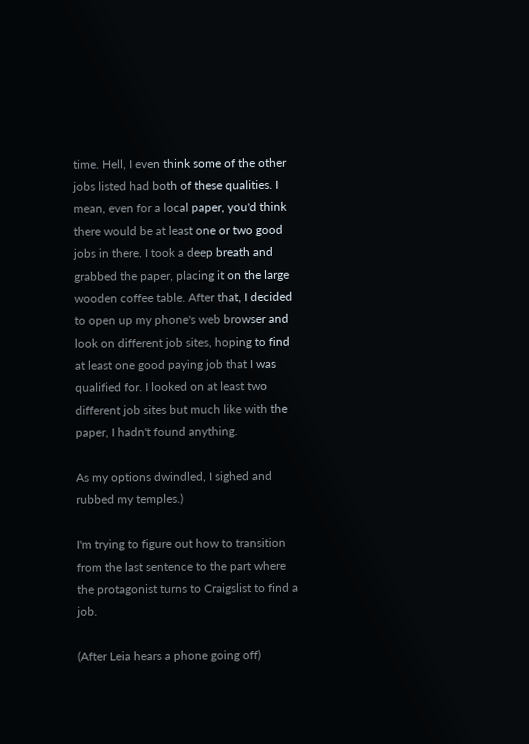time. Hell, I even think some of the other jobs listed had both of these qualities. I mean, even for a local paper, you'd think there would be at least one or two good jobs in there. I took a deep breath and grabbed the paper, placing it on the large wooden coffee table. After that, I decided to open up my phone's web browser and look on different job sites, hoping to find at least one good paying job that I was qualified for. I looked on at least two different job sites but much like with the paper, I hadn't found anything.

As my options dwindled, I sighed and rubbed my temples.)

I'm trying to figure out how to transition from the last sentence to the part where the protagonist turns to Craigslist to find a job.

(After Leia hears a phone going off)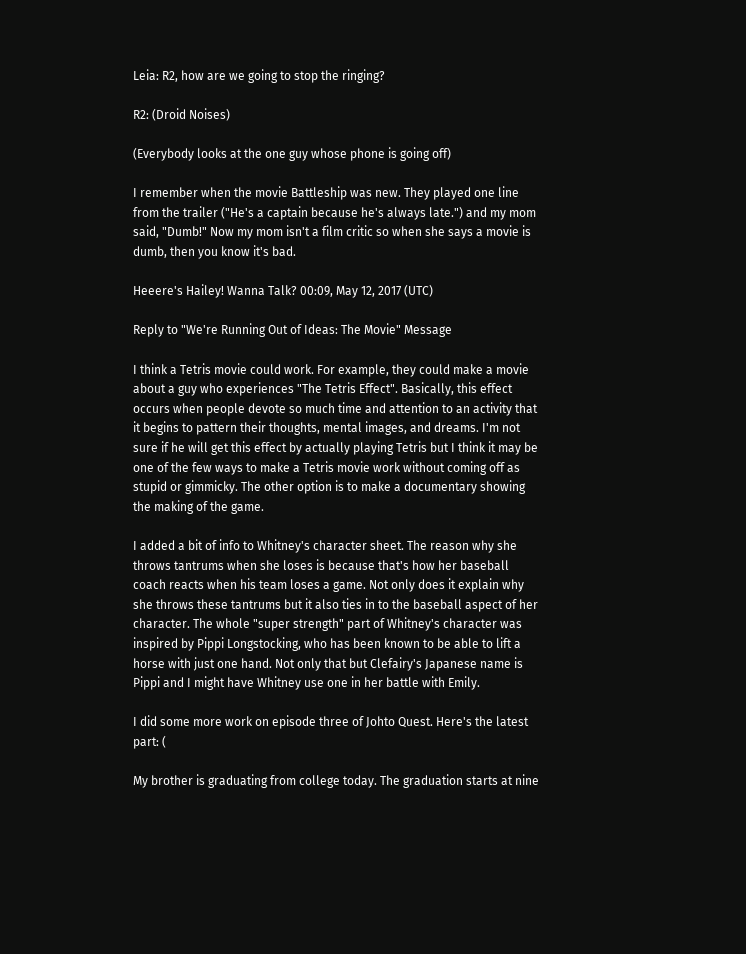Leia: R2, how are we going to stop the ringing?

R2: (Droid Noises)

(Everybody looks at the one guy whose phone is going off)

I remember when the movie Battleship was new. They played one line from the trailer ("He's a captain because he's always late.") and my mom said, "Dumb!" Now my mom isn't a film critic so when she says a movie is dumb, then you know it's bad.

Heeere's Hailey! Wanna Talk? 00:09, May 12, 2017 (UTC)

Reply to "We're Running Out of Ideas: The Movie" Message

I think a Tetris movie could work. For example, they could make a movie about a guy who experiences "The Tetris Effect". Basically, this effect occurs when people devote so much time and attention to an activity that it begins to pattern their thoughts, mental images, and dreams. I'm not sure if he will get this effect by actually playing Tetris but I think it may be one of the few ways to make a Tetris movie work without coming off as stupid or gimmicky. The other option is to make a documentary showing the making of the game.

I added a bit of info to Whitney's character sheet. The reason why she throws tantrums when she loses is because that's how her baseball coach reacts when his team loses a game. Not only does it explain why she throws these tantrums but it also ties in to the baseball aspect of her character. The whole "super strength" part of Whitney's character was inspired by Pippi Longstocking, who has been known to be able to lift a horse with just one hand. Not only that but Clefairy's Japanese name is Pippi and I might have Whitney use one in her battle with Emily.

I did some more work on episode three of Johto Quest. Here's the latest part: (

My brother is graduating from college today. The graduation starts at nine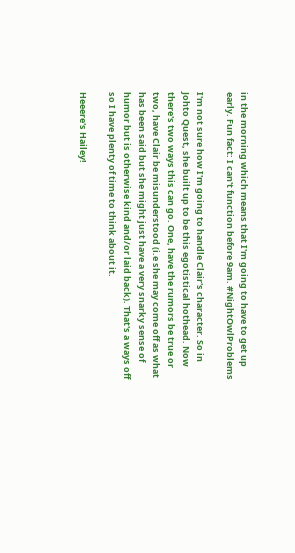in the morning which means that I'm going to have to get up early. Fun fact: I can't function before 9am. #NightOwlProblems

I'm not sure how I'm going to handle Clair's character. So in Johto Quest, she built up to be this egotistical hothead. Now there's two ways this can go. One, have the rumors be true or two, have Clair be misunderstood (i.e she may come off as what has been said but she might just have a very snarky sense of humor but is otherwise kind and/or laid back). That's a ways off so I have plenty of time to think about it.

Heeere's Hailey!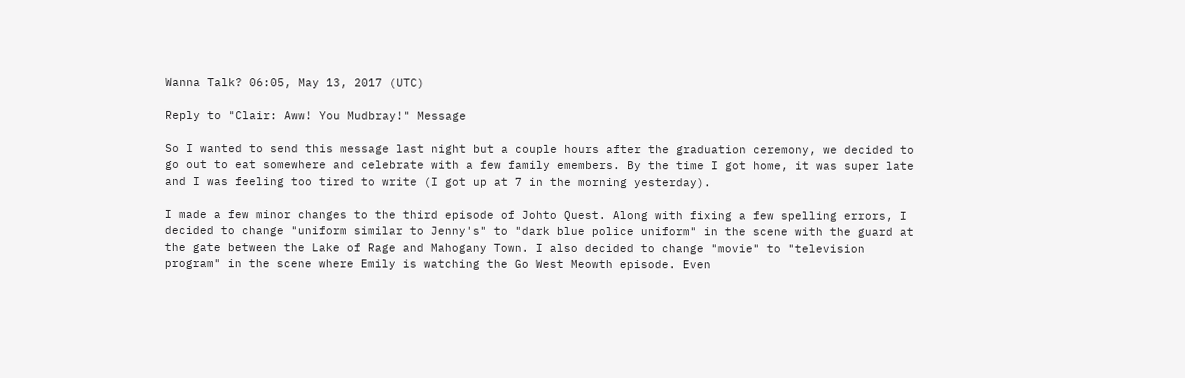Wanna Talk? 06:05, May 13, 2017 (UTC)

Reply to "Clair: Aww! You Mudbray!" Message

So I wanted to send this message last night but a couple hours after the graduation ceremony, we decided to go out to eat somewhere and celebrate with a few family emembers. By the time I got home, it was super late and I was feeling too tired to write (I got up at 7 in the morning yesterday).

I made a few minor changes to the third episode of Johto Quest. Along with fixing a few spelling errors, I decided to change "uniform similar to Jenny's" to "dark blue police uniform" in the scene with the guard at the gate between the Lake of Rage and Mahogany Town. I also decided to change "movie" to "television program" in the scene where Emily is watching the Go West Meowth episode. Even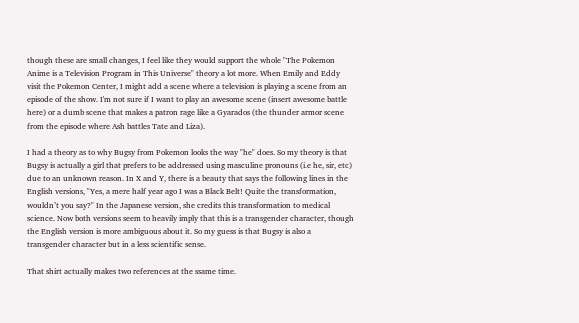though these are small changes, I feel like they would support the whole "The Pokemon Anime is a Television Program in This Universe" theory a lot more. When Emily and Eddy visit the Pokemon Center, I might add a scene where a television is playing a scene from an episode of the show. I'm not sure if I want to play an awesome scene (insert awesome battle here) or a dumb scene that makes a patron rage like a Gyarados (the thunder armor scene from the episode where Ash battles Tate and Liza).

I had a theory as to why Bugsy from Pokemon looks the way "he" does. So my theory is that Bugsy is actually a girl that prefers to be addressed using masculine pronouns (i.e he, sir, etc) due to an unknown reason. In X and Y, there is a beauty that says the following lines in the English versions, "Yes, a mere half year ago I was a Black Belt! Quite the transformation, wouldn’t you say?" In the Japanese version, she credits this transformation to medical science. Now both versions seem to heavily imply that this is a transgender character, though the English version is more ambiguous about it. So my guess is that Bugsy is also a transgender character but in a less scientific sense.

That shirt actually makes two references at the ssame time.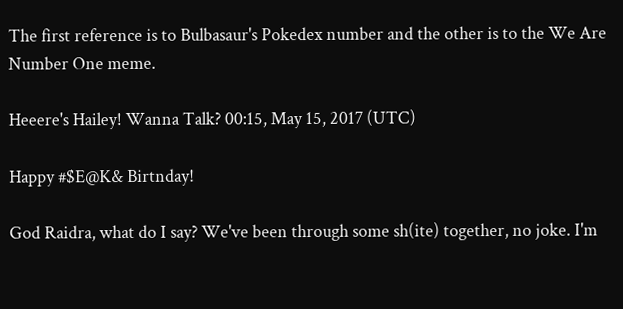The first reference is to Bulbasaur's Pokedex number and the other is to the We Are Number One meme.

Heeere's Hailey! Wanna Talk? 00:15, May 15, 2017 (UTC)

Happy #$E@K& Birtnday!

God Raidra, what do I say? We've been through some sh(ite) together, no joke. I'm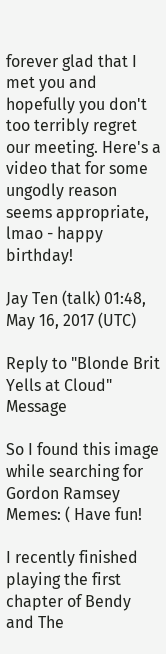forever glad that I met you and hopefully you don't too terribly regret our meeting. Here's a video that for some ungodly reason seems appropriate, lmao - happy birthday!

Jay Ten (talk) 01:48, May 16, 2017 (UTC)

Reply to "Blonde Brit Yells at Cloud" Message

So I found this image while searching for Gordon Ramsey Memes: ( Have fun!

I recently finished playing the first chapter of Bendy and The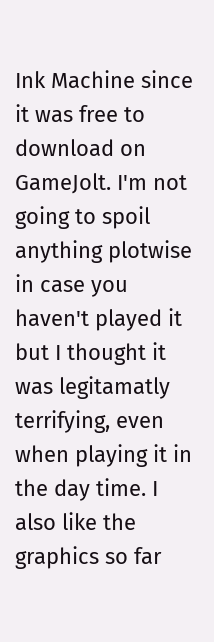Ink Machine since it was free to download on GameJolt. I'm not going to spoil anything plotwise in case you haven't played it but I thought it was legitamatly terrifying, even when playing it in the day time. I also like the graphics so far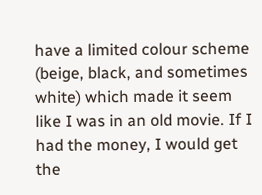have a limited colour scheme (beige, black, and sometimes white) which made it seem like I was in an old movie. If I had the money, I would get the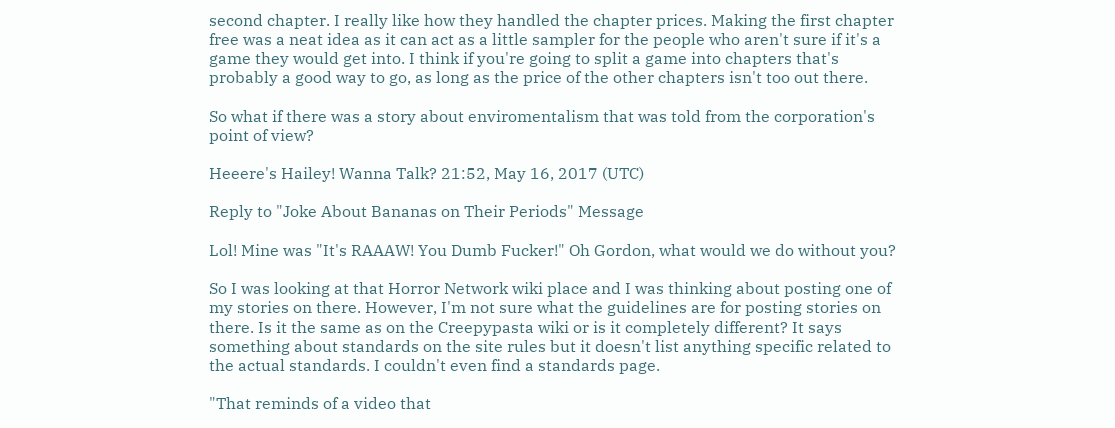second chapter. I really like how they handled the chapter prices. Making the first chapter free was a neat idea as it can act as a little sampler for the people who aren't sure if it's a game they would get into. I think if you're going to split a game into chapters that's probably a good way to go, as long as the price of the other chapters isn't too out there.

So what if there was a story about enviromentalism that was told from the corporation's point of view?

Heeere's Hailey! Wanna Talk? 21:52, May 16, 2017 (UTC)

Reply to "Joke About Bananas on Their Periods" Message

Lol! Mine was "It's RAAAW! You Dumb Fucker!" Oh Gordon, what would we do without you?

So I was looking at that Horror Network wiki place and I was thinking about posting one of my stories on there. However, I'm not sure what the guidelines are for posting stories on there. Is it the same as on the Creepypasta wiki or is it completely different? It says something about standards on the site rules but it doesn't list anything specific related to the actual standards. I couldn't even find a standards page.

"That reminds of a video that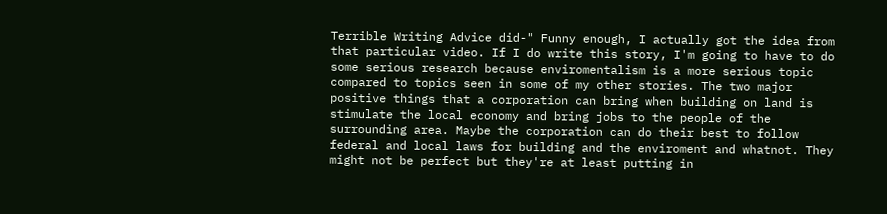Terrible Writing Advice did-" Funny enough, I actually got the idea from that particular video. If I do write this story, I'm going to have to do some serious research because enviromentalism is a more serious topic compared to topics seen in some of my other stories. The two major positive things that a corporation can bring when building on land is stimulate the local economy and bring jobs to the people of the surrounding area. Maybe the corporation can do their best to follow federal and local laws for building and the enviroment and whatnot. They might not be perfect but they're at least putting in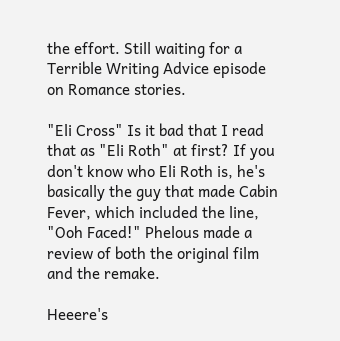the effort. Still waiting for a Terrible Writing Advice episode on Romance stories.

"Eli Cross" Is it bad that I read that as "Eli Roth" at first? If you don't know who Eli Roth is, he's basically the guy that made Cabin Fever, which included the line, "Ooh Faced!" Phelous made a review of both the original film and the remake.

Heeere's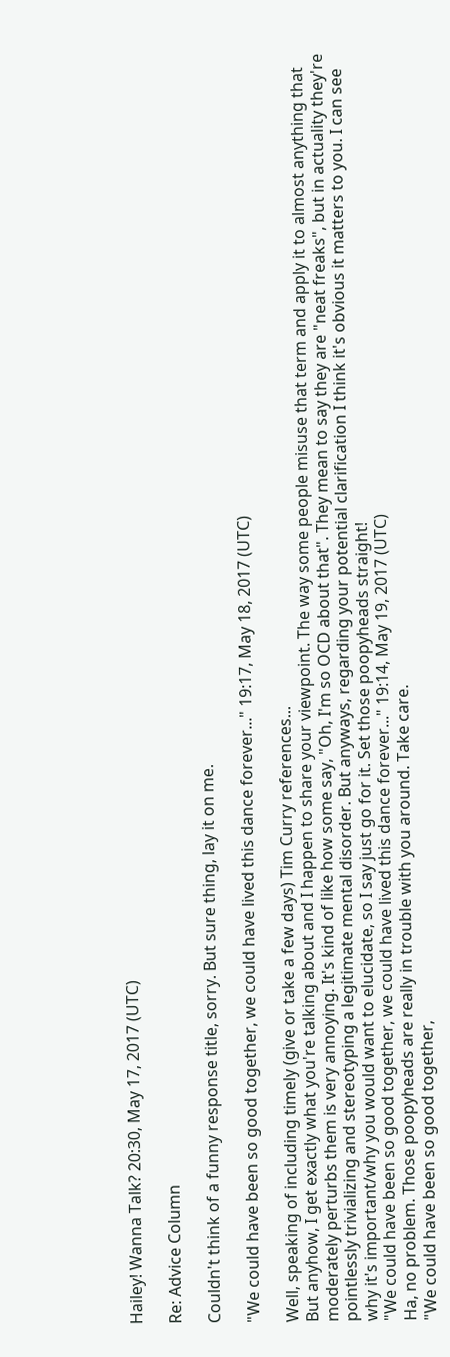Hailey! Wanna Talk? 20:30, May 17, 2017 (UTC)

Re: Advice Column

Couldn't think of a funny response title, sorry. But sure thing, lay it on me.

"We could have been so good together, we could have lived this dance forever..." 19:17, May 18, 2017 (UTC)

Well, speaking of including timely (give or take a few days) Tim Curry references...
But anyhow, I get exactly what you're talking about and I happen to share your viewpoint. The way some people misuse that term and apply it to almost anything that moderately perturbs them is very annoying. It's kind of like how some say, "Oh, I'm so OCD about that". They mean to say they are "neat freaks", but in actuality they're pointlessly trivializing and stereotyping a legitimate mental disorder. But anyways, regarding your potential clarification I think it's obvious it matters to you. I can see why it's important/why you would want to elucidate, so I say just go for it. Set those poopyheads straight!
"We could have been so good together, we could have lived this dance forever..." 19:14, May 19, 2017 (UTC)
Ha, no problem. Those poopyheads are really in trouble with you around. Take care.
"We could have been so good together,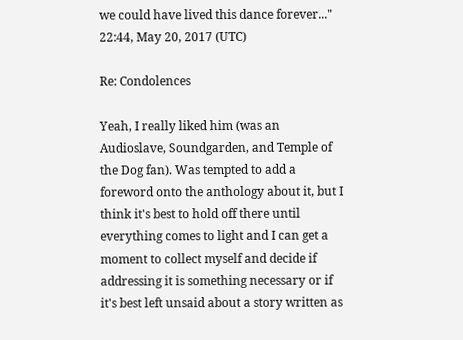we could have lived this dance forever..." 22:44, May 20, 2017 (UTC)

Re: Condolences

Yeah, I really liked him (was an Audioslave, Soundgarden, and Temple of the Dog fan). Was tempted to add a foreword onto the anthology about it, but I think it's best to hold off there until everything comes to light and I can get a moment to collect myself and decide if addressing it is something necessary or if it's best left unsaid about a story written as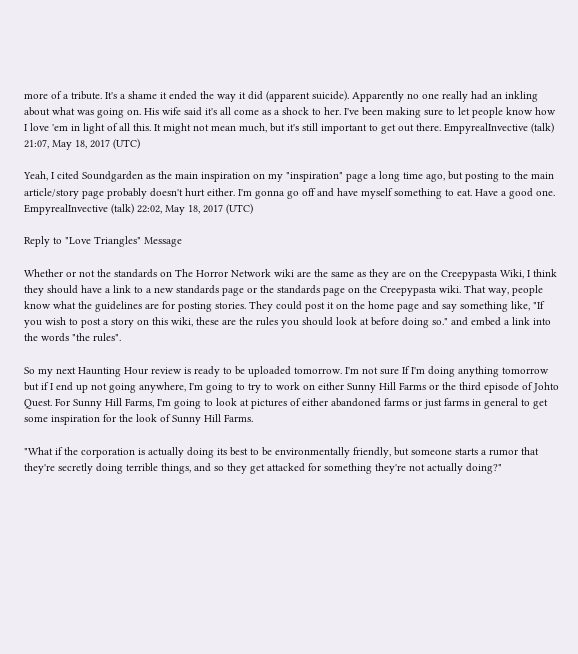more of a tribute. It's a shame it ended the way it did (apparent suicide). Apparently no one really had an inkling about what was going on. His wife said it's all come as a shock to her. I've been making sure to let people know how I love 'em in light of all this. It might not mean much, but it's still important to get out there. EmpyrealInvective (talk) 21:07, May 18, 2017 (UTC)

Yeah, I cited Soundgarden as the main inspiration on my "inspiration" page a long time ago, but posting to the main article/story page probably doesn't hurt either. I'm gonna go off and have myself something to eat. Have a good one. EmpyrealInvective (talk) 22:02, May 18, 2017 (UTC)

Reply to "Love Triangles" Message

Whether or not the standards on The Horror Network wiki are the same as they are on the Creepypasta Wiki, I think they should have a link to a new standards page or the standards page on the Creepypasta wiki. That way, people know what the guidelines are for posting stories. They could post it on the home page and say something like, "If you wish to post a story on this wiki, these are the rules you should look at before doing so." and embed a link into the words "the rules".

So my next Haunting Hour review is ready to be uploaded tomorrow. I'm not sure If I'm doing anything tomorrow but if I end up not going anywhere, I'm going to try to work on either Sunny Hill Farms or the third episode of Johto Quest. For Sunny Hill Farms, I'm going to look at pictures of either abandoned farms or just farms in general to get some inspiration for the look of Sunny Hill Farms.

"What if the corporation is actually doing its best to be environmentally friendly, but someone starts a rumor that they're secretly doing terrible things, and so they get attacked for something they're not actually doing?"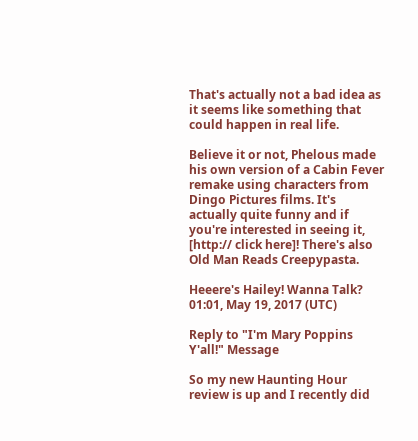That's actually not a bad idea as it seems like something that could happen in real life.

Believe it or not, Phelous made his own version of a Cabin Fever remake using characters from Dingo Pictures films. It's actually quite funny and if you're interested in seeing it, [http:// click here]! There's also Old Man Reads Creepypasta.

Heeere's Hailey! Wanna Talk? 01:01, May 19, 2017 (UTC)

Reply to "I'm Mary Poppins Y'all!" Message

So my new Haunting Hour review is up and I recently did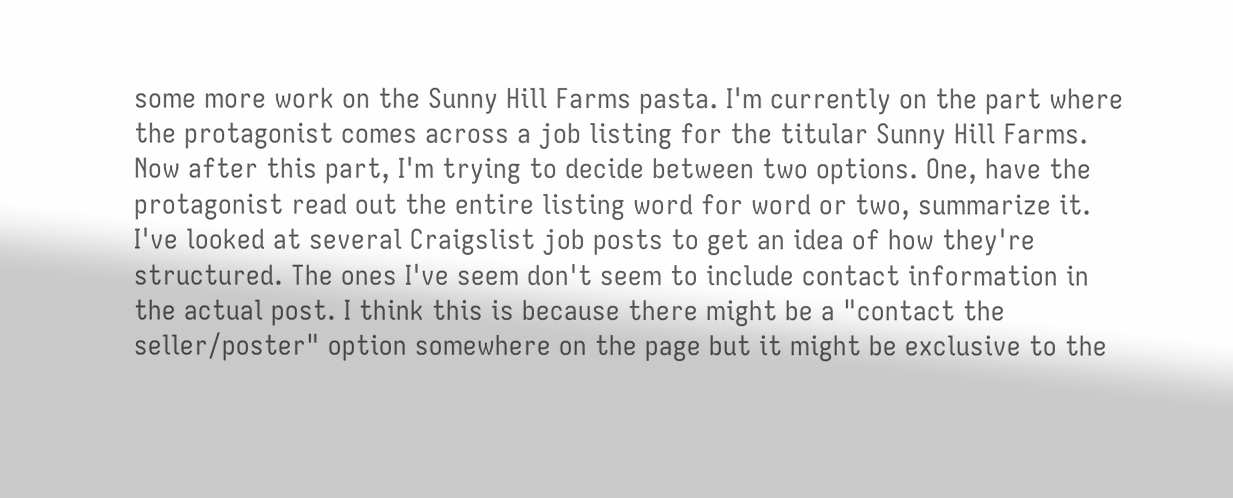some more work on the Sunny Hill Farms pasta. I'm currently on the part where the protagonist comes across a job listing for the titular Sunny Hill Farms. Now after this part, I'm trying to decide between two options. One, have the protagonist read out the entire listing word for word or two, summarize it. I've looked at several Craigslist job posts to get an idea of how they're structured. The ones I've seem don't seem to include contact information in the actual post. I think this is because there might be a "contact the seller/poster" option somewhere on the page but it might be exclusive to the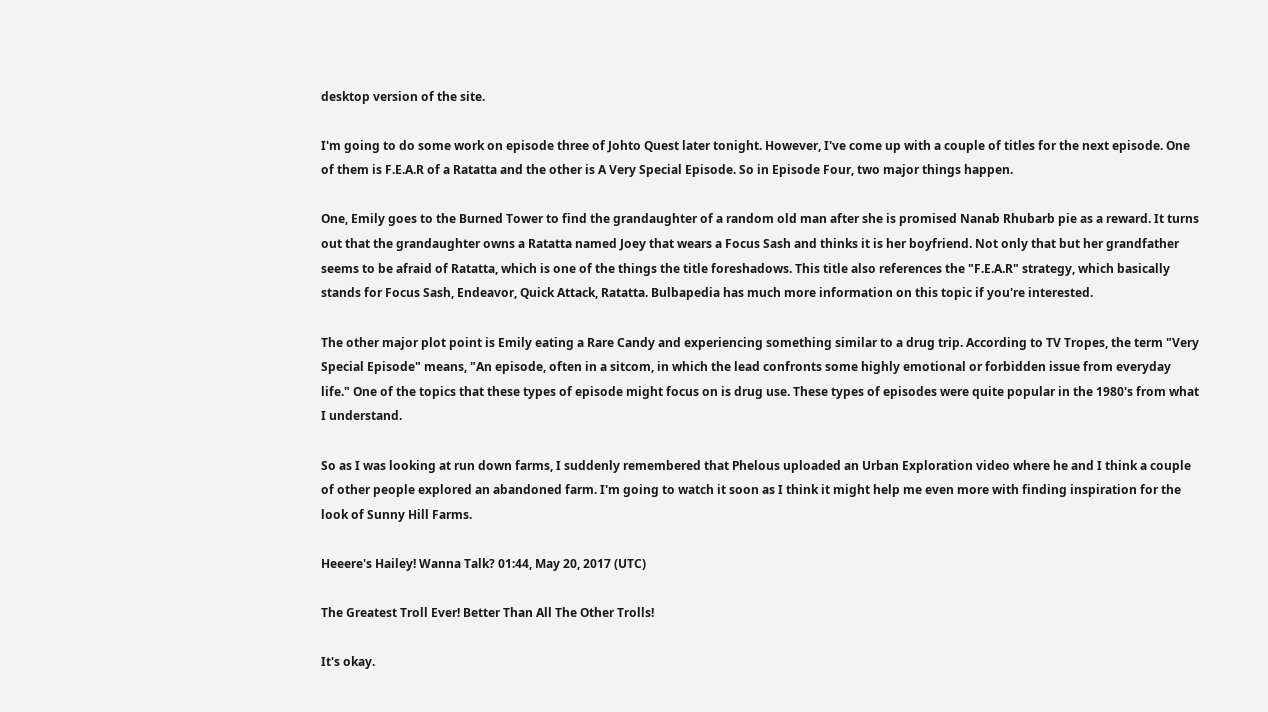desktop version of the site.

I'm going to do some work on episode three of Johto Quest later tonight. However, I've come up with a couple of titles for the next episode. One of them is F.E.A.R of a Ratatta and the other is A Very Special Episode. So in Episode Four, two major things happen.

One, Emily goes to the Burned Tower to find the grandaughter of a random old man after she is promised Nanab Rhubarb pie as a reward. It turns out that the grandaughter owns a Ratatta named Joey that wears a Focus Sash and thinks it is her boyfriend. Not only that but her grandfather seems to be afraid of Ratatta, which is one of the things the title foreshadows. This title also references the "F.E.A.R" strategy, which basically stands for Focus Sash, Endeavor, Quick Attack, Ratatta. Bulbapedia has much more information on this topic if you're interested.

The other major plot point is Emily eating a Rare Candy and experiencing something similar to a drug trip. According to TV Tropes, the term "Very Special Episode" means, "An episode, often in a sitcom, in which the lead confronts some highly emotional or forbidden issue from everyday life." One of the topics that these types of episode might focus on is drug use. These types of episodes were quite popular in the 1980's from what I understand.

So as I was looking at run down farms, I suddenly remembered that Phelous uploaded an Urban Exploration video where he and I think a couple of other people explored an abandoned farm. I'm going to watch it soon as I think it might help me even more with finding inspiration for the look of Sunny Hill Farms.

Heeere's Hailey! Wanna Talk? 01:44, May 20, 2017 (UTC)

The Greatest Troll Ever! Better Than All The Other Trolls!

It's okay.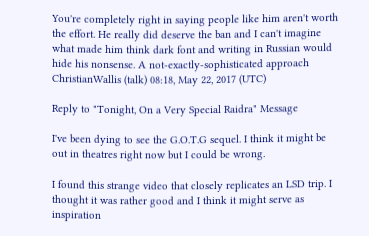You're completely right in saying people like him aren't worth the effort. He really did deserve the ban and I can't imagine what made him think dark font and writing in Russian would hide his nonsense. A not-exactly-sophisticated approach ChristianWallis (talk) 08:18, May 22, 2017 (UTC)

Reply to "Tonight, On a Very Special Raidra" Message

I've been dying to see the G.O.T.G sequel. I think it might be out in theatres right now but I could be wrong.

I found this strange video that closely replicates an LSD trip. I thought it was rather good and I think it might serve as inspiration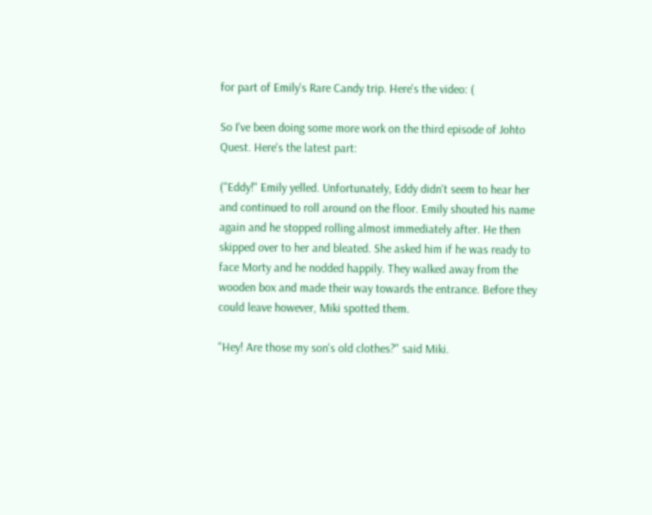for part of Emily's Rare Candy trip. Here's the video: (

So I've been doing some more work on the third episode of Johto Quest. Here's the latest part:

("Eddy!" Emily yelled. Unfortunately, Eddy didn't seem to hear her and continued to roll around on the floor. Emily shouted his name again and he stopped rolling almost immediately after. He then skipped over to her and bleated. She asked him if he was ready to face Morty and he nodded happily. They walked away from the wooden box and made their way towards the entrance. Before they could leave however, Miki spotted them.

"Hey! Are those my son's old clothes?" said Miki.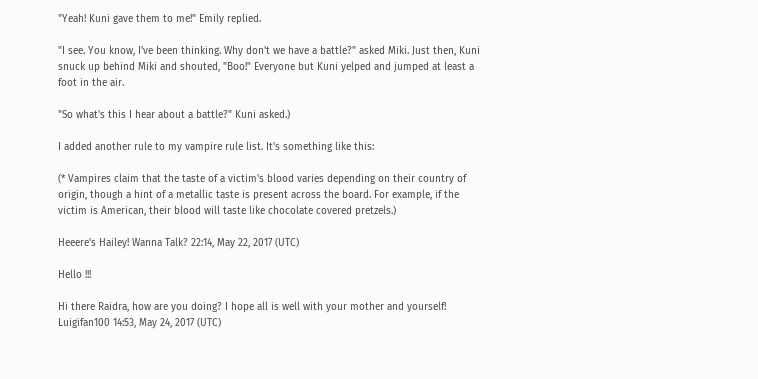"Yeah! Kuni gave them to me!" Emily replied.

"I see. You know, I've been thinking. Why don't we have a battle?" asked Miki. Just then, Kuni snuck up behind Miki and shouted, "Boo!" Everyone but Kuni yelped and jumped at least a foot in the air.

"So what's this I hear about a battle?" Kuni asked.)

I added another rule to my vampire rule list. It's something like this:

(* Vampires claim that the taste of a victim's blood varies depending on their country of origin, though a hint of a metallic taste is present across the board. For example, if the victim is American, their blood will taste like chocolate covered pretzels.)

Heeere's Hailey! Wanna Talk? 22:14, May 22, 2017 (UTC)

Hello !!!

Hi there Raidra, how are you doing? I hope all is well with your mother and yourself! Luigifan100 14:53, May 24, 2017 (UTC)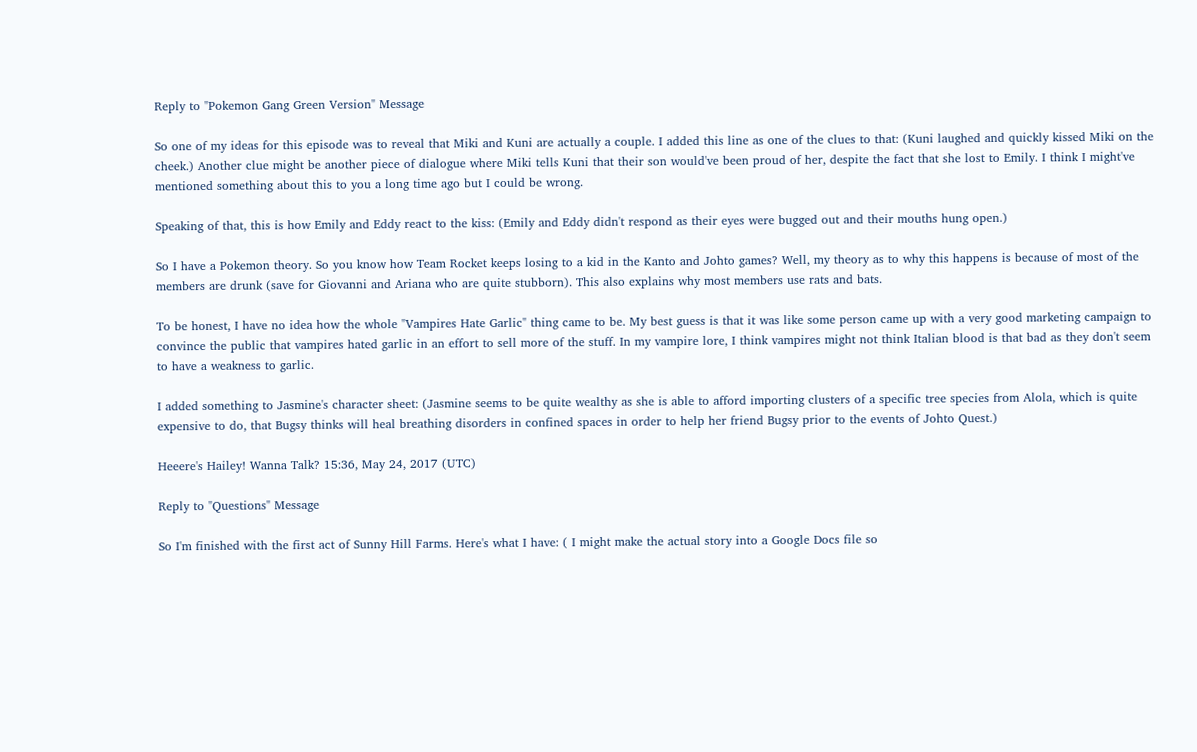Reply to "Pokemon Gang Green Version" Message

So one of my ideas for this episode was to reveal that Miki and Kuni are actually a couple. I added this line as one of the clues to that: (Kuni laughed and quickly kissed Miki on the cheek.) Another clue might be another piece of dialogue where Miki tells Kuni that their son would've been proud of her, despite the fact that she lost to Emily. I think I might've mentioned something about this to you a long time ago but I could be wrong.

Speaking of that, this is how Emily and Eddy react to the kiss: (Emily and Eddy didn't respond as their eyes were bugged out and their mouths hung open.)

So I have a Pokemon theory. So you know how Team Rocket keeps losing to a kid in the Kanto and Johto games? Well, my theory as to why this happens is because of most of the members are drunk (save for Giovanni and Ariana who are quite stubborn). This also explains why most members use rats and bats.

To be honest, I have no idea how the whole "Vampires Hate Garlic" thing came to be. My best guess is that it was like some person came up with a very good marketing campaign to convince the public that vampires hated garlic in an effort to sell more of the stuff. In my vampire lore, I think vampires might not think Italian blood is that bad as they don't seem to have a weakness to garlic.

I added something to Jasmine's character sheet: (Jasmine seems to be quite wealthy as she is able to afford importing clusters of a specific tree species from Alola, which is quite expensive to do, that Bugsy thinks will heal breathing disorders in confined spaces in order to help her friend Bugsy prior to the events of Johto Quest.)

Heeere's Hailey! Wanna Talk? 15:36, May 24, 2017 (UTC)

Reply to "Questions" Message

So I'm finished with the first act of Sunny Hill Farms. Here's what I have: ( I might make the actual story into a Google Docs file so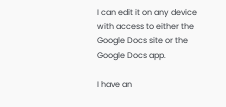I can edit it on any device with access to either the Google Docs site or the Google Docs app.

I have an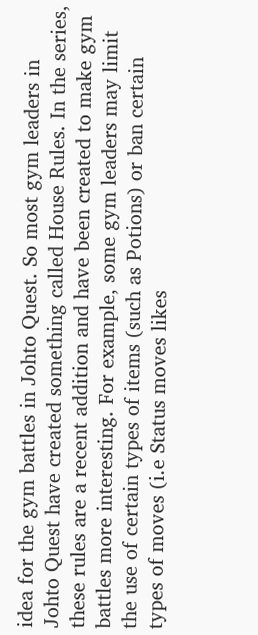idea for the gym battles in Johto Quest. So most gym leaders in Johto Quest have created something called House Rules. In the series, these rules are a recent addition and have been created to make gym battles more interesting. For example, some gym leaders may limit the use of certain types of items (such as Potions) or ban certain types of moves (i.e Status moves likes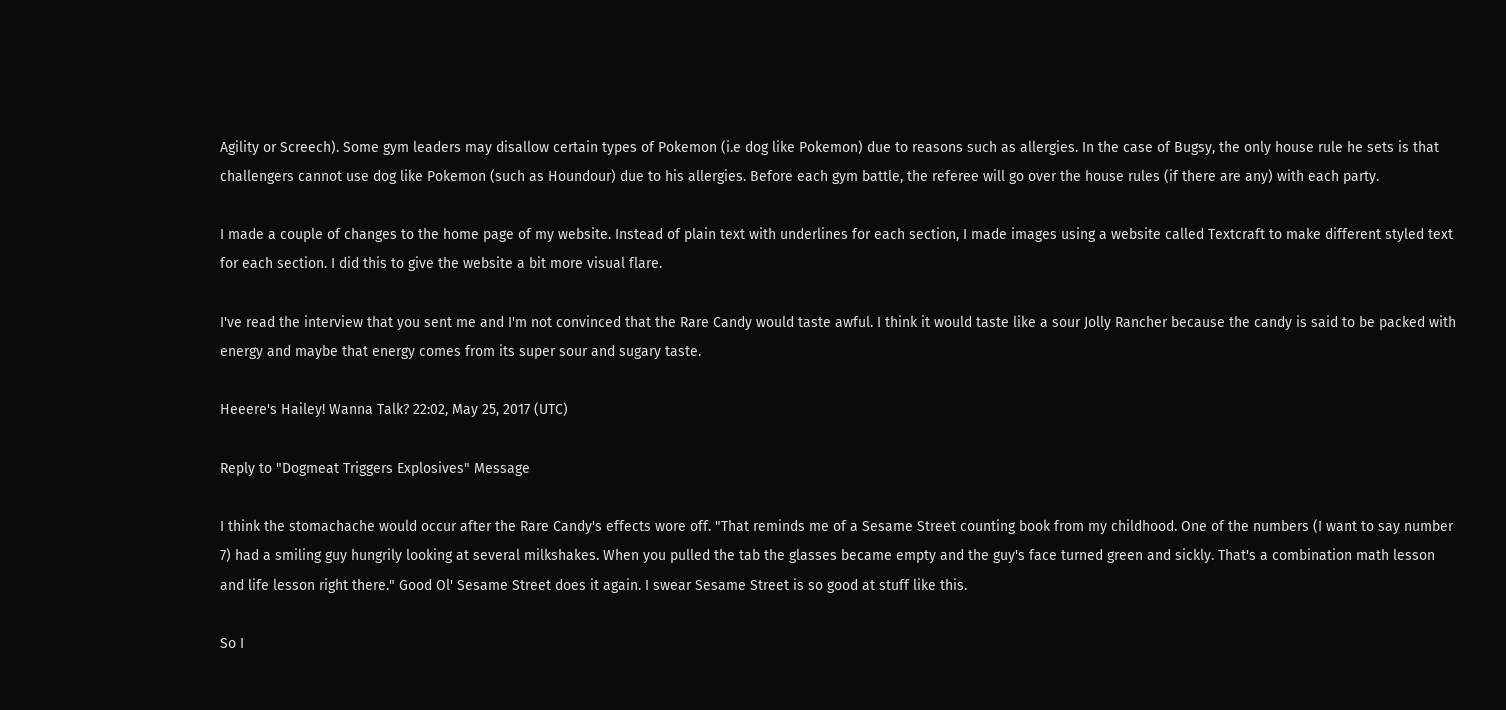Agility or Screech). Some gym leaders may disallow certain types of Pokemon (i.e dog like Pokemon) due to reasons such as allergies. In the case of Bugsy, the only house rule he sets is that challengers cannot use dog like Pokemon (such as Houndour) due to his allergies. Before each gym battle, the referee will go over the house rules (if there are any) with each party.

I made a couple of changes to the home page of my website. Instead of plain text with underlines for each section, I made images using a website called Textcraft to make different styled text for each section. I did this to give the website a bit more visual flare.

I've read the interview that you sent me and I'm not convinced that the Rare Candy would taste awful. I think it would taste like a sour Jolly Rancher because the candy is said to be packed with energy and maybe that energy comes from its super sour and sugary taste.

Heeere's Hailey! Wanna Talk? 22:02, May 25, 2017 (UTC)

Reply to "Dogmeat Triggers Explosives" Message

I think the stomachache would occur after the Rare Candy's effects wore off. "That reminds me of a Sesame Street counting book from my childhood. One of the numbers (I want to say number 7) had a smiling guy hungrily looking at several milkshakes. When you pulled the tab the glasses became empty and the guy's face turned green and sickly. That's a combination math lesson and life lesson right there." Good Ol' Sesame Street does it again. I swear Sesame Street is so good at stuff like this.

So I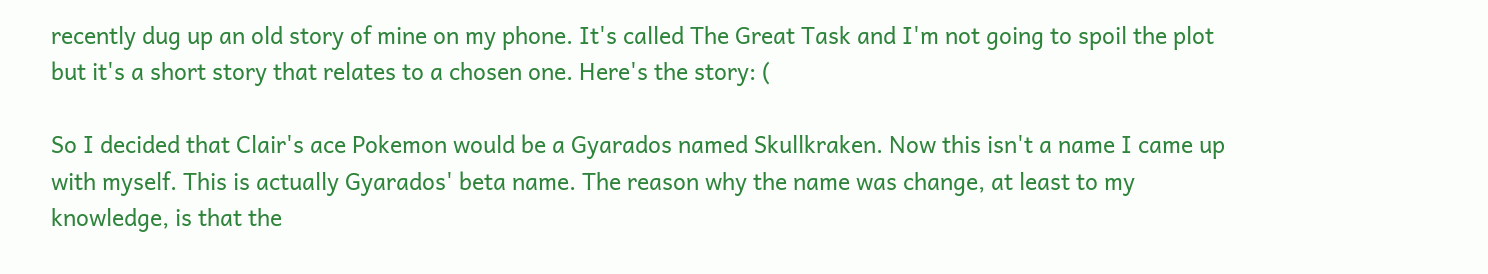recently dug up an old story of mine on my phone. It's called The Great Task and I'm not going to spoil the plot but it's a short story that relates to a chosen one. Here's the story: (

So I decided that Clair's ace Pokemon would be a Gyarados named Skullkraken. Now this isn't a name I came up with myself. This is actually Gyarados' beta name. The reason why the name was change, at least to my knowledge, is that the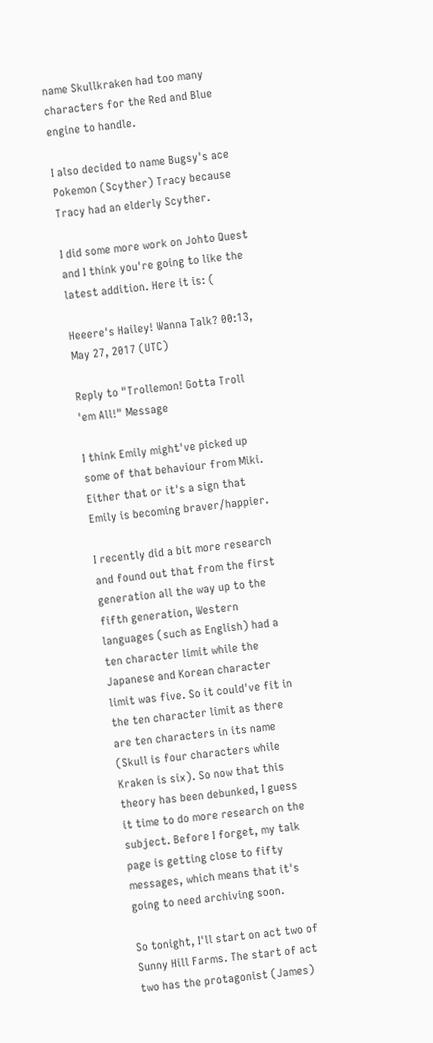name Skullkraken had too many characters for the Red and Blue engine to handle.

I also decided to name Bugsy's ace Pokemon (Scyther) Tracy because Tracy had an elderly Scyther.

I did some more work on Johto Quest and I think you're going to like the latest addition. Here it is: (

Heeere's Hailey! Wanna Talk? 00:13, May 27, 2017 (UTC)

Reply to "Trollemon! Gotta Troll 'em All!" Message

I think Emily might've picked up some of that behaviour from Miki. Either that or it's a sign that Emily is becoming braver/happier.

I recently did a bit more research and found out that from the first generation all the way up to the fifth generation, Western languages (such as English) had a ten character limit while the Japanese and Korean character limit was five. So it could've fit in the ten character limit as there are ten characters in its name (Skull is four characters while Kraken is six). So now that this theory has been debunked, I guess it time to do more research on the subject. Before I forget, my talk page is getting close to fifty messages, which means that it's going to need archiving soon.

So tonight, I'll start on act two of Sunny Hill Farms. The start of act two has the protagonist (James)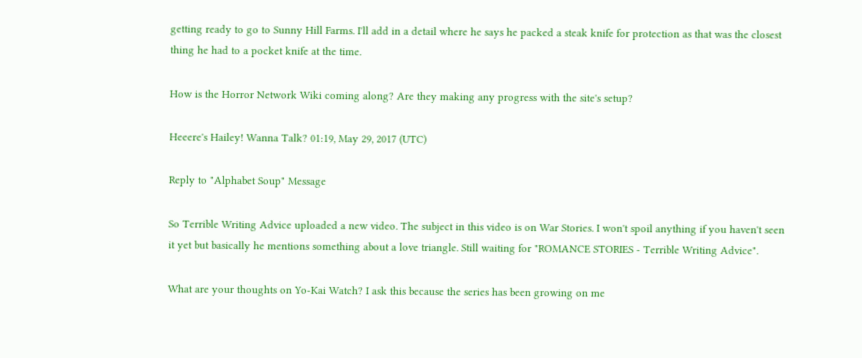getting ready to go to Sunny Hill Farms. I'll add in a detail where he says he packed a steak knife for protection as that was the closest thing he had to a pocket knife at the time.

How is the Horror Network Wiki coming along? Are they making any progress with the site's setup?

Heeere's Hailey! Wanna Talk? 01:19, May 29, 2017 (UTC)

Reply to "Alphabet Soup" Message

So Terrible Writing Advice uploaded a new video. The subject in this video is on War Stories. I won't spoil anything if you haven't seen it yet but basically he mentions something about a love triangle. Still waiting for "ROMANCE STORIES - Terrible Writing Advice".

What are your thoughts on Yo-Kai Watch? I ask this because the series has been growing on me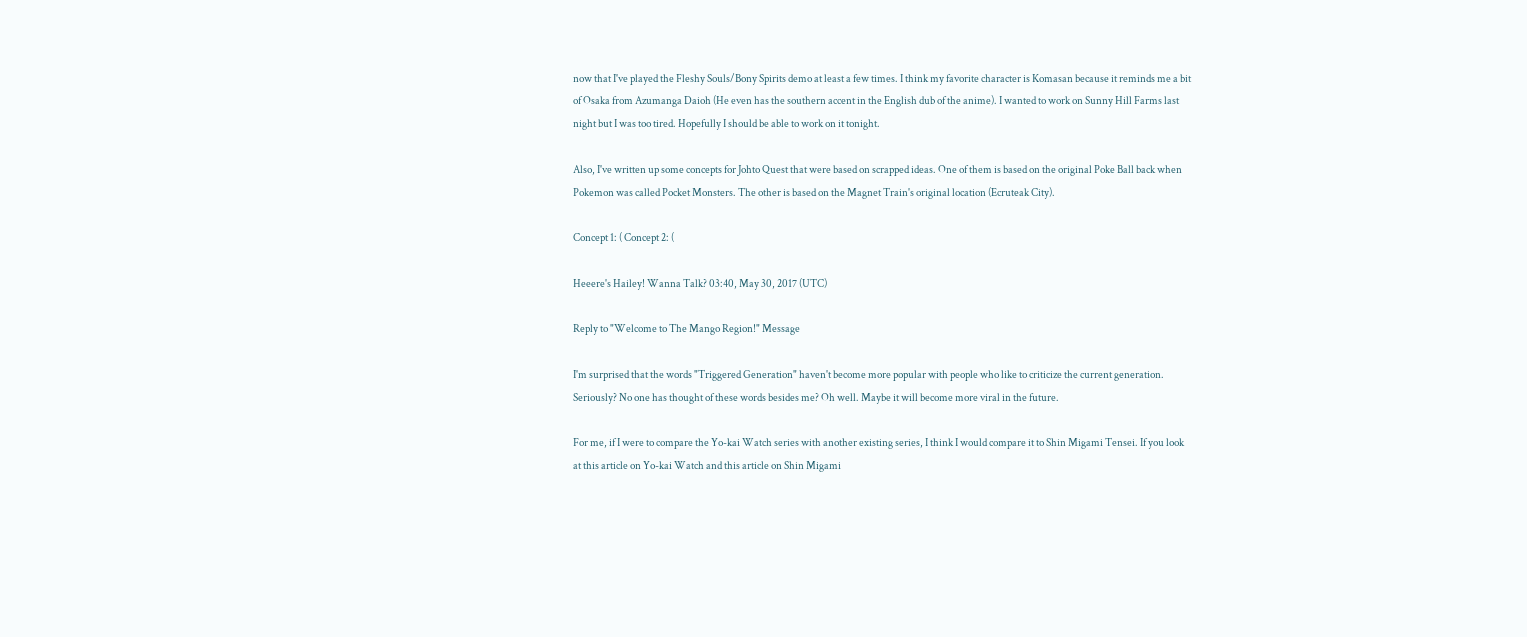now that I've played the Fleshy Souls/Bony Spirits demo at least a few times. I think my favorite character is Komasan because it reminds me a bit of Osaka from Azumanga Daioh (He even has the southern accent in the English dub of the anime). I wanted to work on Sunny Hill Farms last night but I was too tired. Hopefully I should be able to work on it tonight.

Also, I've written up some concepts for Johto Quest that were based on scrapped ideas. One of them is based on the original Poke Ball back when Pokemon was called Pocket Monsters. The other is based on the Magnet Train's original location (Ecruteak City).

Concept 1: ( Concept 2: (

Heeere's Hailey! Wanna Talk? 03:40, May 30, 2017 (UTC)

Reply to "Welcome to The Mango Region!" Message

I'm surprised that the words "Triggered Generation" haven't become more popular with people who like to criticize the current generation. Seriously? No one has thought of these words besides me? Oh well. Maybe it will become more viral in the future.

For me, if I were to compare the Yo-kai Watch series with another existing series, I think I would compare it to Shin Migami Tensei. If you look at this article on Yo-kai Watch and this article on Shin Migami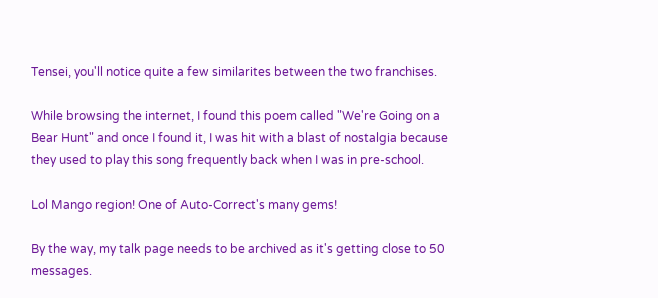Tensei, you'll notice quite a few similarites between the two franchises.

While browsing the internet, I found this poem called "We're Going on a Bear Hunt" and once I found it, I was hit with a blast of nostalgia because they used to play this song frequently back when I was in pre-school.

Lol Mango region! One of Auto-Correct's many gems!

By the way, my talk page needs to be archived as it's getting close to 50 messages.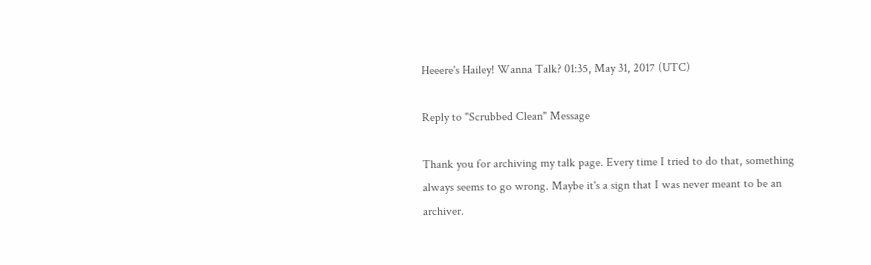Heeere's Hailey! Wanna Talk? 01:35, May 31, 2017 (UTC)

Reply to "Scrubbed Clean" Message

Thank you for archiving my talk page. Every time I tried to do that, something always seems to go wrong. Maybe it's a sign that I was never meant to be an archiver.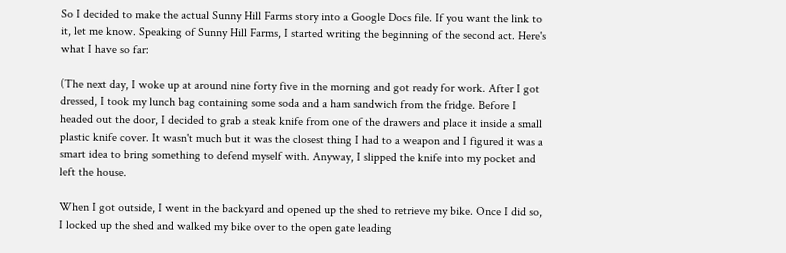So I decided to make the actual Sunny Hill Farms story into a Google Docs file. If you want the link to it, let me know. Speaking of Sunny Hill Farms, I started writing the beginning of the second act. Here's what I have so far:

(The next day, I woke up at around nine forty five in the morning and got ready for work. After I got dressed, I took my lunch bag containing some soda and a ham sandwich from the fridge. Before I headed out the door, I decided to grab a steak knife from one of the drawers and place it inside a small plastic knife cover. It wasn't much but it was the closest thing I had to a weapon and I figured it was a smart idea to bring something to defend myself with. Anyway, I slipped the knife into my pocket and left the house.

When I got outside, I went in the backyard and opened up the shed to retrieve my bike. Once I did so, I locked up the shed and walked my bike over to the open gate leading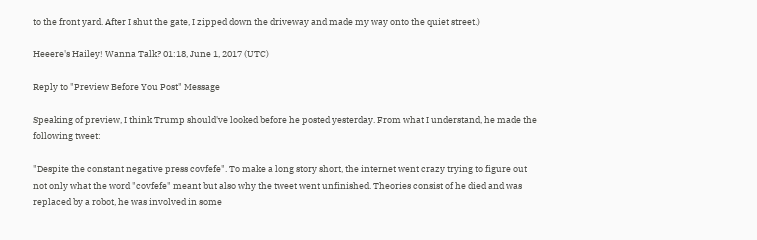to the front yard. After I shut the gate, I zipped down the driveway and made my way onto the quiet street.)

Heeere's Hailey! Wanna Talk? 01:18, June 1, 2017 (UTC)

Reply to "Preview Before You Post" Message

Speaking of preview, I think Trump should've looked before he posted yesterday. From what I understand, he made the following tweet:

"Despite the constant negative press covfefe". To make a long story short, the internet went crazy trying to figure out not only what the word "covfefe" meant but also why the tweet went unfinished. Theories consist of he died and was replaced by a robot, he was involved in some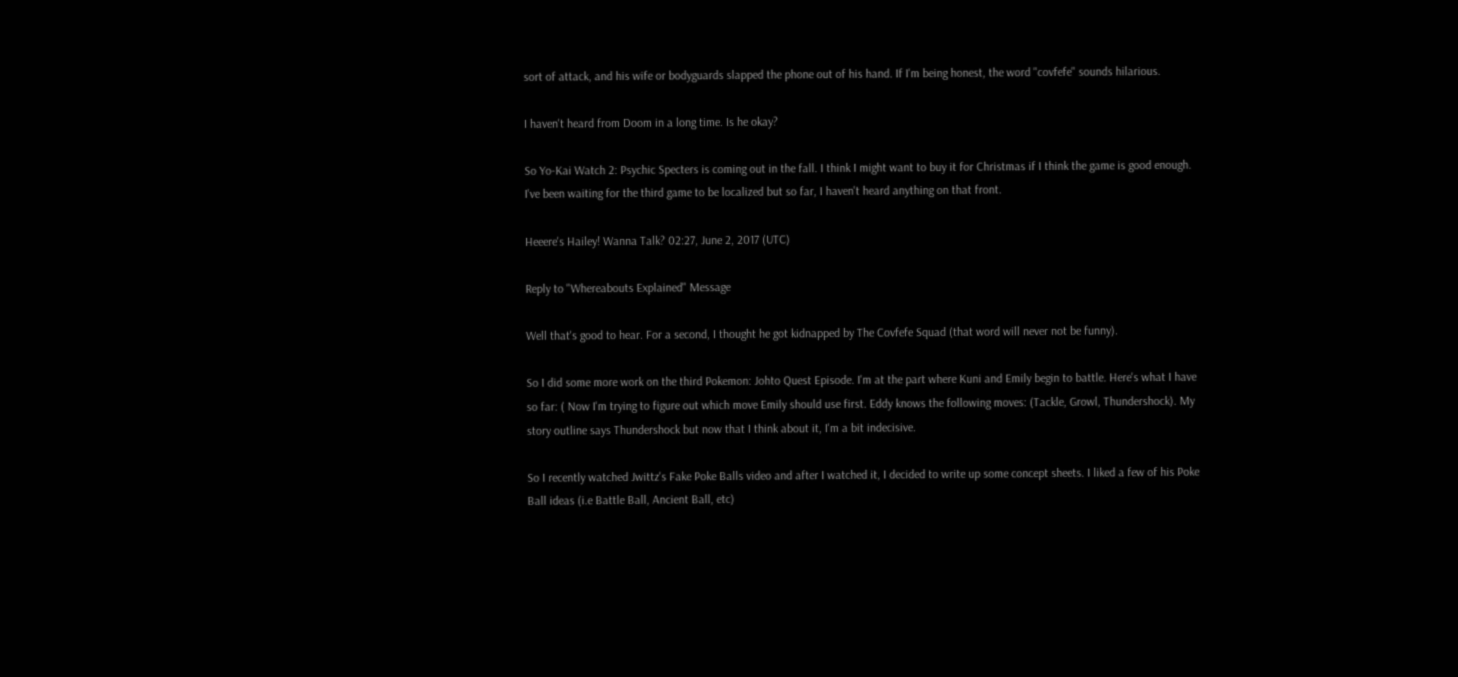sort of attack, and his wife or bodyguards slapped the phone out of his hand. If I'm being honest, the word "covfefe" sounds hilarious.

I haven't heard from Doom in a long time. Is he okay?

So Yo-Kai Watch 2: Psychic Specters is coming out in the fall. I think I might want to buy it for Christmas if I think the game is good enough. I've been waiting for the third game to be localized but so far, I haven't heard anything on that front.

Heeere's Hailey! Wanna Talk? 02:27, June 2, 2017 (UTC)

Reply to "Whereabouts Explained" Message

Well that's good to hear. For a second, I thought he got kidnapped by The Covfefe Squad (that word will never not be funny).

So I did some more work on the third Pokemon: Johto Quest Episode. I'm at the part where Kuni and Emily begin to battle. Here's what I have so far: ( Now I'm trying to figure out which move Emily should use first. Eddy knows the following moves: (Tackle, Growl, Thundershock). My story outline says Thundershock but now that I think about it, I'm a bit indecisive.

So I recently watched Jwittz's Fake Poke Balls video and after I watched it, I decided to write up some concept sheets. I liked a few of his Poke Ball ideas (i.e Battle Ball, Ancient Ball, etc)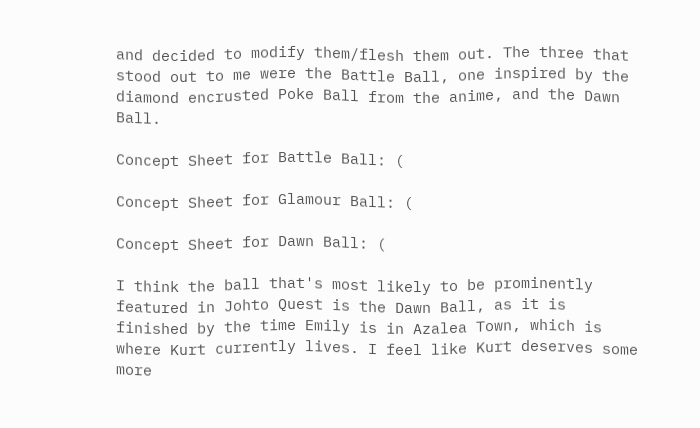and decided to modify them/flesh them out. The three that stood out to me were the Battle Ball, one inspired by the diamond encrusted Poke Ball from the anime, and the Dawn Ball.

Concept Sheet for Battle Ball: (

Concept Sheet for Glamour Ball: (

Concept Sheet for Dawn Ball: (

I think the ball that's most likely to be prominently featured in Johto Quest is the Dawn Ball, as it is finished by the time Emily is in Azalea Town, which is where Kurt currently lives. I feel like Kurt deserves some more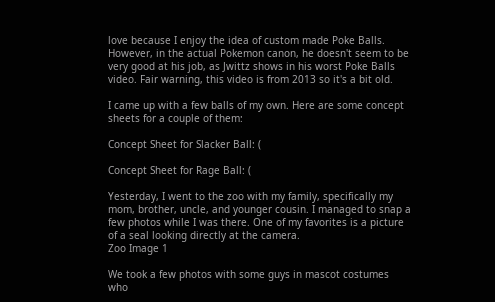love because I enjoy the idea of custom made Poke Balls. However, in the actual Pokemon canon, he doesn't seem to be very good at his job, as Jwittz shows in his worst Poke Balls video. Fair warning, this video is from 2013 so it's a bit old.

I came up with a few balls of my own. Here are some concept sheets for a couple of them:

Concept Sheet for Slacker Ball: (

Concept Sheet for Rage Ball: (

Yesterday, I went to the zoo with my family, specifically my mom, brother, uncle, and younger cousin. I managed to snap a few photos while I was there. One of my favorites is a picture of a seal looking directly at the camera.
Zoo Image 1

We took a few photos with some guys in mascot costumes who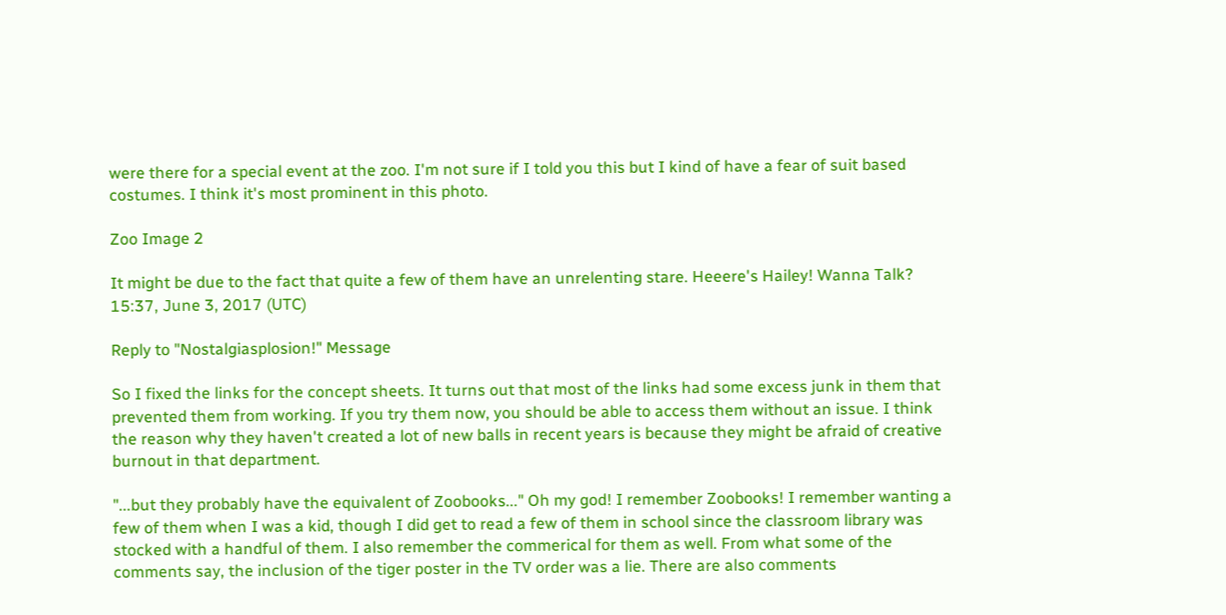were there for a special event at the zoo. I'm not sure if I told you this but I kind of have a fear of suit based costumes. I think it's most prominent in this photo.

Zoo Image 2

It might be due to the fact that quite a few of them have an unrelenting stare. Heeere's Hailey! Wanna Talk? 15:37, June 3, 2017 (UTC)

Reply to "Nostalgiasplosion!" Message

So I fixed the links for the concept sheets. It turns out that most of the links had some excess junk in them that prevented them from working. If you try them now, you should be able to access them without an issue. I think the reason why they haven't created a lot of new balls in recent years is because they might be afraid of creative burnout in that department.

"...but they probably have the equivalent of Zoobooks..." Oh my god! I remember Zoobooks! I remember wanting a few of them when I was a kid, though I did get to read a few of them in school since the classroom library was stocked with a handful of them. I also remember the commerical for them as well. From what some of the comments say, the inclusion of the tiger poster in the TV order was a lie. There are also comments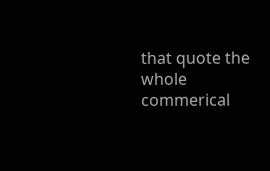that quote the whole commerical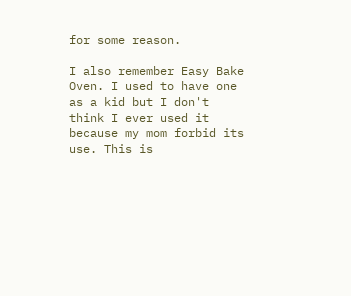for some reason.

I also remember Easy Bake Oven. I used to have one as a kid but I don't think I ever used it because my mom forbid its use. This is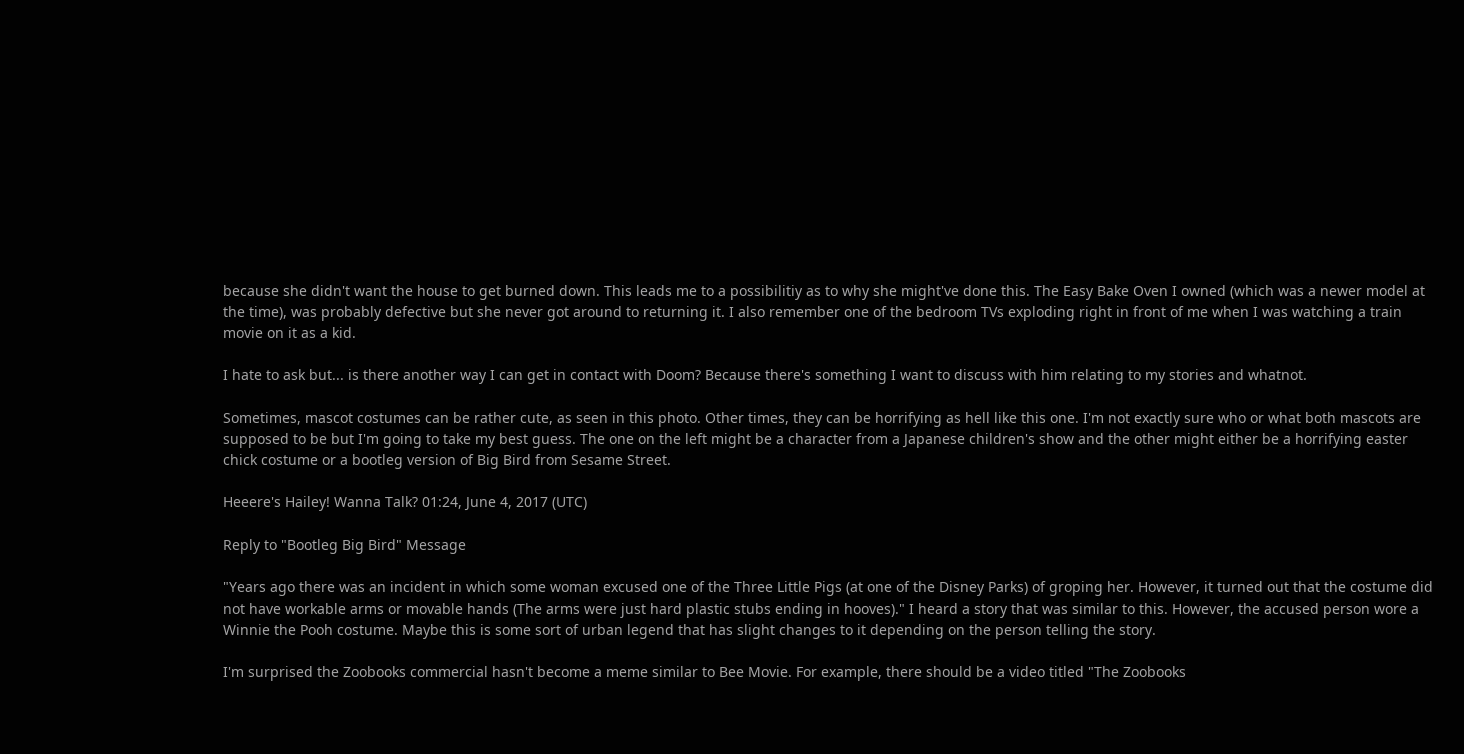because she didn't want the house to get burned down. This leads me to a possibilitiy as to why she might've done this. The Easy Bake Oven I owned (which was a newer model at the time), was probably defective but she never got around to returning it. I also remember one of the bedroom TVs exploding right in front of me when I was watching a train movie on it as a kid.

I hate to ask but... is there another way I can get in contact with Doom? Because there's something I want to discuss with him relating to my stories and whatnot.

Sometimes, mascot costumes can be rather cute, as seen in this photo. Other times, they can be horrifying as hell like this one. I'm not exactly sure who or what both mascots are supposed to be but I'm going to take my best guess. The one on the left might be a character from a Japanese children's show and the other might either be a horrifying easter chick costume or a bootleg version of Big Bird from Sesame Street.

Heeere's Hailey! Wanna Talk? 01:24, June 4, 2017 (UTC)

Reply to "Bootleg Big Bird" Message

"Years ago there was an incident in which some woman excused one of the Three Little Pigs (at one of the Disney Parks) of groping her. However, it turned out that the costume did not have workable arms or movable hands (The arms were just hard plastic stubs ending in hooves)." I heard a story that was similar to this. However, the accused person wore a Winnie the Pooh costume. Maybe this is some sort of urban legend that has slight changes to it depending on the person telling the story.

I'm surprised the Zoobooks commercial hasn't become a meme similar to Bee Movie. For example, there should be a video titled "The Zoobooks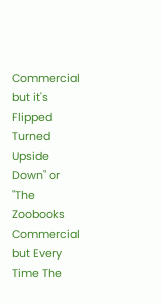Commercial but it's Flipped Turned Upside Down" or "The Zoobooks Commercial but Every Time The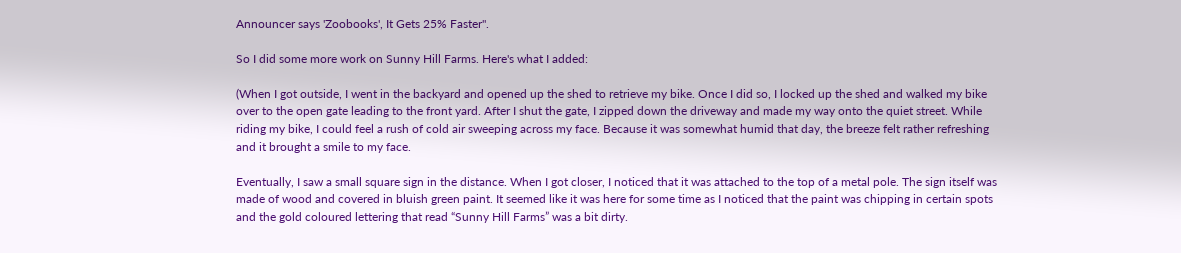Announcer says 'Zoobooks', It Gets 25% Faster".

So I did some more work on Sunny Hill Farms. Here's what I added:

(When I got outside, I went in the backyard and opened up the shed to retrieve my bike. Once I did so, I locked up the shed and walked my bike over to the open gate leading to the front yard. After I shut the gate, I zipped down the driveway and made my way onto the quiet street. While riding my bike, I could feel a rush of cold air sweeping across my face. Because it was somewhat humid that day, the breeze felt rather refreshing and it brought a smile to my face.

Eventually, I saw a small square sign in the distance. When I got closer, I noticed that it was attached to the top of a metal pole. The sign itself was made of wood and covered in bluish green paint. It seemed like it was here for some time as I noticed that the paint was chipping in certain spots and the gold coloured lettering that read “Sunny Hill Farms” was a bit dirty.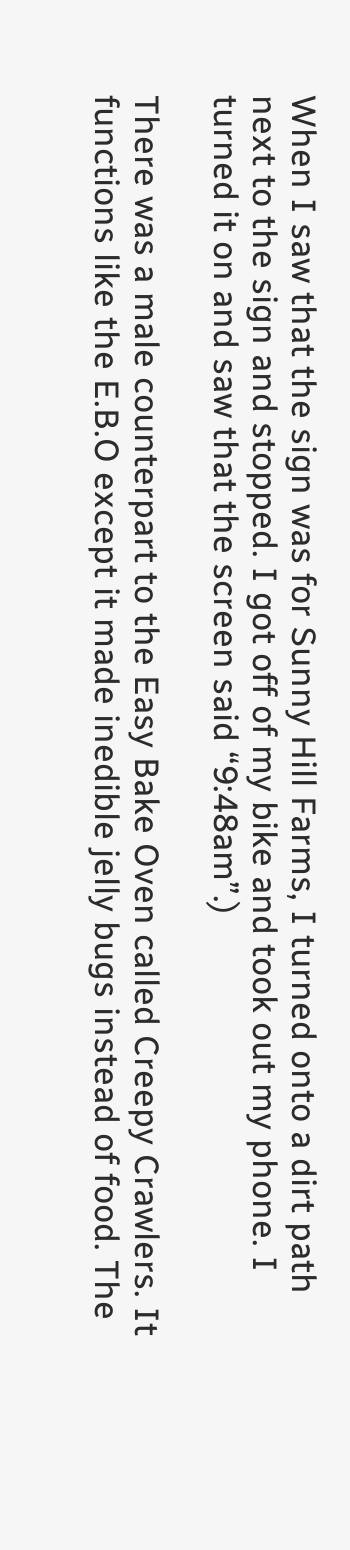When I saw that the sign was for Sunny Hill Farms, I turned onto a dirt path next to the sign and stopped. I got off of my bike and took out my phone. I turned it on and saw that the screen said “9:48am”.)

There was a male counterpart to the Easy Bake Oven called Creepy Crawlers. It functions like the E.B.O except it made inedible jelly bugs instead of food. The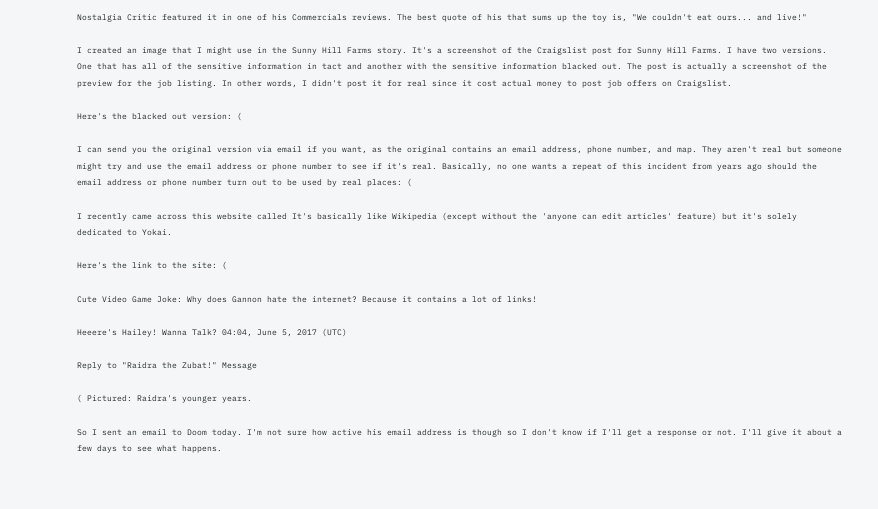Nostalgia Critic featured it in one of his Commercials reviews. The best quote of his that sums up the toy is, "We couldn't eat ours... and live!"

I created an image that I might use in the Sunny Hill Farms story. It's a screenshot of the Craigslist post for Sunny Hill Farms. I have two versions. One that has all of the sensitive information in tact and another with the sensitive information blacked out. The post is actually a screenshot of the preview for the job listing. In other words, I didn't post it for real since it cost actual money to post job offers on Craigslist.

Here's the blacked out version: (

I can send you the original version via email if you want, as the original contains an email address, phone number, and map. They aren't real but someone might try and use the email address or phone number to see if it's real. Basically, no one wants a repeat of this incident from years ago should the email address or phone number turn out to be used by real places: (

I recently came across this website called It's basically like Wikipedia (except without the 'anyone can edit articles' feature) but it's solely dedicated to Yokai.

Here's the link to the site: (

Cute Video Game Joke: Why does Gannon hate the internet? Because it contains a lot of links!

Heeere's Hailey! Wanna Talk? 04:04, June 5, 2017 (UTC)

Reply to "Raidra the Zubat!" Message

( Pictured: Raidra's younger years.

So I sent an email to Doom today. I'm not sure how active his email address is though so I don't know if I'll get a response or not. I'll give it about a few days to see what happens.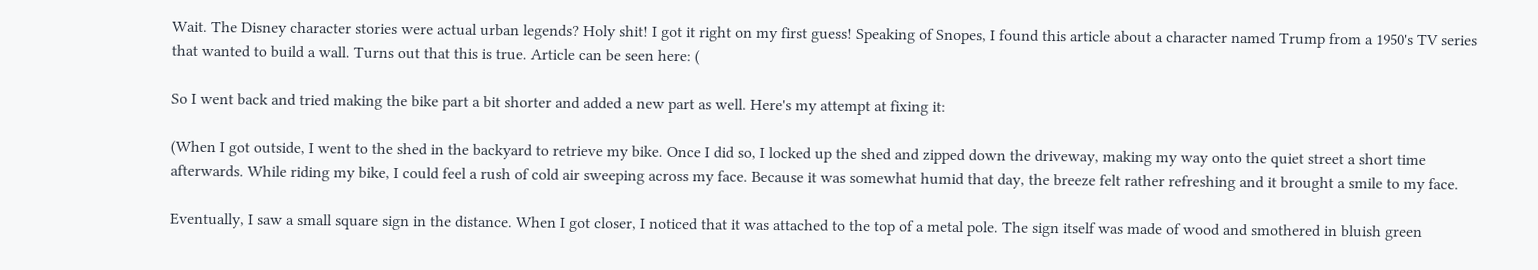Wait. The Disney character stories were actual urban legends? Holy shit! I got it right on my first guess! Speaking of Snopes, I found this article about a character named Trump from a 1950's TV series that wanted to build a wall. Turns out that this is true. Article can be seen here: (

So I went back and tried making the bike part a bit shorter and added a new part as well. Here's my attempt at fixing it:

(When I got outside, I went to the shed in the backyard to retrieve my bike. Once I did so, I locked up the shed and zipped down the driveway, making my way onto the quiet street a short time afterwards. While riding my bike, I could feel a rush of cold air sweeping across my face. Because it was somewhat humid that day, the breeze felt rather refreshing and it brought a smile to my face.

Eventually, I saw a small square sign in the distance. When I got closer, I noticed that it was attached to the top of a metal pole. The sign itself was made of wood and smothered in bluish green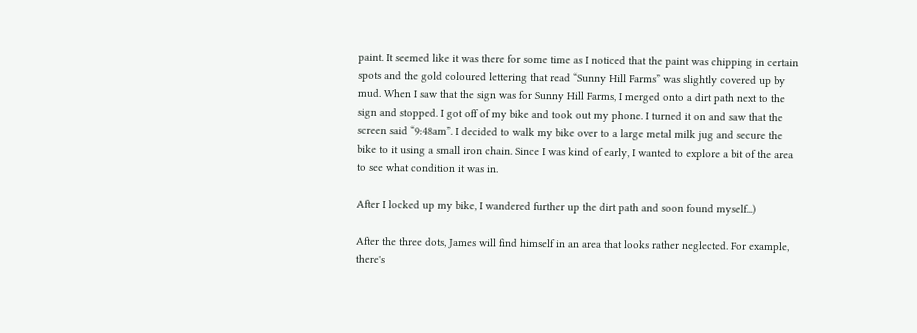paint. It seemed like it was there for some time as I noticed that the paint was chipping in certain spots and the gold coloured lettering that read “Sunny Hill Farms” was slightly covered up by mud. When I saw that the sign was for Sunny Hill Farms, I merged onto a dirt path next to the sign and stopped. I got off of my bike and took out my phone. I turned it on and saw that the screen said “9:48am”. I decided to walk my bike over to a large metal milk jug and secure the bike to it using a small iron chain. Since I was kind of early, I wanted to explore a bit of the area to see what condition it was in.

After I locked up my bike, I wandered further up the dirt path and soon found myself...)

After the three dots, James will find himself in an area that looks rather neglected. For example, there's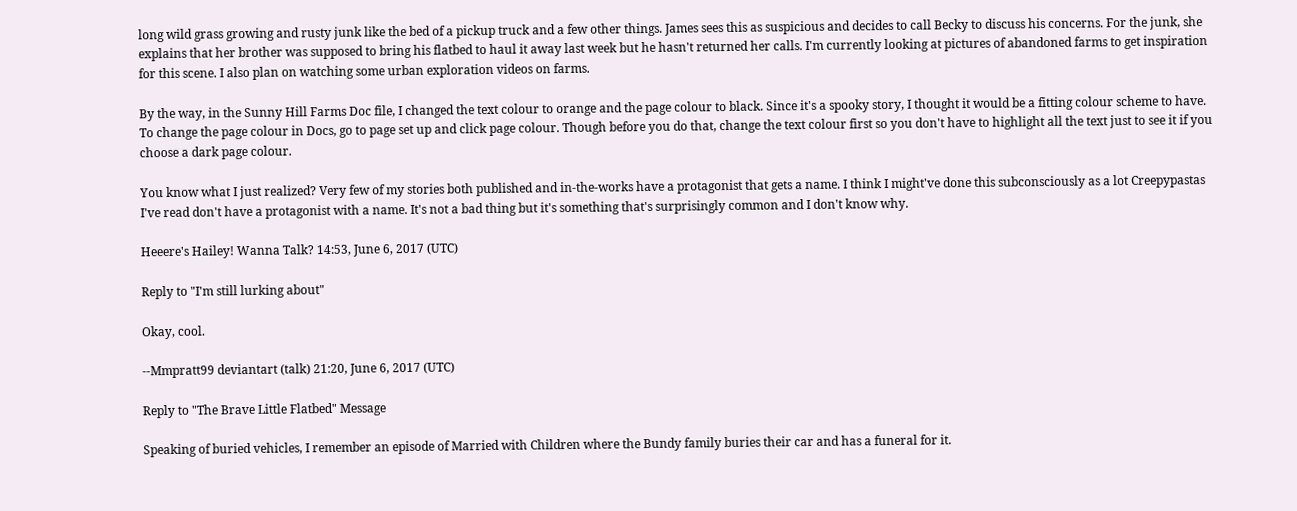long wild grass growing and rusty junk like the bed of a pickup truck and a few other things. James sees this as suspicious and decides to call Becky to discuss his concerns. For the junk, she explains that her brother was supposed to bring his flatbed to haul it away last week but he hasn't returned her calls. I'm currently looking at pictures of abandoned farms to get inspiration for this scene. I also plan on watching some urban exploration videos on farms.

By the way, in the Sunny Hill Farms Doc file, I changed the text colour to orange and the page colour to black. Since it's a spooky story, I thought it would be a fitting colour scheme to have. To change the page colour in Docs, go to page set up and click page colour. Though before you do that, change the text colour first so you don't have to highlight all the text just to see it if you choose a dark page colour.

You know what I just realized? Very few of my stories both published and in-the-works have a protagonist that gets a name. I think I might've done this subconsciously as a lot Creepypastas I've read don't have a protagonist with a name. It's not a bad thing but it's something that's surprisingly common and I don't know why.

Heeere's Hailey! Wanna Talk? 14:53, June 6, 2017 (UTC)

Reply to "I'm still lurking about"

Okay, cool.

--Mmpratt99 deviantart (talk) 21:20, June 6, 2017 (UTC)

Reply to "The Brave Little Flatbed" Message

Speaking of buried vehicles, I remember an episode of Married with Children where the Bundy family buries their car and has a funeral for it.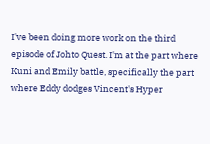I've been doing more work on the third episode of Johto Quest. I'm at the part where Kuni and Emily battle, specifically the part where Eddy dodges Vincent's Hyper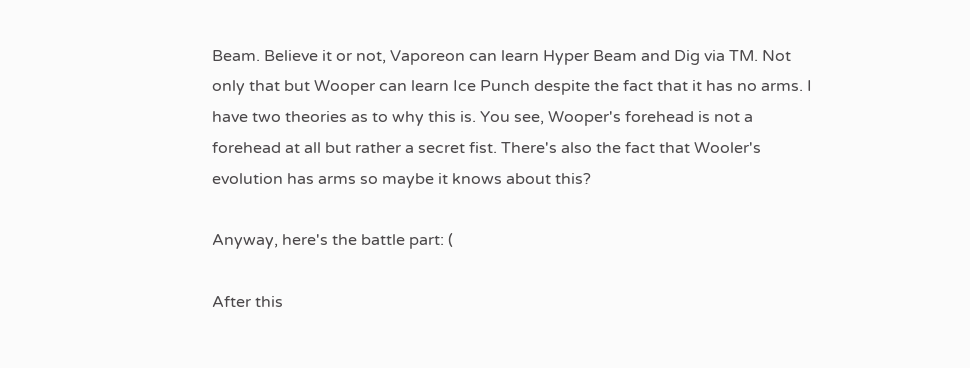Beam. Believe it or not, Vaporeon can learn Hyper Beam and Dig via TM. Not only that but Wooper can learn Ice Punch despite the fact that it has no arms. I have two theories as to why this is. You see, Wooper's forehead is not a forehead at all but rather a secret fist. There's also the fact that Wooler's evolution has arms so maybe it knows about this?

Anyway, here's the battle part: (

After this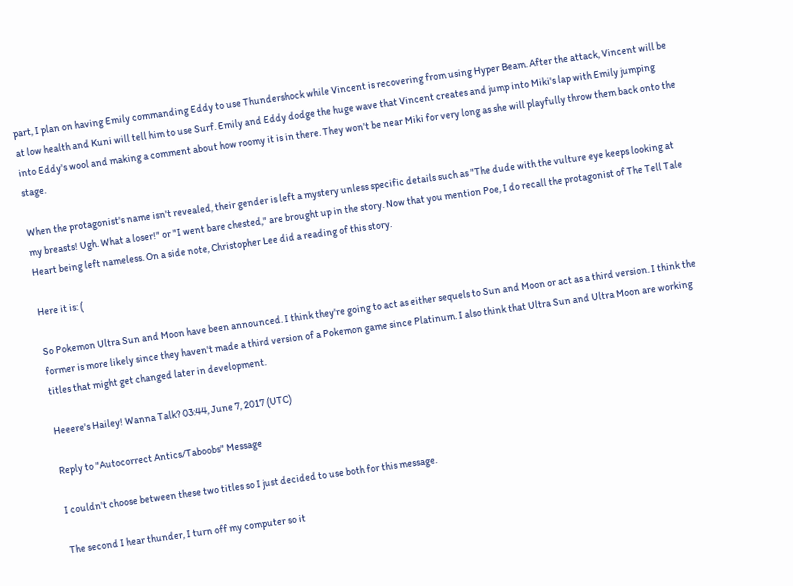part, I plan on having Emily commanding Eddy to use Thundershock while Vincent is recovering from using Hyper Beam. After the attack, Vincent will be at low health and Kuni will tell him to use Surf. Emily and Eddy dodge the huge wave that Vincent creates and jump into Miki's lap with Emily jumping into Eddy's wool and making a comment about how roomy it is in there. They won't be near Miki for very long as she will playfully throw them back onto the stage.

When the protagonist's name isn't revealed, their gender is left a mystery unless specific details such as "The dude with the vulture eye keeps looking at my breasts! Ugh. What a loser!" or "I went bare chested," are brought up in the story. Now that you mention Poe, I do recall the protagonist of The Tell Tale Heart being left nameless. On a side note, Christopher Lee did a reading of this story.

Here it is: (

So Pokemon Ultra Sun and Moon have been announced. I think they're going to act as either sequels to Sun and Moon or act as a third version. I think the former is more likely since they haven't made a third version of a Pokemon game since Platinum. I also think that Ultra Sun and Ultra Moon are working titles that might get changed later in development.

Heeere's Hailey! Wanna Talk? 03:44, June 7, 2017 (UTC)

Reply to "Autocorrect Antics/Taboobs" Message

I couldn't choose between these two titles so I just decided to use both for this message.

The second I hear thunder, I turn off my computer so it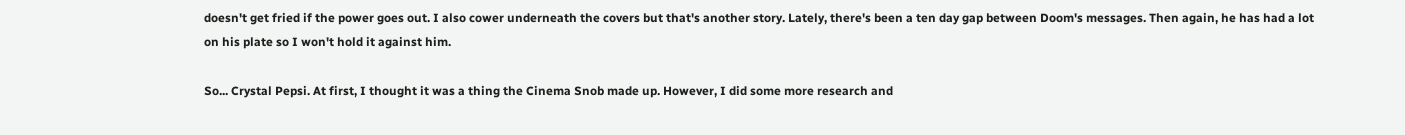doesn't get fried if the power goes out. I also cower underneath the covers but that's another story. Lately, there's been a ten day gap between Doom's messages. Then again, he has had a lot on his plate so I won't hold it against him.

So... Crystal Pepsi. At first, I thought it was a thing the Cinema Snob made up. However, I did some more research and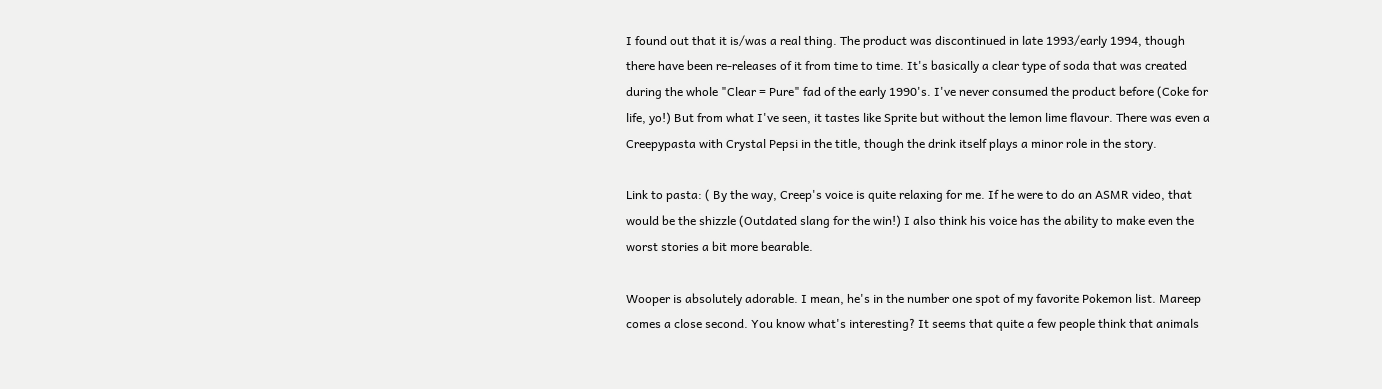I found out that it is/was a real thing. The product was discontinued in late 1993/early 1994, though there have been re-releases of it from time to time. It's basically a clear type of soda that was created during the whole "Clear = Pure" fad of the early 1990's. I've never consumed the product before (Coke for life, yo!) But from what I've seen, it tastes like Sprite but without the lemon lime flavour. There was even a Creepypasta with Crystal Pepsi in the title, though the drink itself plays a minor role in the story.

Link to pasta: ( By the way, Creep's voice is quite relaxing for me. If he were to do an ASMR video, that would be the shizzle (Outdated slang for the win!) I also think his voice has the ability to make even the worst stories a bit more bearable.

Wooper is absolutely adorable. I mean, he's in the number one spot of my favorite Pokemon list. Mareep comes a close second. You know what's interesting? It seems that quite a few people think that animals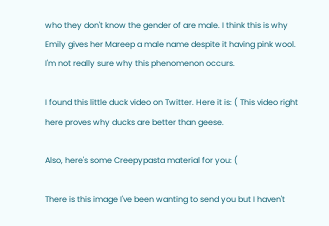who they don't know the gender of are male. I think this is why Emily gives her Mareep a male name despite it having pink wool. I'm not really sure why this phenomenon occurs.

I found this little duck video on Twitter. Here it is: ( This video right here proves why ducks are better than geese.

Also, here's some Creepypasta material for you: (

There is this image I've been wanting to send you but I haven't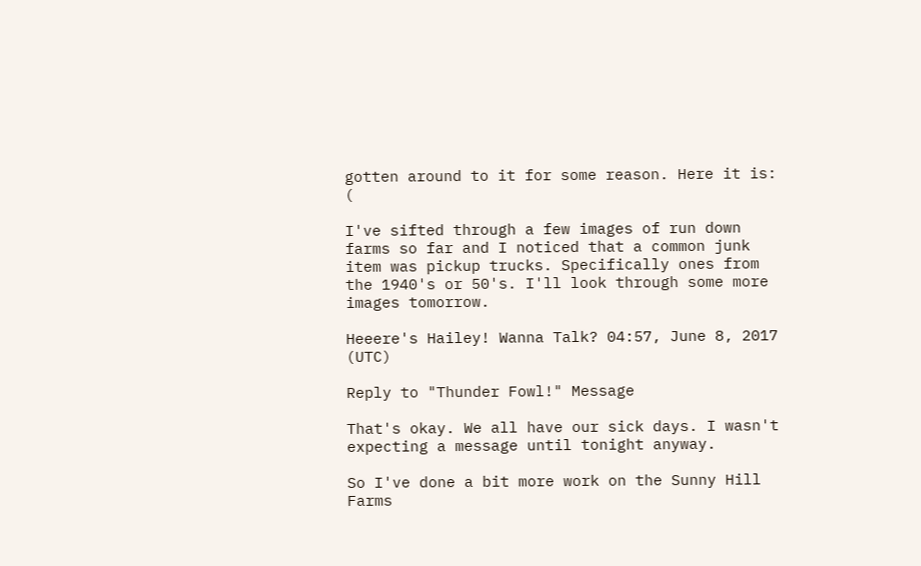gotten around to it for some reason. Here it is: (

I've sifted through a few images of run down farms so far and I noticed that a common junk item was pickup trucks. Specifically ones from the 1940's or 50's. I'll look through some more images tomorrow.

Heeere's Hailey! Wanna Talk? 04:57, June 8, 2017 (UTC)

Reply to "Thunder Fowl!" Message

That's okay. We all have our sick days. I wasn't expecting a message until tonight anyway.

So I've done a bit more work on the Sunny Hill Farms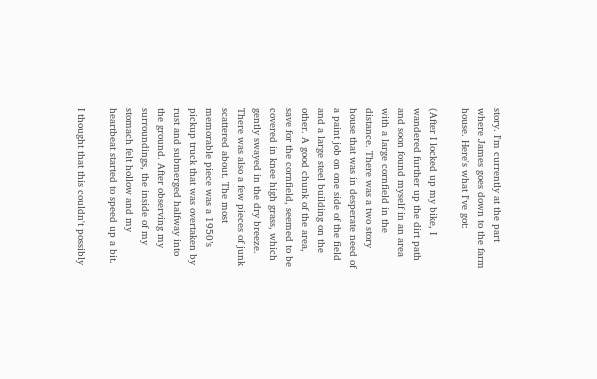story. I'm currently at the part where James goes down to the farm house. Here's what I've got:

(After I locked up my bike, I wandered further up the dirt path and soon found myself in an area with a large cornfield in the distance. There was a two story house that was in desperate need of a paint job on one side of the field and a large steel building on the other. A good chunk of the area, save for the cornfield, seemed to be covered in knee high grass, which gently swayed in the dry breeze. There was also a few pieces of junk scattered about. The most memorable piece was a 1950’s pickup truck that was overtaken by rust and submerged halfway into the ground. After observing my surroundings, the inside of my stomach felt hollow and my heartbeat started to speed up a bit.

I thought that this couldn't possibly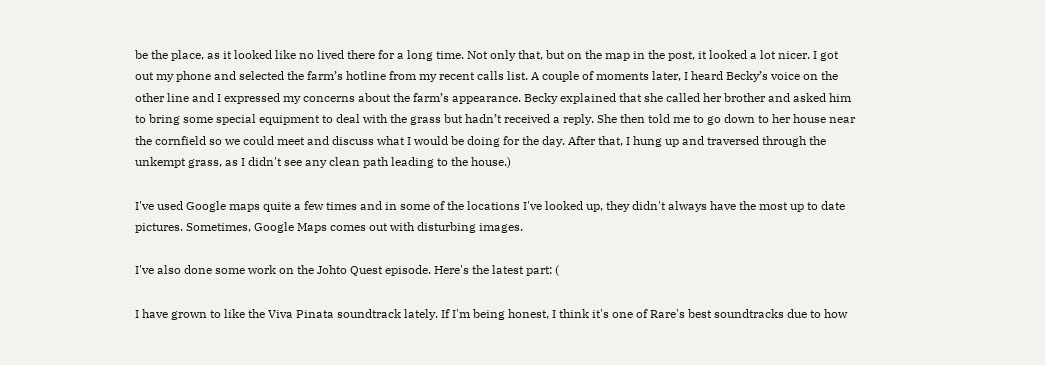be the place, as it looked like no lived there for a long time. Not only that, but on the map in the post, it looked a lot nicer. I got out my phone and selected the farm’s hotline from my recent calls list. A couple of moments later, I heard Becky’s voice on the other line and I expressed my concerns about the farm’s appearance. Becky explained that she called her brother and asked him to bring some special equipment to deal with the grass but hadn’t received a reply. She then told me to go down to her house near the cornfield so we could meet and discuss what I would be doing for the day. After that, I hung up and traversed through the unkempt grass, as I didn't see any clean path leading to the house.)

I've used Google maps quite a few times and in some of the locations I've looked up, they didn't always have the most up to date pictures. Sometimes, Google Maps comes out with disturbing images.

I've also done some work on the Johto Quest episode. Here's the latest part: (

I have grown to like the Viva Pinata soundtrack lately. If I'm being honest, I think it's one of Rare's best soundtracks due to how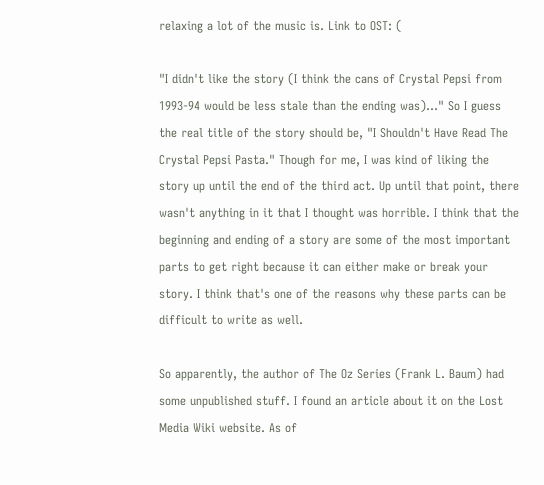relaxing a lot of the music is. Link to OST: (

"I didn't like the story (I think the cans of Crystal Pepsi from 1993-94 would be less stale than the ending was)..." So I guess the real title of the story should be, "I Shouldn't Have Read The Crystal Pepsi Pasta." Though for me, I was kind of liking the story up until the end of the third act. Up until that point, there wasn't anything in it that I thought was horrible. I think that the beginning and ending of a story are some of the most important parts to get right because it can either make or break your story. I think that's one of the reasons why these parts can be difficult to write as well.

So apparently, the author of The Oz Series (Frank L. Baum) had some unpublished stuff. I found an article about it on the Lost Media Wiki website. As of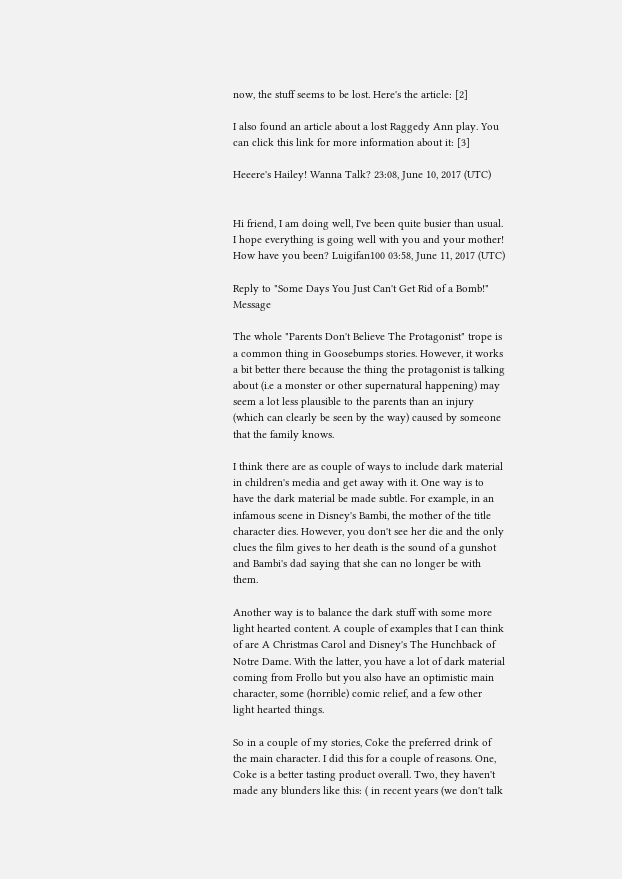now, the stuff seems to be lost. Here's the article: [2]

I also found an article about a lost Raggedy Ann play. You can click this link for more information about it: [3]

Heeere's Hailey! Wanna Talk? 23:08, June 10, 2017 (UTC)


Hi friend, I am doing well, I've been quite busier than usual. I hope everything is going well with you and your mother! How have you been? Luigifan100 03:58, June 11, 2017 (UTC)

Reply to "Some Days You Just Can't Get Rid of a Bomb!" Message

The whole "Parents Don't Believe The Protagonist" trope is a common thing in Goosebumps stories. However, it works a bit better there because the thing the protagonist is talking about (i.e a monster or other supernatural happening) may seem a lot less plausible to the parents than an injury (which can clearly be seen by the way) caused by someone that the family knows.

I think there are as couple of ways to include dark material in children's media and get away with it. One way is to have the dark material be made subtle. For example, in an infamous scene in Disney's Bambi, the mother of the title character dies. However, you don't see her die and the only clues the film gives to her death is the sound of a gunshot and Bambi's dad saying that she can no longer be with them.

Another way is to balance the dark stuff with some more light hearted content. A couple of examples that I can think of are A Christmas Carol and Disney's The Hunchback of Notre Dame. With the latter, you have a lot of dark material coming from Frollo but you also have an optimistic main character, some (horrible) comic relief, and a few other light hearted things.

So in a couple of my stories, Coke the preferred drink of the main character. I did this for a couple of reasons. One, Coke is a better tasting product overall. Two, they haven't made any blunders like this: ( in recent years (we don't talk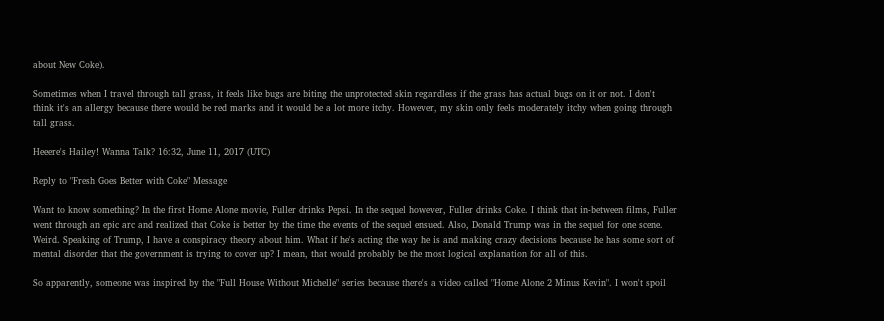about New Coke).

Sometimes when I travel through tall grass, it feels like bugs are biting the unprotected skin regardless if the grass has actual bugs on it or not. I don't think it's an allergy because there would be red marks and it would be a lot more itchy. However, my skin only feels moderately itchy when going through tall grass.

Heeere's Hailey! Wanna Talk? 16:32, June 11, 2017 (UTC)

Reply to "Fresh Goes Better with Coke" Message

Want to know something? In the first Home Alone movie, Fuller drinks Pepsi. In the sequel however, Fuller drinks Coke. I think that in-between films, Fuller went through an epic arc and realized that Coke is better by the time the events of the sequel ensued. Also, Donald Trump was in the sequel for one scene. Weird. Speaking of Trump, I have a conspiracy theory about him. What if he's acting the way he is and making crazy decisions because he has some sort of mental disorder that the government is trying to cover up? I mean, that would probably be the most logical explanation for all of this.

So apparently, someone was inspired by the "Full House Without Michelle" series because there's a video called "Home Alone 2 Minus Kevin". I won't spoil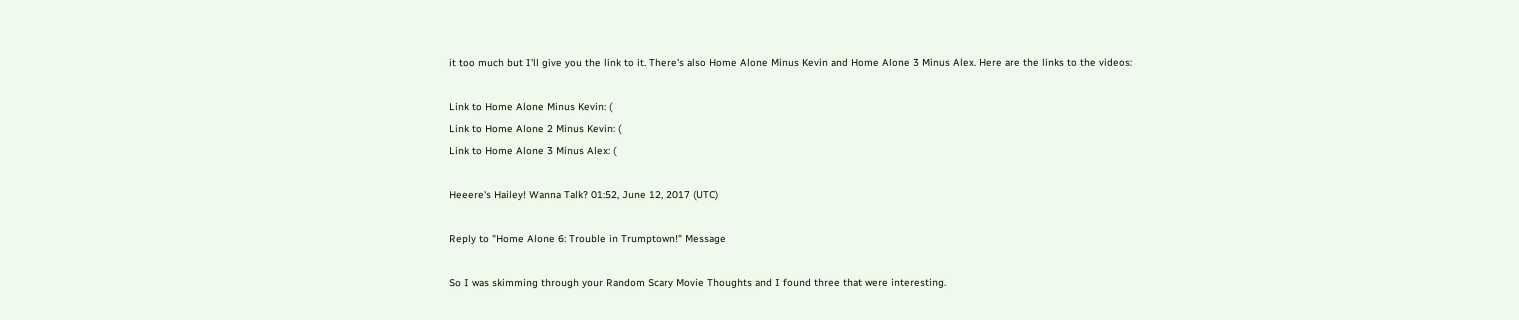it too much but I'll give you the link to it. There's also Home Alone Minus Kevin and Home Alone 3 Minus Alex. Here are the links to the videos:

Link to Home Alone Minus Kevin: (
Link to Home Alone 2 Minus Kevin: (
Link to Home Alone 3 Minus Alex: (

Heeere's Hailey! Wanna Talk? 01:52, June 12, 2017 (UTC)

Reply to "Home Alone 6: Trouble in Trumptown!" Message

So I was skimming through your Random Scary Movie Thoughts and I found three that were interesting.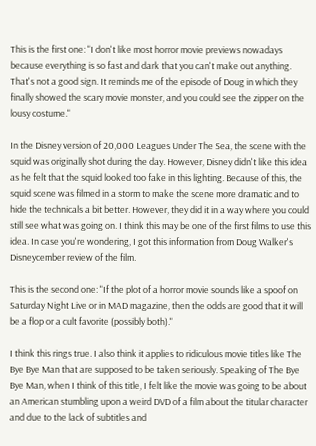This is the first one: "I don't like most horror movie previews nowadays because everything is so fast and dark that you can't make out anything. That's not a good sign. It reminds me of the episode of Doug in which they finally showed the scary movie monster, and you could see the zipper on the lousy costume."

In the Disney version of 20,000 Leagues Under The Sea, the scene with the squid was originally shot during the day. However, Disney didn't like this idea as he felt that the squid looked too fake in this lighting. Because of this, the squid scene was filmed in a storm to make the scene more dramatic and to hide the technicals a bit better. However, they did it in a way where you could still see what was going on. I think this may be one of the first films to use this idea. In case you're wondering, I got this information from Doug Walker's Disneycember review of the film.

This is the second one: "If the plot of a horror movie sounds like a spoof on Saturday Night Live or in MAD magazine, then the odds are good that it will be a flop or a cult favorite (possibly both)."

I think this rings true. I also think it applies to ridiculous movie titles like The Bye Bye Man that are supposed to be taken seriously. Speaking of The Bye Bye Man, when I think of this title, I felt like the movie was going to be about an American stumbling upon a weird DVD of a film about the titular character and due to the lack of subtitles and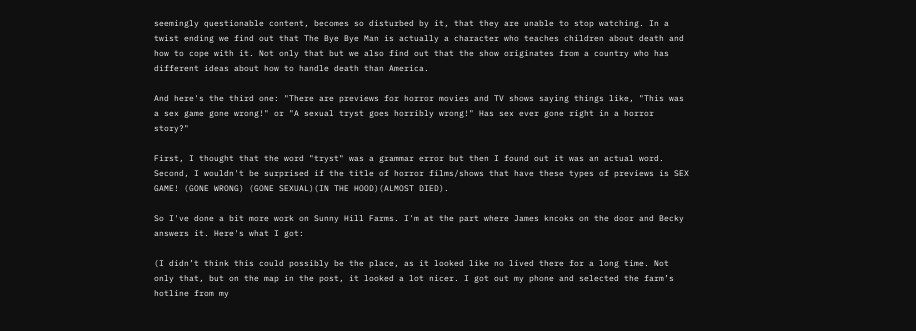seemingly questionable content, becomes so disturbed by it, that they are unable to stop watching. In a twist ending we find out that The Bye Bye Man is actually a character who teaches children about death and how to cope with it. Not only that but we also find out that the show originates from a country who has different ideas about how to handle death than America.

And here's the third one: "There are previews for horror movies and TV shows saying things like, "This was a sex game gone wrong!" or "A sexual tryst goes horribly wrong!" Has sex ever gone right in a horror story?"

First, I thought that the word "tryst" was a grammar error but then I found out it was an actual word. Second, I wouldn't be surprised if the title of horror films/shows that have these types of previews is SEX GAME! (GONE WRONG) (GONE SEXUAL)(IN THE HOOD)(ALMOST DIED).

So I've done a bit more work on Sunny Hill Farms. I'm at the part where James kncoks on the door and Becky answers it. Here's what I got:

(I didn’t think this could possibly be the place, as it looked like no lived there for a long time. Not only that, but on the map in the post, it looked a lot nicer. I got out my phone and selected the farm’s hotline from my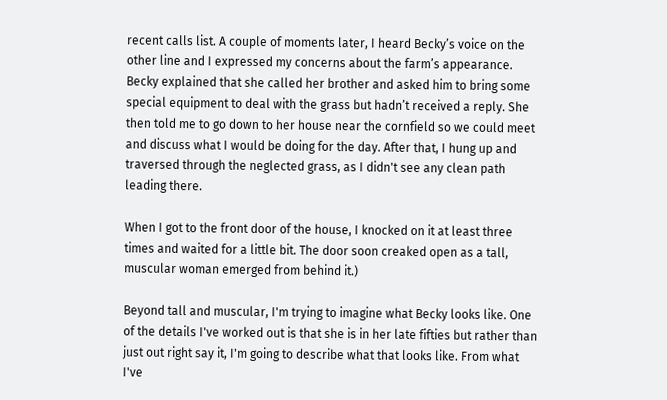recent calls list. A couple of moments later, I heard Becky’s voice on the other line and I expressed my concerns about the farm’s appearance. Becky explained that she called her brother and asked him to bring some special equipment to deal with the grass but hadn’t received a reply. She then told me to go down to her house near the cornfield so we could meet and discuss what I would be doing for the day. After that, I hung up and traversed through the neglected grass, as I didn't see any clean path leading there.

When I got to the front door of the house, I knocked on it at least three times and waited for a little bit. The door soon creaked open as a tall, muscular woman emerged from behind it.)

Beyond tall and muscular, I'm trying to imagine what Becky looks like. One of the details I've worked out is that she is in her late fifties but rather than just out right say it, I'm going to describe what that looks like. From what I've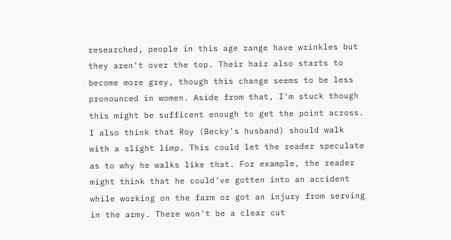researched, people in this age range have wrinkles but they aren't over the top. Their hair also starts to become more grey, though this change seems to be less pronounced in women. Aside from that, I'm stuck though this might be sufficent enough to get the point across. I also think that Roy (Becky's husband) should walk with a slight limp. This could let the reader speculate as to why he walks like that. For example, the reader might think that he could've gotten into an accident while working on the farm or got an injury from serving in the army. There won't be a clear cut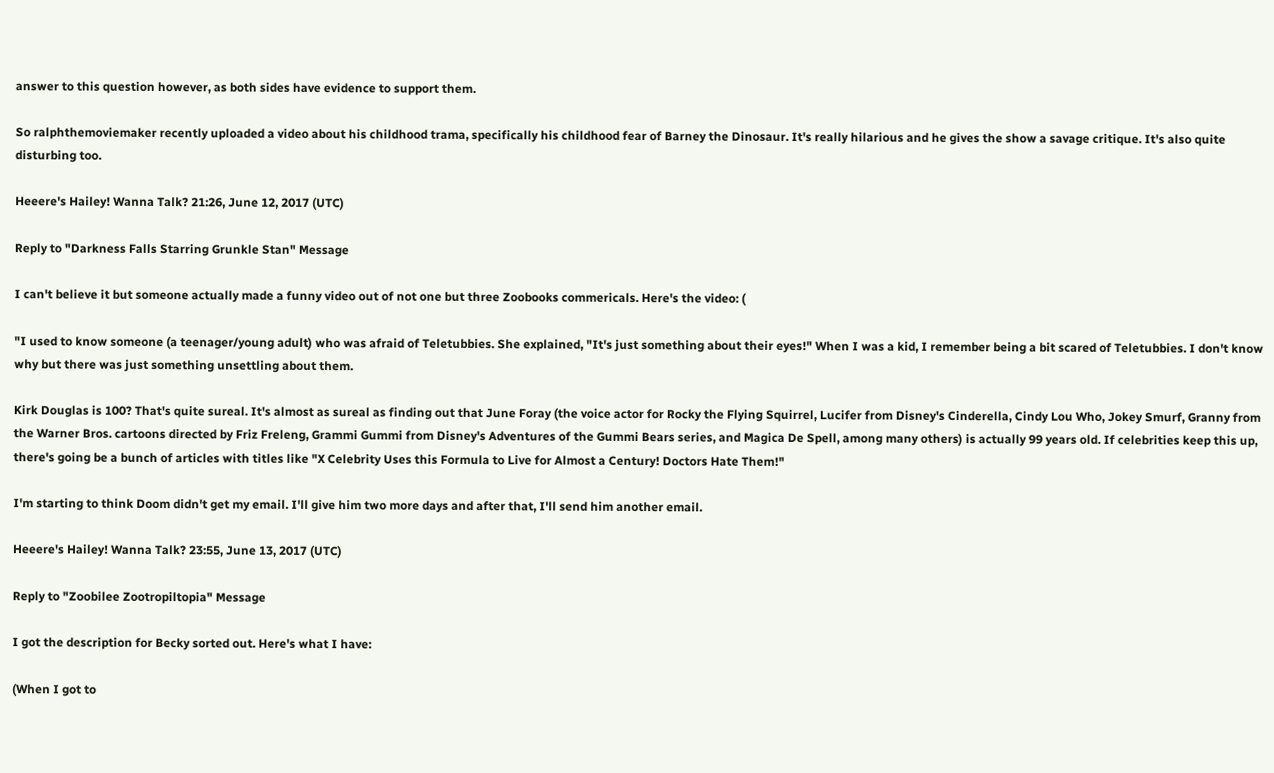answer to this question however, as both sides have evidence to support them.

So ralphthemoviemaker recently uploaded a video about his childhood trama, specifically his childhood fear of Barney the Dinosaur. It's really hilarious and he gives the show a savage critique. It's also quite disturbing too.

Heeere's Hailey! Wanna Talk? 21:26, June 12, 2017 (UTC)

Reply to "Darkness Falls Starring Grunkle Stan" Message

I can't believe it but someone actually made a funny video out of not one but three Zoobooks commericals. Here's the video: (

"I used to know someone (a teenager/young adult) who was afraid of Teletubbies. She explained, "It's just something about their eyes!" When I was a kid, I remember being a bit scared of Teletubbies. I don't know why but there was just something unsettling about them.

Kirk Douglas is 100? That's quite sureal. It's almost as sureal as finding out that June Foray (the voice actor for Rocky the Flying Squirrel, Lucifer from Disney's Cinderella, Cindy Lou Who, Jokey Smurf, Granny from the Warner Bros. cartoons directed by Friz Freleng, Grammi Gummi from Disney's Adventures of the Gummi Bears series, and Magica De Spell, among many others) is actually 99 years old. If celebrities keep this up, there's going be a bunch of articles with titles like "X Celebrity Uses this Formula to Live for Almost a Century! Doctors Hate Them!"

I'm starting to think Doom didn't get my email. I'll give him two more days and after that, I'll send him another email.

Heeere's Hailey! Wanna Talk? 23:55, June 13, 2017 (UTC)

Reply to "Zoobilee Zootropiltopia" Message

I got the description for Becky sorted out. Here's what I have:

(When I got to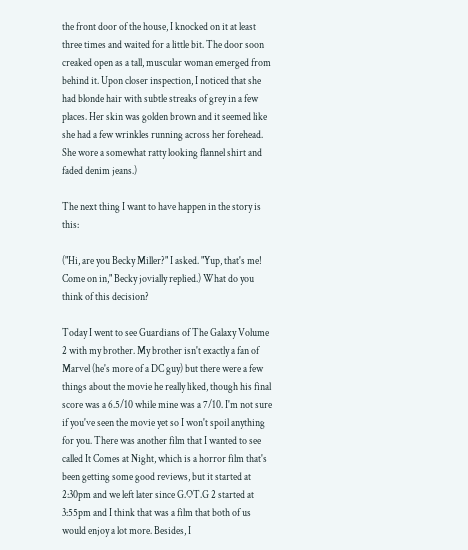the front door of the house, I knocked on it at least three times and waited for a little bit. The door soon creaked open as a tall, muscular woman emerged from behind it. Upon closer inspection, I noticed that she had blonde hair with subtle streaks of grey in a few places. Her skin was golden brown and it seemed like she had a few wrinkles running across her forehead. She wore a somewhat ratty looking flannel shirt and faded denim jeans.)

The next thing I want to have happen in the story is this:

("Hi, are you Becky Miller?" I asked. "Yup, that's me! Come on in," Becky jovially replied.) What do you think of this decision?

Today I went to see Guardians of The Galaxy Volume 2 with my brother. My brother isn't exactly a fan of Marvel (he's more of a DC guy) but there were a few things about the movie he really liked, though his final score was a 6.5/10 while mine was a 7/10. I'm not sure if you've seen the movie yet so I won't spoil anything for you. There was another film that I wanted to see called It Comes at Night, which is a horror film that's been getting some good reviews, but it started at 2:30pm and we left later since G.OT.G 2 started at 3:55pm and I think that was a film that both of us would enjoy a lot more. Besides, I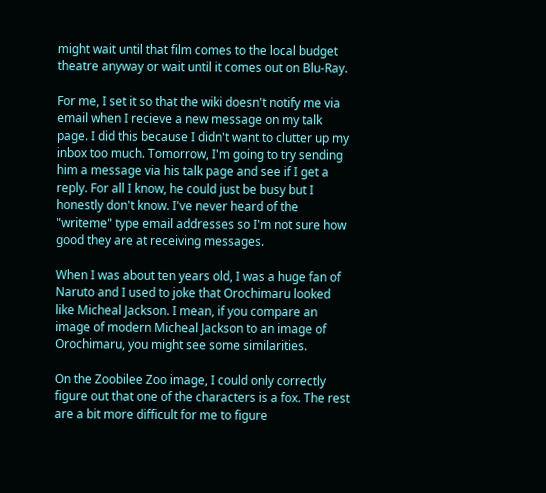might wait until that film comes to the local budget theatre anyway or wait until it comes out on Blu-Ray.

For me, I set it so that the wiki doesn't notify me via email when I recieve a new message on my talk page. I did this because I didn't want to clutter up my inbox too much. Tomorrow, I'm going to try sending him a message via his talk page and see if I get a reply. For all I know, he could just be busy but I honestly don't know. I've never heard of the "writeme" type email addresses so I'm not sure how good they are at receiving messages.

When I was about ten years old, I was a huge fan of Naruto and I used to joke that Orochimaru looked like Micheal Jackson. I mean, if you compare an image of modern Micheal Jackson to an image of Orochimaru, you might see some similarities.

On the Zoobilee Zoo image, I could only correctly figure out that one of the characters is a fox. The rest are a bit more difficult for me to figure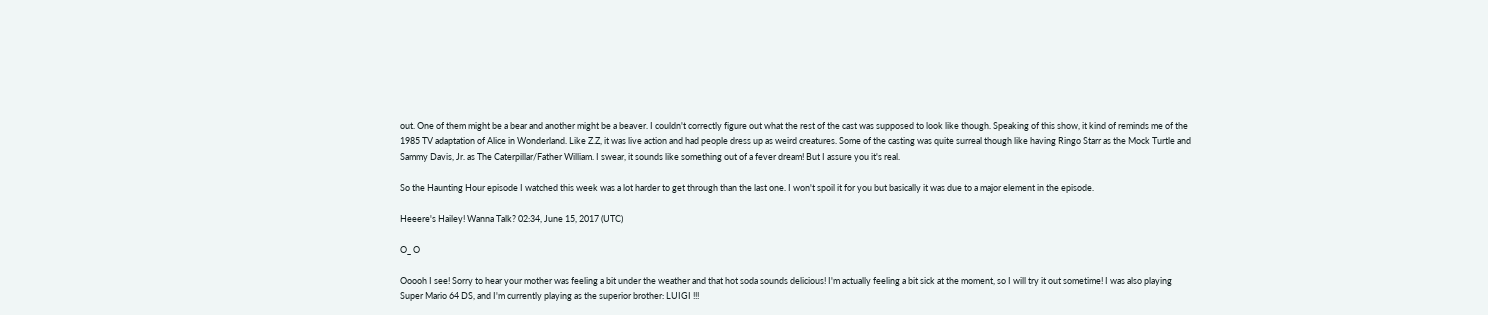out. One of them might be a bear and another might be a beaver. I couldn't correctly figure out what the rest of the cast was supposed to look like though. Speaking of this show, it kind of reminds me of the 1985 TV adaptation of Alice in Wonderland. Like Z.Z, it was live action and had people dress up as weird creatures. Some of the casting was quite surreal though like having Ringo Starr as the Mock Turtle and Sammy Davis, Jr. as The Caterpillar/Father William. I swear, it sounds like something out of a fever dream! But I assure you it's real.

So the Haunting Hour episode I watched this week was a lot harder to get through than the last one. I won't spoil it for you but basically it was due to a major element in the episode.

Heeere's Hailey! Wanna Talk? 02:34, June 15, 2017 (UTC)

O_ O

Ooooh I see! Sorry to hear your mother was feeling a bit under the weather and that hot soda sounds delicious! I'm actually feeling a bit sick at the moment, so I will try it out sometime! I was also playing Super Mario 64 DS, and I'm currently playing as the superior brother: LUIGI !!!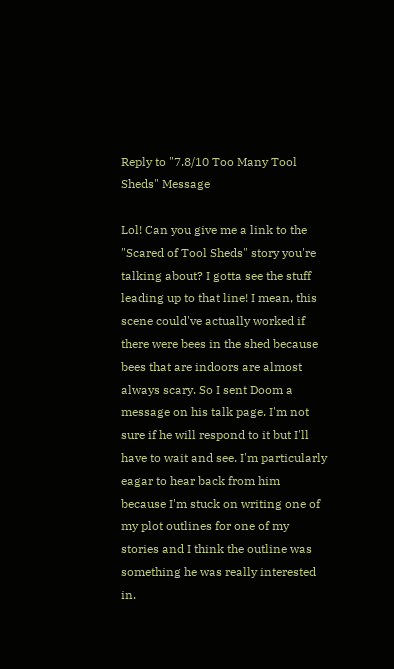Reply to "7.8/10 Too Many Tool Sheds" Message

Lol! Can you give me a link to the "Scared of Tool Sheds" story you're talking about? I gotta see the stuff leading up to that line! I mean, this scene could've actually worked if there were bees in the shed because bees that are indoors are almost always scary. So I sent Doom a message on his talk page. I'm not sure if he will respond to it but I'll have to wait and see. I'm particularly eagar to hear back from him because I'm stuck on writing one of my plot outlines for one of my stories and I think the outline was something he was really interested in.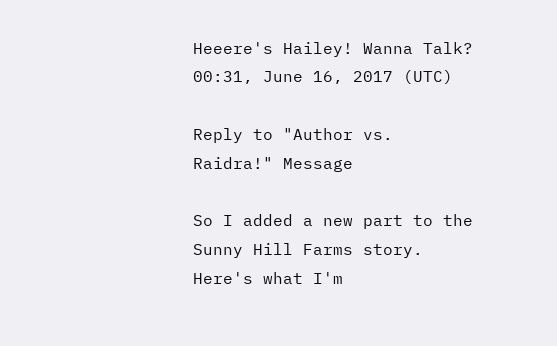Heeere's Hailey! Wanna Talk? 00:31, June 16, 2017 (UTC)

Reply to "Author vs. Raidra!" Message

So I added a new part to the Sunny Hill Farms story. Here's what I'm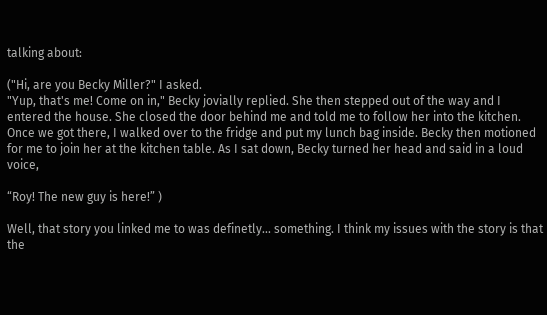talking about:

("Hi, are you Becky Miller?" I asked.
"Yup, that's me! Come on in," Becky jovially replied. She then stepped out of the way and I entered the house. She closed the door behind me and told me to follow her into the kitchen. Once we got there, I walked over to the fridge and put my lunch bag inside. Becky then motioned for me to join her at the kitchen table. As I sat down, Becky turned her head and said in a loud voice,

“Roy! The new guy is here!” )

Well, that story you linked me to was definetly... something. I think my issues with the story is that the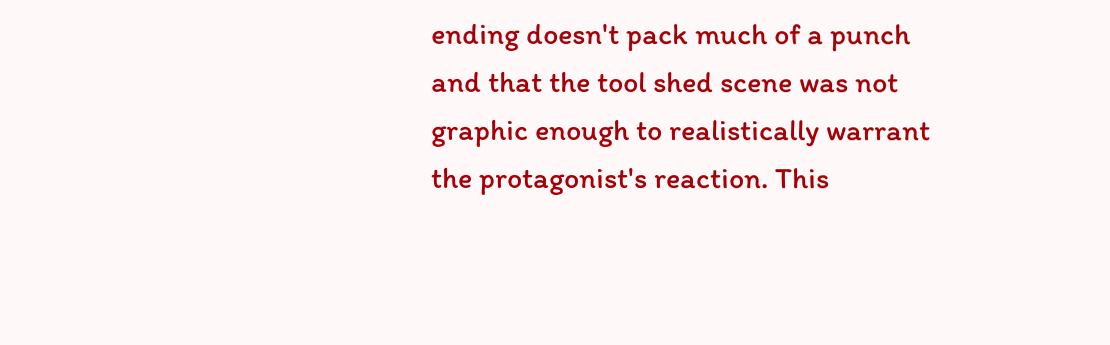ending doesn't pack much of a punch and that the tool shed scene was not graphic enough to realistically warrant the protagonist's reaction. This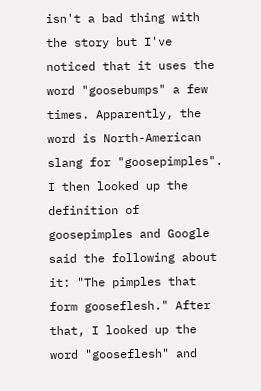isn't a bad thing with the story but I've noticed that it uses the word "goosebumps" a few times. Apparently, the word is North-American slang for "goosepimples". I then looked up the definition of goosepimples and Google said the following about it: "The pimples that form gooseflesh." After that, I looked up the word "gooseflesh" and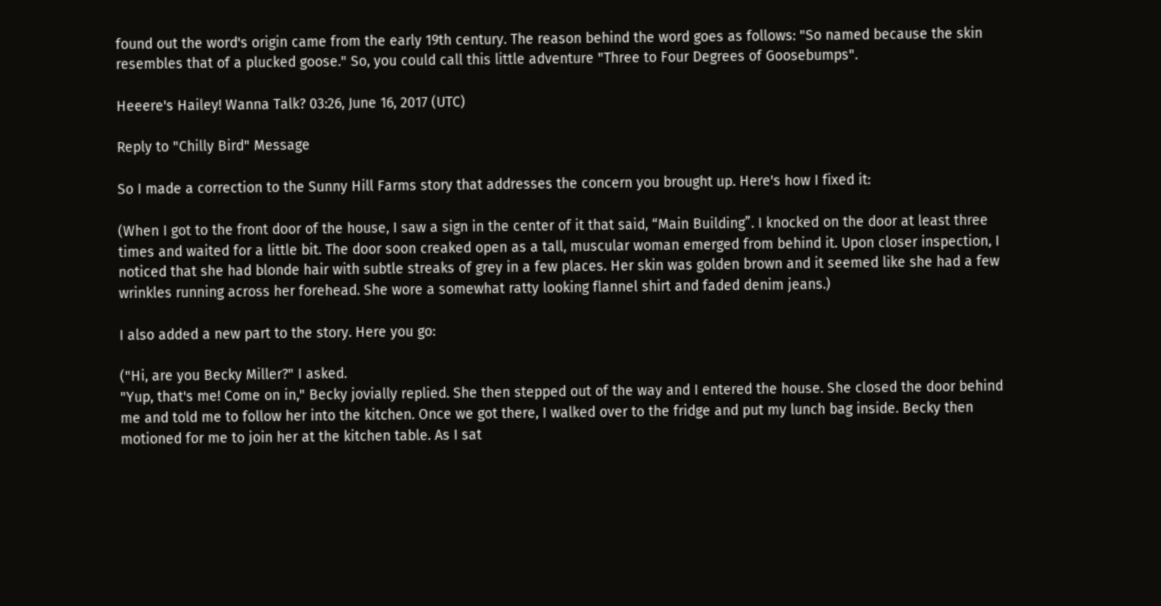found out the word's origin came from the early 19th century. The reason behind the word goes as follows: "So named because the skin resembles that of a plucked goose." So, you could call this little adventure "Three to Four Degrees of Goosebumps".

Heeere's Hailey! Wanna Talk? 03:26, June 16, 2017 (UTC)

Reply to "Chilly Bird" Message

So I made a correction to the Sunny Hill Farms story that addresses the concern you brought up. Here's how I fixed it:

(When I got to the front door of the house, I saw a sign in the center of it that said, “Main Building”. I knocked on the door at least three times and waited for a little bit. The door soon creaked open as a tall, muscular woman emerged from behind it. Upon closer inspection, I noticed that she had blonde hair with subtle streaks of grey in a few places. Her skin was golden brown and it seemed like she had a few wrinkles running across her forehead. She wore a somewhat ratty looking flannel shirt and faded denim jeans.)

I also added a new part to the story. Here you go:

("Hi, are you Becky Miller?" I asked.
"Yup, that's me! Come on in," Becky jovially replied. She then stepped out of the way and I entered the house. She closed the door behind me and told me to follow her into the kitchen. Once we got there, I walked over to the fridge and put my lunch bag inside. Becky then motioned for me to join her at the kitchen table. As I sat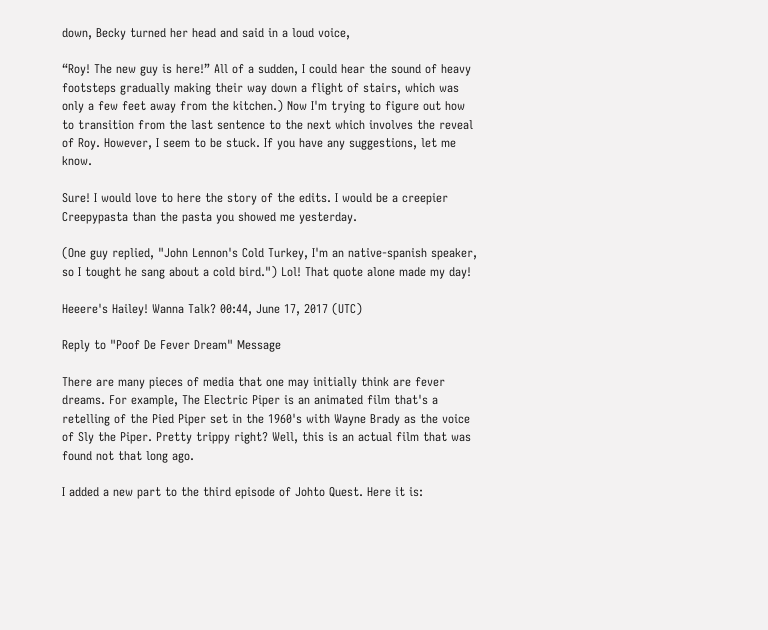down, Becky turned her head and said in a loud voice,

“Roy! The new guy is here!” All of a sudden, I could hear the sound of heavy footsteps gradually making their way down a flight of stairs, which was only a few feet away from the kitchen.) Now I'm trying to figure out how to transition from the last sentence to the next which involves the reveal of Roy. However, I seem to be stuck. If you have any suggestions, let me know.

Sure! I would love to here the story of the edits. I would be a creepier Creepypasta than the pasta you showed me yesterday.

(One guy replied, "John Lennon's Cold Turkey, I'm an native-spanish speaker, so I tought he sang about a cold bird.") Lol! That quote alone made my day!

Heeere's Hailey! Wanna Talk? 00:44, June 17, 2017 (UTC)

Reply to "Poof De Fever Dream" Message

There are many pieces of media that one may initially think are fever dreams. For example, The Electric Piper is an animated film that's a retelling of the Pied Piper set in the 1960's with Wayne Brady as the voice of Sly the Piper. Pretty trippy right? Well, this is an actual film that was found not that long ago.

I added a new part to the third episode of Johto Quest. Here it is: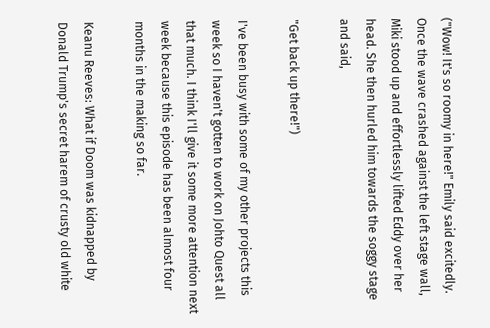("Wow! It's so roomy in here!" Emily said excitedly. Once the wave crashed against the left stage wall, Miki stood up and effortlessly lifted Eddy over her head. She then hurled him towards the soggy stage and said,

"Get back up there!")

I've been busy with some of my other projects this week so I haven't gotten to work on Johto Quest all that much. I think I'll give it some more attention next week because this episode has been almost four months in the making so far.

Keanu Reeves: What if Doom was kidnapped by Donald Trump's secret harem of crusty old white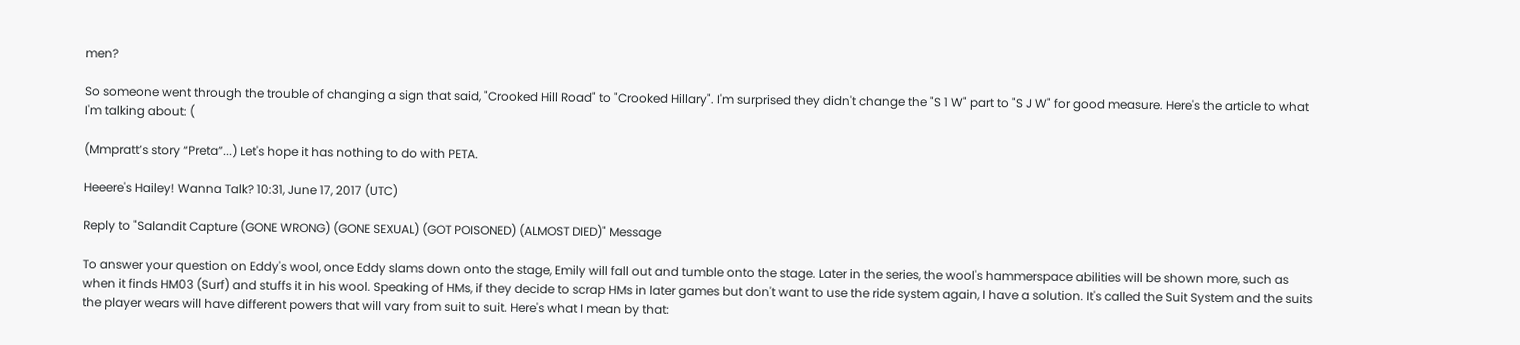men?

So someone went through the trouble of changing a sign that said, "Crooked Hill Road" to "Crooked Hillary". I'm surprised they didn't change the "S 1 W" part to "S J W" for good measure. Here's the article to what I'm talking about: (

(Mmpratt’s story “Preta”...) Let's hope it has nothing to do with PETA.

Heeere's Hailey! Wanna Talk? 10:31, June 17, 2017 (UTC)

Reply to "Salandit Capture (GONE WRONG) (GONE SEXUAL) (GOT POISONED) (ALMOST DIED)" Message

To answer your question on Eddy's wool, once Eddy slams down onto the stage, Emily will fall out and tumble onto the stage. Later in the series, the wool's hammerspace abilities will be shown more, such as when it finds HM03 (Surf) and stuffs it in his wool. Speaking of HMs, if they decide to scrap HMs in later games but don't want to use the ride system again, I have a solution. It's called the Suit System and the suits the player wears will have different powers that will vary from suit to suit. Here's what I mean by that: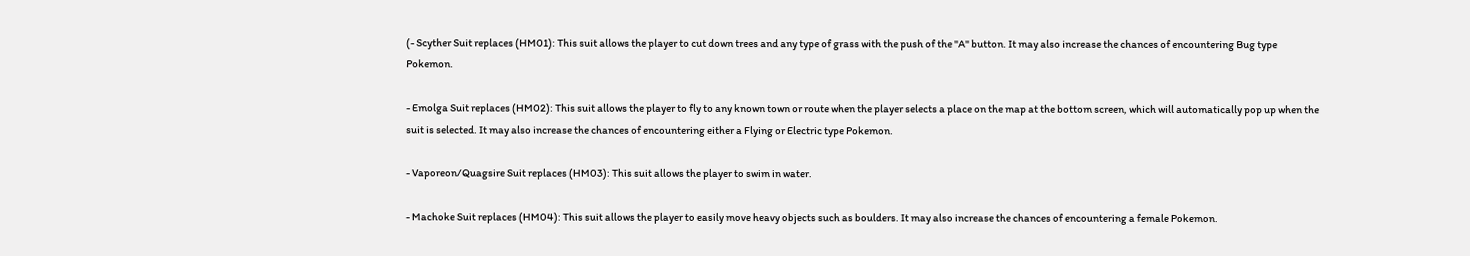(- Scyther Suit replaces (HM01): This suit allows the player to cut down trees and any type of grass with the push of the "A" button. It may also increase the chances of encountering Bug type Pokemon.

- Emolga Suit replaces (HM02): This suit allows the player to fly to any known town or route when the player selects a place on the map at the bottom screen, which will automatically pop up when the suit is selected. It may also increase the chances of encountering either a Flying or Electric type Pokemon.

- Vaporeon/Quagsire Suit replaces (HM03): This suit allows the player to swim in water.

- Machoke Suit replaces (HM04): This suit allows the player to easily move heavy objects such as boulders. It may also increase the chances of encountering a female Pokemon.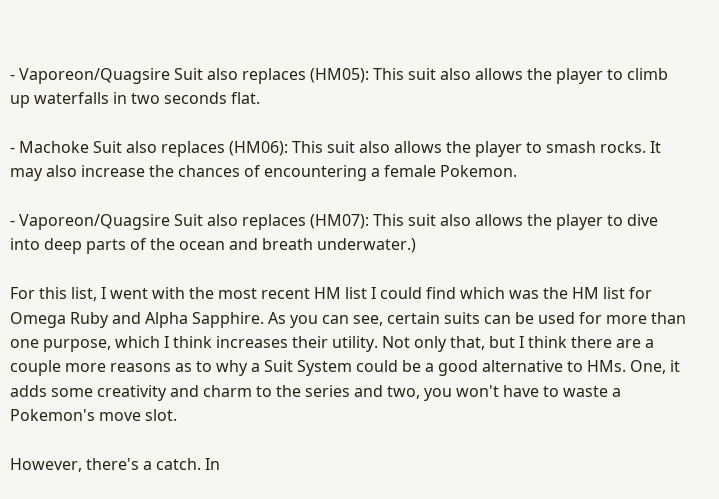- Vaporeon/Quagsire Suit also replaces (HM05): This suit also allows the player to climb up waterfalls in two seconds flat.

- Machoke Suit also replaces (HM06): This suit also allows the player to smash rocks. It may also increase the chances of encountering a female Pokemon.

- Vaporeon/Quagsire Suit also replaces (HM07): This suit also allows the player to dive into deep parts of the ocean and breath underwater.)

For this list, I went with the most recent HM list I could find which was the HM list for Omega Ruby and Alpha Sapphire. As you can see, certain suits can be used for more than one purpose, which I think increases their utility. Not only that, but I think there are a couple more reasons as to why a Suit System could be a good alternative to HMs. One, it adds some creativity and charm to the series and two, you won't have to waste a Pokemon's move slot.

However, there's a catch. In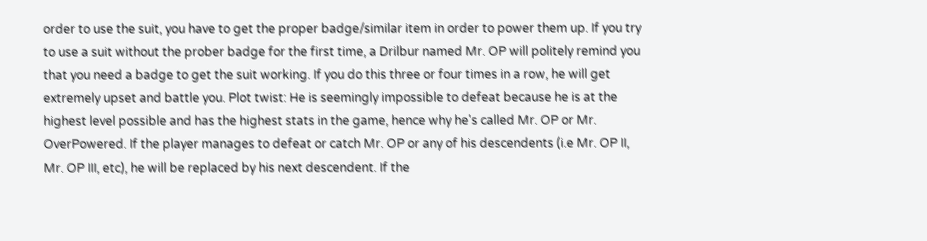order to use the suit, you have to get the proper badge/similar item in order to power them up. If you try to use a suit without the prober badge for the first time, a Drilbur named Mr. OP will politely remind you that you need a badge to get the suit working. If you do this three or four times in a row, he will get extremely upset and battle you. Plot twist: He is seemingly impossible to defeat because he is at the highest level possible and has the highest stats in the game, hence why he's called Mr. OP or Mr. OverPowered. If the player manages to defeat or catch Mr. OP or any of his descendents (i.e Mr. OP II, Mr. OP III, etc), he will be replaced by his next descendent. If the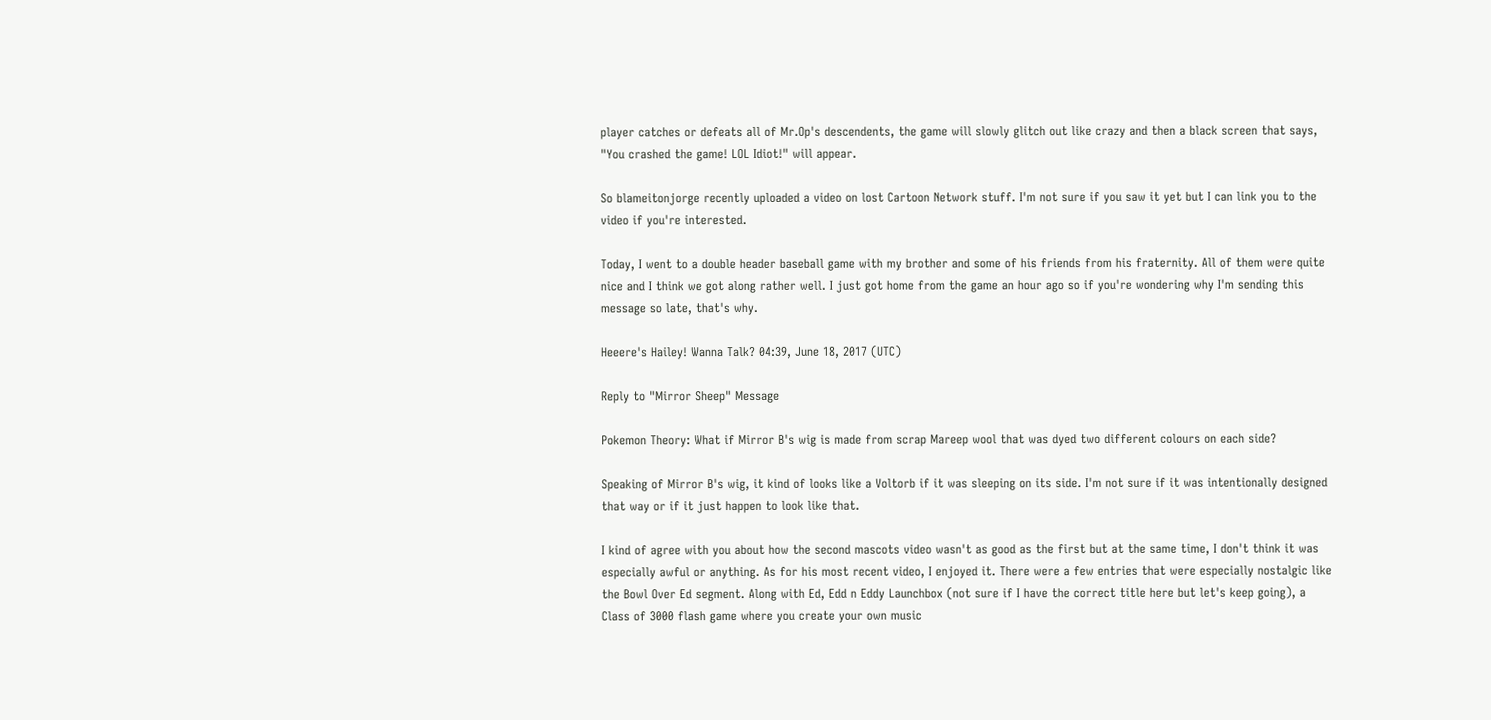player catches or defeats all of Mr.Op's descendents, the game will slowly glitch out like crazy and then a black screen that says, "You crashed the game! LOL Idiot!" will appear.

So blameitonjorge recently uploaded a video on lost Cartoon Network stuff. I'm not sure if you saw it yet but I can link you to the video if you're interested.

Today, I went to a double header baseball game with my brother and some of his friends from his fraternity. All of them were quite nice and I think we got along rather well. I just got home from the game an hour ago so if you're wondering why I'm sending this message so late, that's why.

Heeere's Hailey! Wanna Talk? 04:39, June 18, 2017 (UTC)

Reply to "Mirror Sheep" Message

Pokemon Theory: What if Mirror B's wig is made from scrap Mareep wool that was dyed two different colours on each side?

Speaking of Mirror B's wig, it kind of looks like a Voltorb if it was sleeping on its side. I'm not sure if it was intentionally designed that way or if it just happen to look like that.

I kind of agree with you about how the second mascots video wasn't as good as the first but at the same time, I don't think it was especially awful or anything. As for his most recent video, I enjoyed it. There were a few entries that were especially nostalgic like the Bowl Over Ed segment. Along with Ed, Edd n Eddy Launchbox (not sure if I have the correct title here but let's keep going), a Class of 3000 flash game where you create your own music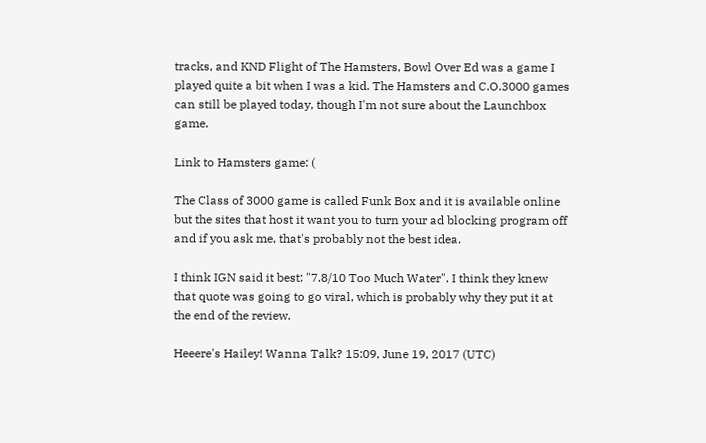tracks, and KND Flight of The Hamsters, Bowl Over Ed was a game I played quite a bit when I was a kid. The Hamsters and C.O.3000 games can still be played today, though I'm not sure about the Launchbox game.

Link to Hamsters game: (

The Class of 3000 game is called Funk Box and it is available online but the sites that host it want you to turn your ad blocking program off and if you ask me, that's probably not the best idea.

I think IGN said it best: "7.8/10 Too Much Water". I think they knew that quote was going to go viral, which is probably why they put it at the end of the review.

Heeere's Hailey! Wanna Talk? 15:09, June 19, 2017 (UTC)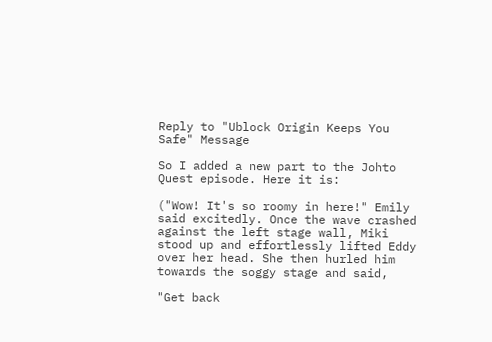Reply to "Ublock Origin Keeps You Safe" Message

So I added a new part to the Johto Quest episode. Here it is:

("Wow! It's so roomy in here!" Emily said excitedly. Once the wave crashed against the left stage wall, Miki stood up and effortlessly lifted Eddy over her head. She then hurled him towards the soggy stage and said,

"Get back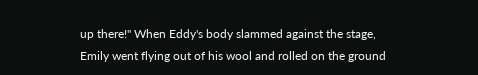up there!" When Eddy's body slammed against the stage, Emily went flying out of his wool and rolled on the ground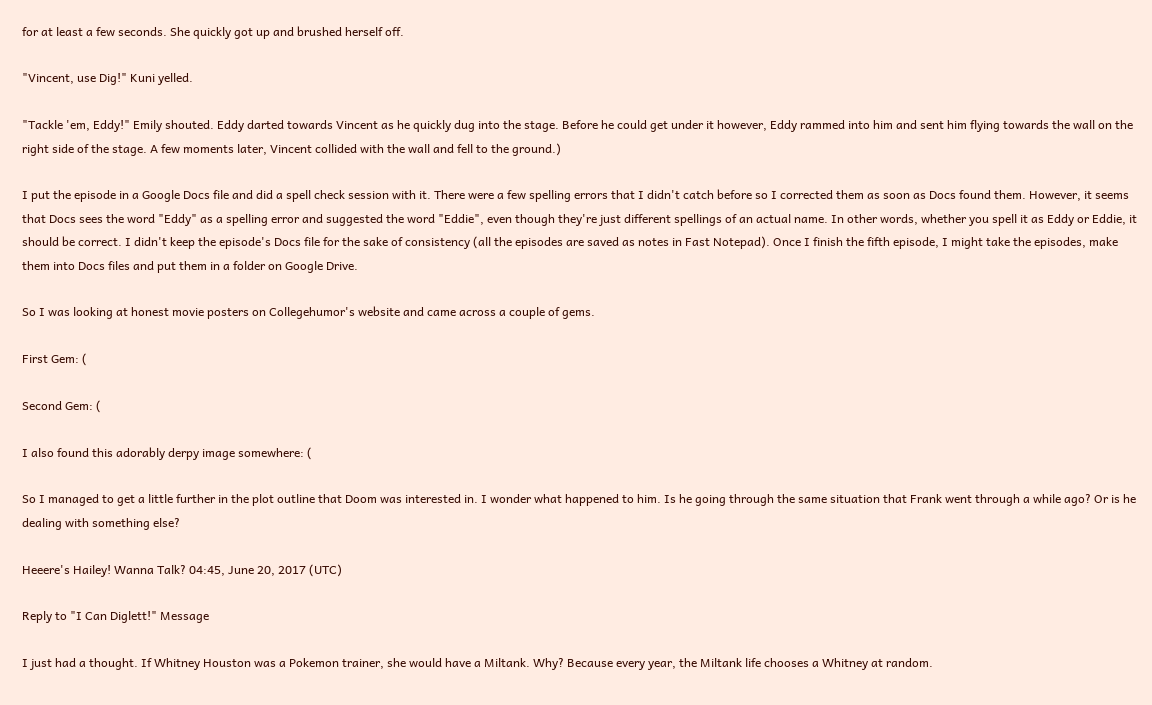for at least a few seconds. She quickly got up and brushed herself off.

"Vincent, use Dig!" Kuni yelled.

"Tackle 'em, Eddy!" Emily shouted. Eddy darted towards Vincent as he quickly dug into the stage. Before he could get under it however, Eddy rammed into him and sent him flying towards the wall on the right side of the stage. A few moments later, Vincent collided with the wall and fell to the ground.)

I put the episode in a Google Docs file and did a spell check session with it. There were a few spelling errors that I didn't catch before so I corrected them as soon as Docs found them. However, it seems that Docs sees the word "Eddy" as a spelling error and suggested the word "Eddie", even though they're just different spellings of an actual name. In other words, whether you spell it as Eddy or Eddie, it should be correct. I didn't keep the episode's Docs file for the sake of consistency (all the episodes are saved as notes in Fast Notepad). Once I finish the fifth episode, I might take the episodes, make them into Docs files and put them in a folder on Google Drive.

So I was looking at honest movie posters on Collegehumor's website and came across a couple of gems.

First Gem: (

Second Gem: (

I also found this adorably derpy image somewhere: (

So I managed to get a little further in the plot outline that Doom was interested in. I wonder what happened to him. Is he going through the same situation that Frank went through a while ago? Or is he dealing with something else?

Heeere's Hailey! Wanna Talk? 04:45, June 20, 2017 (UTC)

Reply to "I Can Diglett!" Message

I just had a thought. If Whitney Houston was a Pokemon trainer, she would have a Miltank. Why? Because every year, the Miltank life chooses a Whitney at random.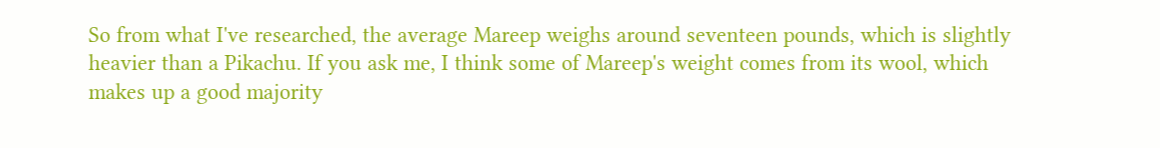So from what I've researched, the average Mareep weighs around seventeen pounds, which is slightly heavier than a Pikachu. If you ask me, I think some of Mareep's weight comes from its wool, which makes up a good majority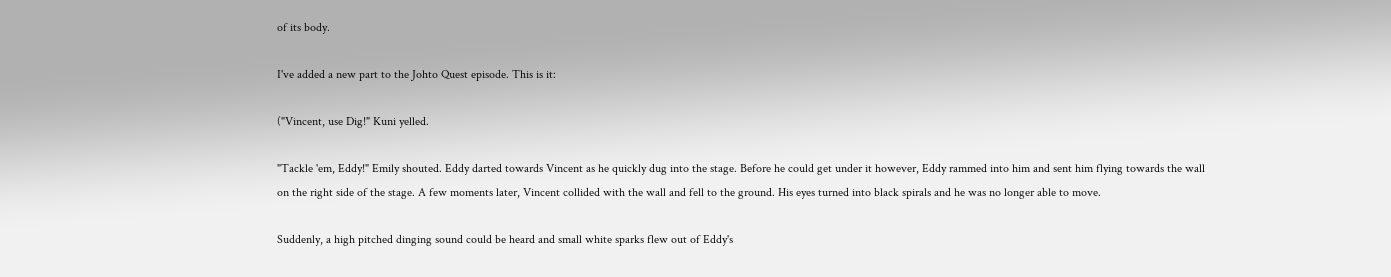of its body.

I've added a new part to the Johto Quest episode. This is it:

("Vincent, use Dig!" Kuni yelled.

"Tackle 'em, Eddy!" Emily shouted. Eddy darted towards Vincent as he quickly dug into the stage. Before he could get under it however, Eddy rammed into him and sent him flying towards the wall on the right side of the stage. A few moments later, Vincent collided with the wall and fell to the ground. His eyes turned into black spirals and he was no longer able to move.

Suddenly, a high pitched dinging sound could be heard and small white sparks flew out of Eddy's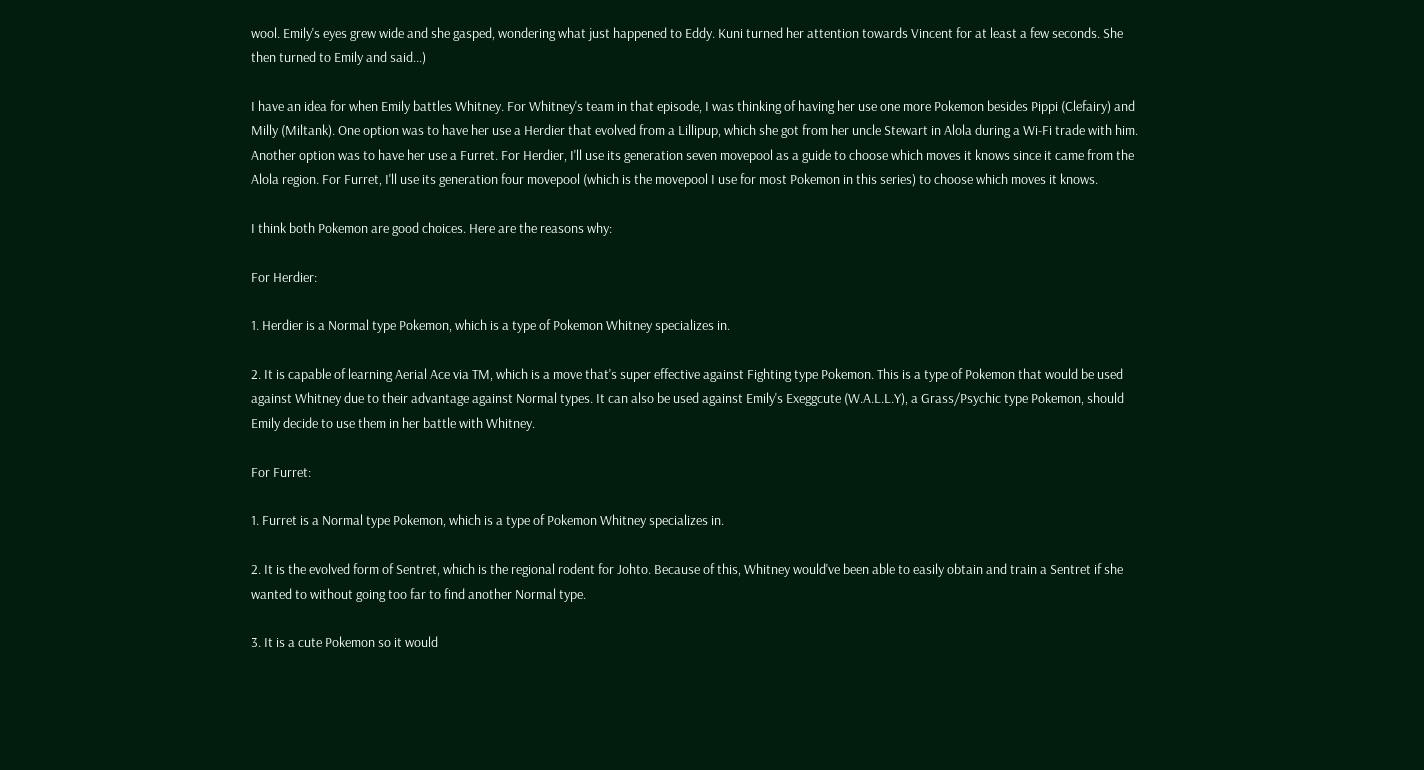wool. Emily's eyes grew wide and she gasped, wondering what just happened to Eddy. Kuni turned her attention towards Vincent for at least a few seconds. She then turned to Emily and said...)

I have an idea for when Emily battles Whitney. For Whitney's team in that episode, I was thinking of having her use one more Pokemon besides Pippi (Clefairy) and Milly (Miltank). One option was to have her use a Herdier that evolved from a Lillipup, which she got from her uncle Stewart in Alola during a Wi-Fi trade with him. Another option was to have her use a Furret. For Herdier, I'll use its generation seven movepool as a guide to choose which moves it knows since it came from the Alola region. For Furret, I'll use its generation four movepool (which is the movepool I use for most Pokemon in this series) to choose which moves it knows.

I think both Pokemon are good choices. Here are the reasons why:

For Herdier:

1. Herdier is a Normal type Pokemon, which is a type of Pokemon Whitney specializes in.

2. It is capable of learning Aerial Ace via TM, which is a move that's super effective against Fighting type Pokemon. This is a type of Pokemon that would be used against Whitney due to their advantage against Normal types. It can also be used against Emily's Exeggcute (W.A.L.L.Y), a Grass/Psychic type Pokemon, should Emily decide to use them in her battle with Whitney.

For Furret:

1. Furret is a Normal type Pokemon, which is a type of Pokemon Whitney specializes in.

2. It is the evolved form of Sentret, which is the regional rodent for Johto. Because of this, Whitney would've been able to easily obtain and train a Sentret if she wanted to without going too far to find another Normal type.

3. It is a cute Pokemon so it would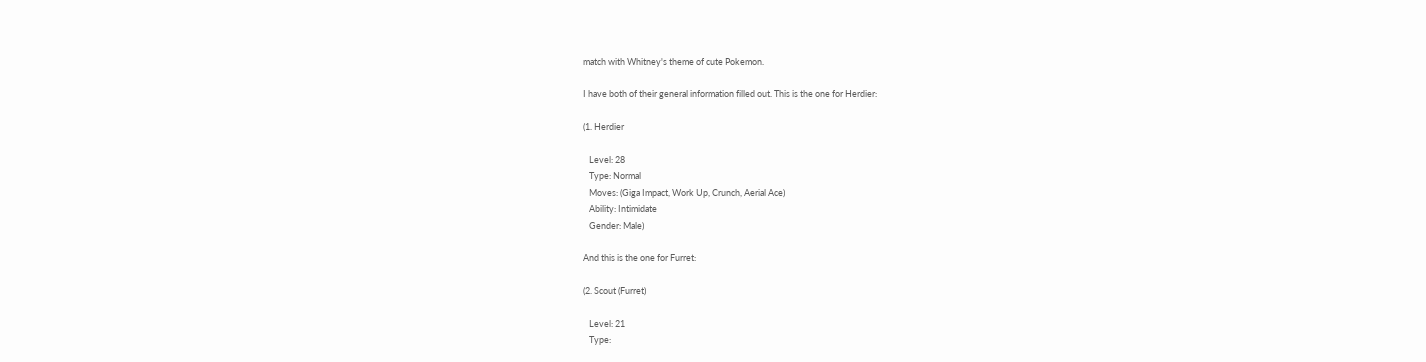match with Whitney's theme of cute Pokemon.

I have both of their general information filled out. This is the one for Herdier:

(1. Herdier

   Level: 28
   Type: Normal
   Moves: (Giga Impact, Work Up, Crunch, Aerial Ace)
   Ability: Intimidate
   Gender: Male)

And this is the one for Furret:

(2. Scout (Furret)

   Level: 21
   Type: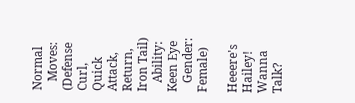Normal
   Moves: (Defense Curl, Quick Attack, Return, Iron Tail)
   Ability: Keen Eye
   Gender: Female)

Heeere's Hailey! Wanna Talk?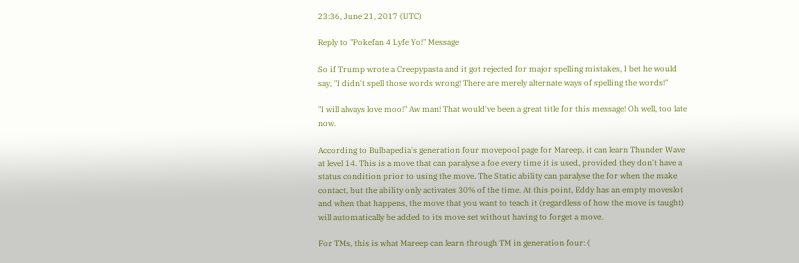23:36, June 21, 2017 (UTC)

Reply to "Pokefan 4 Lyfe Yo!" Message

So if Trump wrote a Creepypasta and it got rejected for major spelling mistakes, I bet he would say, "I didn't spell those words wrong! There are merely alternate ways of spelling the words!"

"I will always love moo!" Aw man! That would've been a great title for this message! Oh well, too late now.

According to Bulbapedia's generation four movepool page for Mareep, it can learn Thunder Wave at level 14. This is a move that can paralyse a foe every time it is used, provided they don't have a status condition prior to using the move. The Static ability can paralyse the for when the make contact, but the ability only activates 30% of the time. At this point, Eddy has an empty moveslot and when that happens, the move that you want to teach it (regardless of how the move is taught) will automatically be added to its move set without having to forget a move.

For TMs, this is what Mareep can learn through TM in generation four: (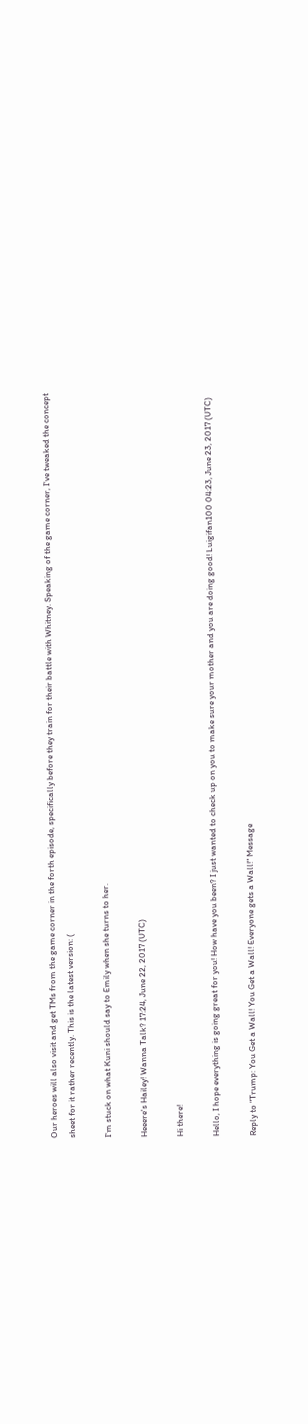Our heroes will also visit and get TMs from the game corner in the forth episode, specifically before they train for their battle with Whitney. Speaking of the game corner, I've tweaked the concept sheet for it rather recently. This is the latest version: (

I'm stuck on what Kuni should say to Emily when she turns to her.

Heeere's Hailey! Wanna Talk? 17:24, June 22, 2017 (UTC)

Hi there!

Hello, I hope everything is going great for you! How have you been? I just wanted to check up on you to make sure your mother and you are doing good! Luigifan100 04:23, June 23, 2017 (UTC)

Reply to "Trump: You Get a Wall! You Get a Wall! Everyone gets a Wall!" Message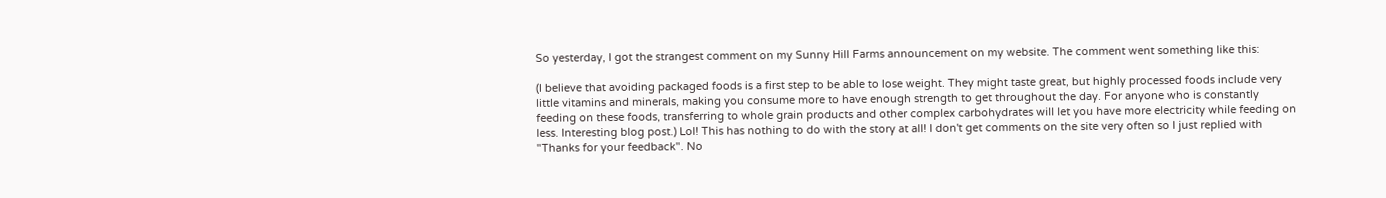So yesterday, I got the strangest comment on my Sunny Hill Farms announcement on my website. The comment went something like this:

(I believe that avoiding packaged foods is a first step to be able to lose weight. They might taste great, but highly processed foods include very little vitamins and minerals, making you consume more to have enough strength to get throughout the day. For anyone who is constantly feeding on these foods, transferring to whole grain products and other complex carbohydrates will let you have more electricity while feeding on less. Interesting blog post.) Lol! This has nothing to do with the story at all! I don't get comments on the site very often so I just replied with "Thanks for your feedback". No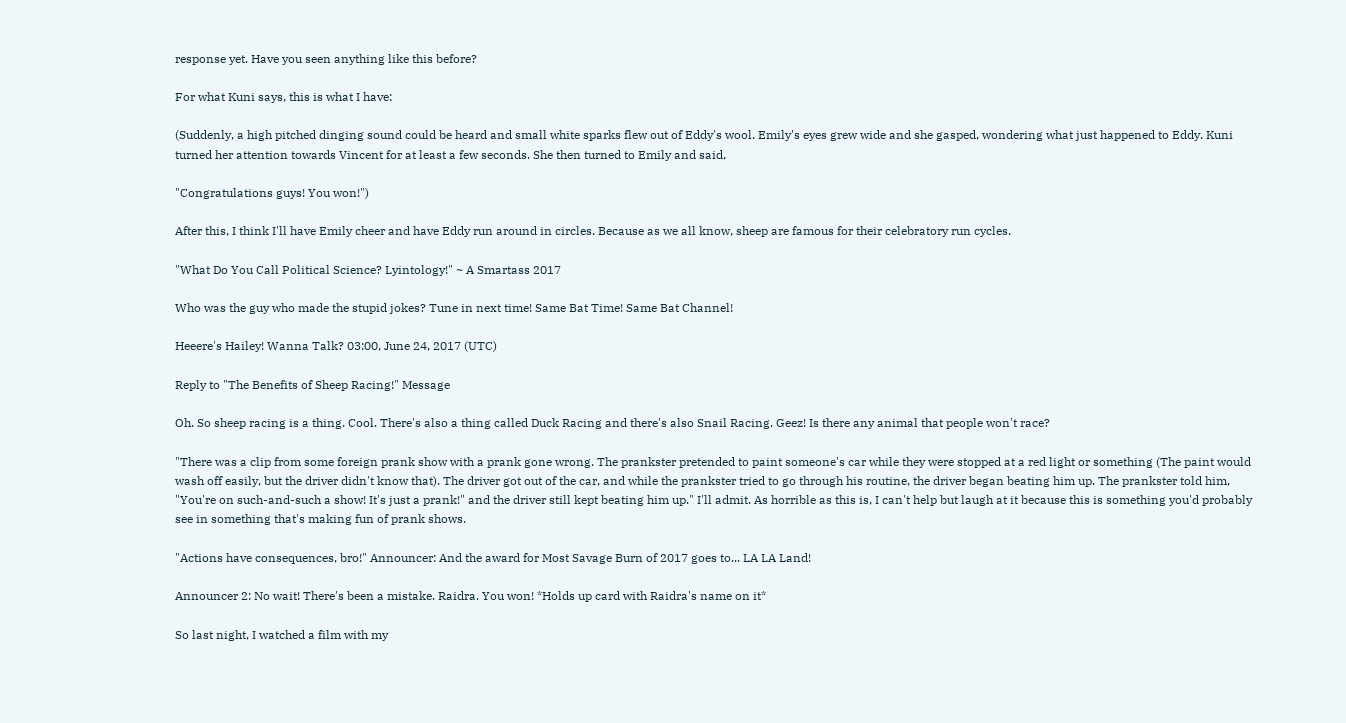response yet. Have you seen anything like this before?

For what Kuni says, this is what I have:

(Suddenly, a high pitched dinging sound could be heard and small white sparks flew out of Eddy's wool. Emily's eyes grew wide and she gasped, wondering what just happened to Eddy. Kuni turned her attention towards Vincent for at least a few seconds. She then turned to Emily and said,

"Congratulations guys! You won!")

After this, I think I'll have Emily cheer and have Eddy run around in circles. Because as we all know, sheep are famous for their celebratory run cycles.

"What Do You Call Political Science? Lyintology!" ~ A Smartass 2017

Who was the guy who made the stupid jokes? Tune in next time! Same Bat Time! Same Bat Channel!

Heeere's Hailey! Wanna Talk? 03:00, June 24, 2017 (UTC)

Reply to "The Benefits of Sheep Racing!" Message

Oh. So sheep racing is a thing. Cool. There's also a thing called Duck Racing and there's also Snail Racing. Geez! Is there any animal that people won't race?

"There was a clip from some foreign prank show with a prank gone wrong. The prankster pretended to paint someone's car while they were stopped at a red light or something (The paint would wash off easily, but the driver didn't know that). The driver got out of the car, and while the prankster tried to go through his routine, the driver began beating him up. The prankster told him, "You're on such-and-such a show! It's just a prank!" and the driver still kept beating him up." I'll admit. As horrible as this is, I can't help but laugh at it because this is something you'd probably see in something that's making fun of prank shows.

"Actions have consequences, bro!" Announcer: And the award for Most Savage Burn of 2017 goes to... LA LA Land!

Announcer 2: No wait! There's been a mistake. Raidra. You won! *Holds up card with Raidra's name on it*

So last night, I watched a film with my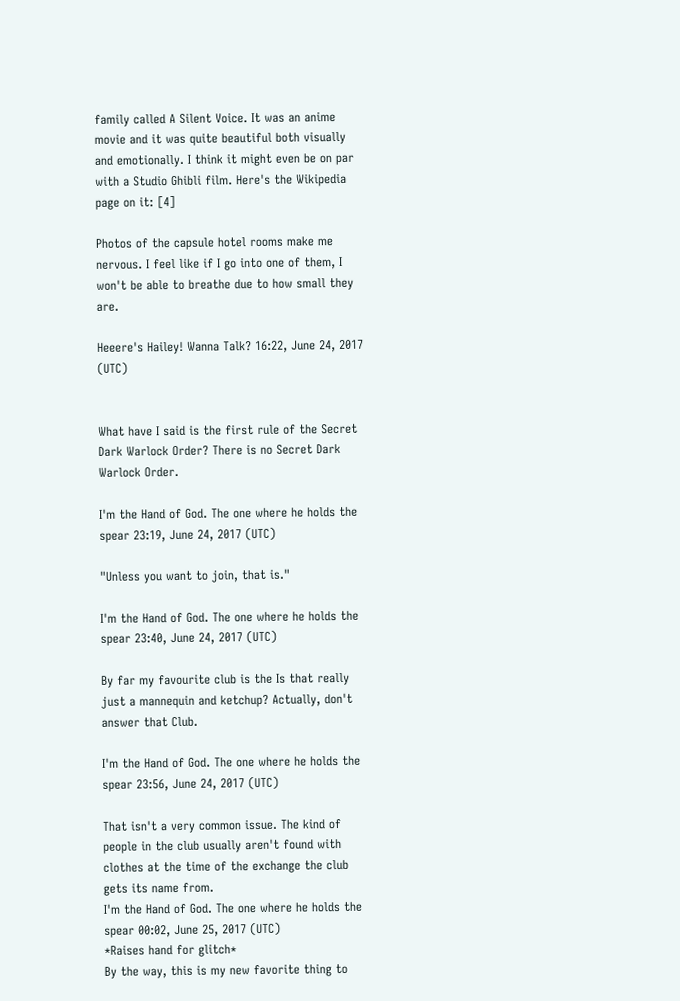family called A Silent Voice. It was an anime movie and it was quite beautiful both visually and emotionally. I think it might even be on par with a Studio Ghibli film. Here's the Wikipedia page on it: [4]

Photos of the capsule hotel rooms make me nervous. I feel like if I go into one of them, I won't be able to breathe due to how small they are.

Heeere's Hailey! Wanna Talk? 16:22, June 24, 2017 (UTC)


What have I said is the first rule of the Secret Dark Warlock Order? There is no Secret Dark Warlock Order.

I'm the Hand of God. The one where he holds the spear 23:19, June 24, 2017 (UTC)

"Unless you want to join, that is."

I'm the Hand of God. The one where he holds the spear 23:40, June 24, 2017 (UTC)

By far my favourite club is the Is that really just a mannequin and ketchup? Actually, don't answer that Club.

I'm the Hand of God. The one where he holds the spear 23:56, June 24, 2017 (UTC)

That isn't a very common issue. The kind of people in the club usually aren't found with clothes at the time of the exchange the club gets its name from.
I'm the Hand of God. The one where he holds the spear 00:02, June 25, 2017 (UTC)
*Raises hand for glitch*
By the way, this is my new favorite thing to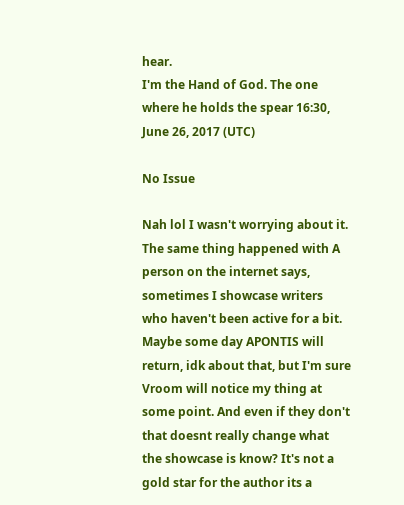hear.
I'm the Hand of God. The one where he holds the spear 16:30, June 26, 2017 (UTC)

No Issue

Nah lol I wasn't worrying about it. The same thing happened with A person on the internet says, sometimes I showcase writers who haven't been active for a bit. Maybe some day APONTIS will return, idk about that, but I'm sure Vroom will notice my thing at some point. And even if they don't that doesnt really change what the showcase is know? It's not a gold star for the author its a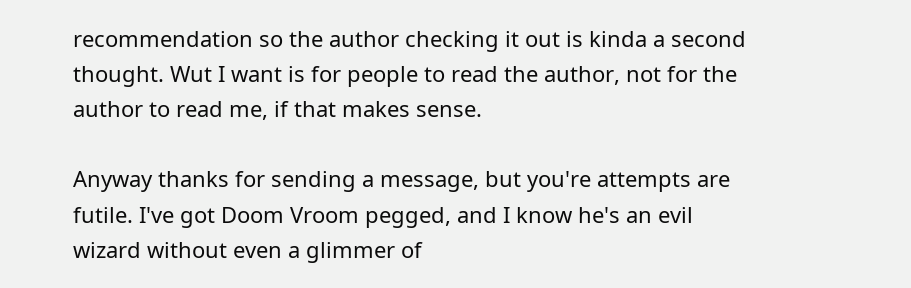recommendation so the author checking it out is kinda a second thought. Wut I want is for people to read the author, not for the author to read me, if that makes sense.

Anyway thanks for sending a message, but you're attempts are futile. I've got Doom Vroom pegged, and I know he's an evil wizard without even a glimmer of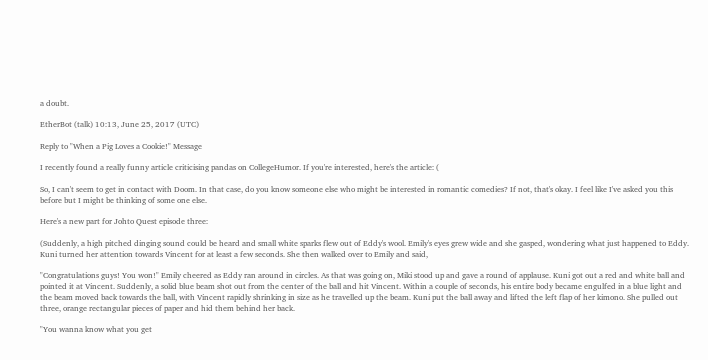a doubt.

EtherBot (talk) 10:13, June 25, 2017 (UTC)

Reply to "When a Pig Loves a Cookie!" Message

I recently found a really funny article criticising pandas on CollegeHumor. If you're interested, here's the article: (

So, I can't seem to get in contact with Doom. In that case, do you know someone else who might be interested in romantic comedies? If not, that's okay. I feel like I've asked you this before but I might be thinking of some one else.

Here's a new part for Johto Quest episode three:

(Suddenly, a high pitched dinging sound could be heard and small white sparks flew out of Eddy's wool. Emily's eyes grew wide and she gasped, wondering what just happened to Eddy. Kuni turned her attention towards Vincent for at least a few seconds. She then walked over to Emily and said,

"Congratulations guys! You won!" Emily cheered as Eddy ran around in circles. As that was going on, Miki stood up and gave a round of applause. Kuni got out a red and white ball and pointed it at Vincent. Suddenly, a solid blue beam shot out from the center of the ball and hit Vincent. Within a couple of seconds, his entire body became engulfed in a blue light and the beam moved back towards the ball, with Vincent rapidly shrinking in size as he travelled up the beam. Kuni put the ball away and lifted the left flap of her kimono. She pulled out three, orange rectangular pieces of paper and hid them behind her back.

"You wanna know what you get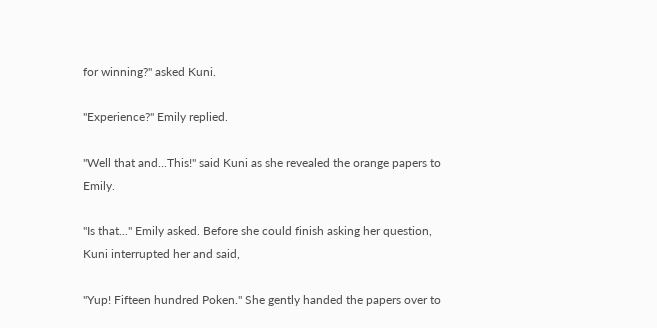for winning?" asked Kuni.

"Experience?" Emily replied.

"Well that and...This!" said Kuni as she revealed the orange papers to Emily.

"Is that..." Emily asked. Before she could finish asking her question, Kuni interrupted her and said,

"Yup! Fifteen hundred Poken." She gently handed the papers over to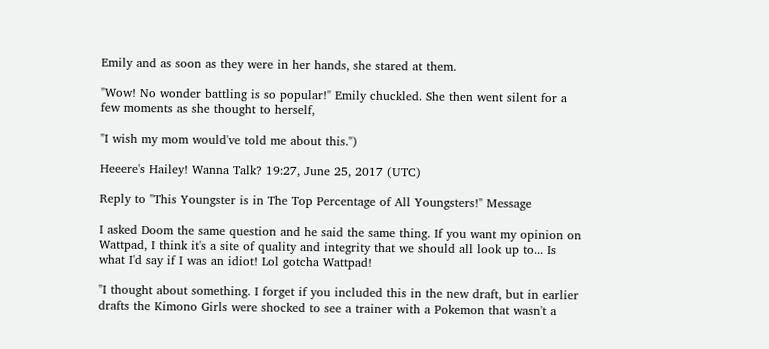Emily and as soon as they were in her hands, she stared at them.

"Wow! No wonder battling is so popular!" Emily chuckled. She then went silent for a few moments as she thought to herself,

"I wish my mom would've told me about this.")

Heeere's Hailey! Wanna Talk? 19:27, June 25, 2017 (UTC)

Reply to "This Youngster is in The Top Percentage of All Youngsters!" Message

I asked Doom the same question and he said the same thing. If you want my opinion on Wattpad, I think it's a site of quality and integrity that we should all look up to... Is what I'd say if I was an idiot! Lol gotcha Wattpad!

"I thought about something. I forget if you included this in the new draft, but in earlier drafts the Kimono Girls were shocked to see a trainer with a Pokemon that wasn't a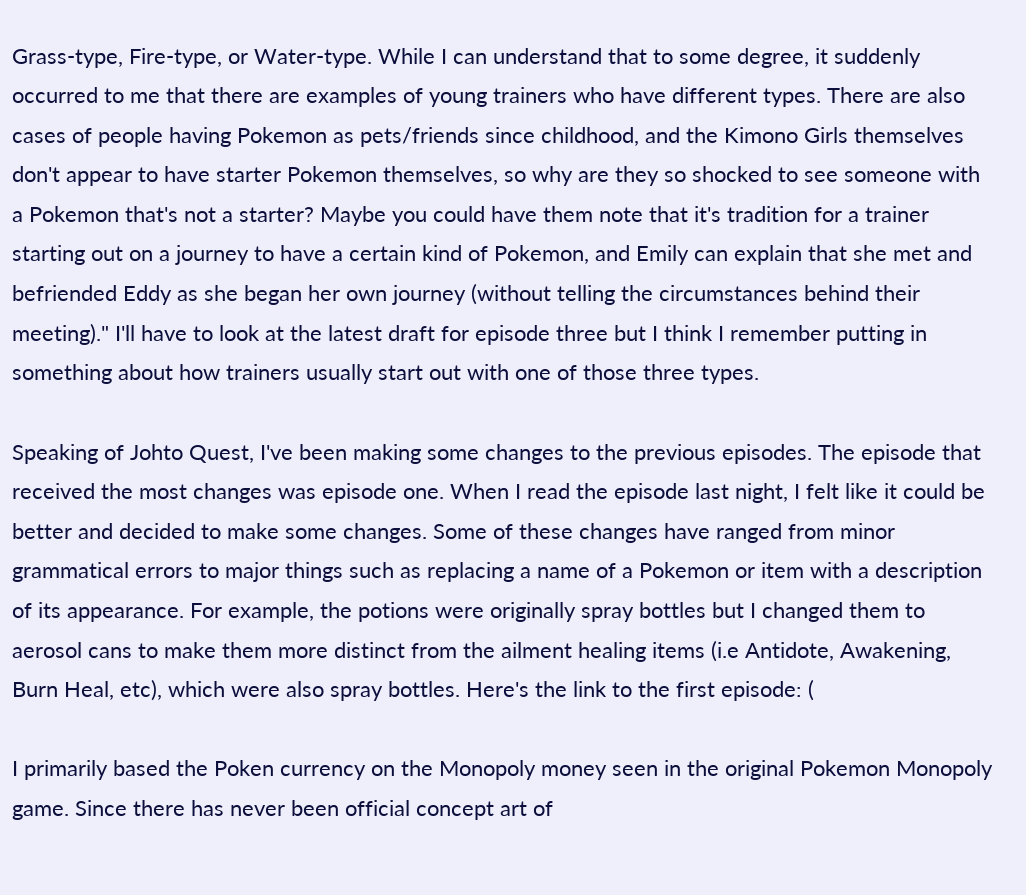Grass-type, Fire-type, or Water-type. While I can understand that to some degree, it suddenly occurred to me that there are examples of young trainers who have different types. There are also cases of people having Pokemon as pets/friends since childhood, and the Kimono Girls themselves don't appear to have starter Pokemon themselves, so why are they so shocked to see someone with a Pokemon that's not a starter? Maybe you could have them note that it's tradition for a trainer starting out on a journey to have a certain kind of Pokemon, and Emily can explain that she met and befriended Eddy as she began her own journey (without telling the circumstances behind their meeting)." I'll have to look at the latest draft for episode three but I think I remember putting in something about how trainers usually start out with one of those three types.

Speaking of Johto Quest, I've been making some changes to the previous episodes. The episode that received the most changes was episode one. When I read the episode last night, I felt like it could be better and decided to make some changes. Some of these changes have ranged from minor grammatical errors to major things such as replacing a name of a Pokemon or item with a description of its appearance. For example, the potions were originally spray bottles but I changed them to aerosol cans to make them more distinct from the ailment healing items (i.e Antidote, Awakening, Burn Heal, etc), which were also spray bottles. Here's the link to the first episode: (

I primarily based the Poken currency on the Monopoly money seen in the original Pokemon Monopoly game. Since there has never been official concept art of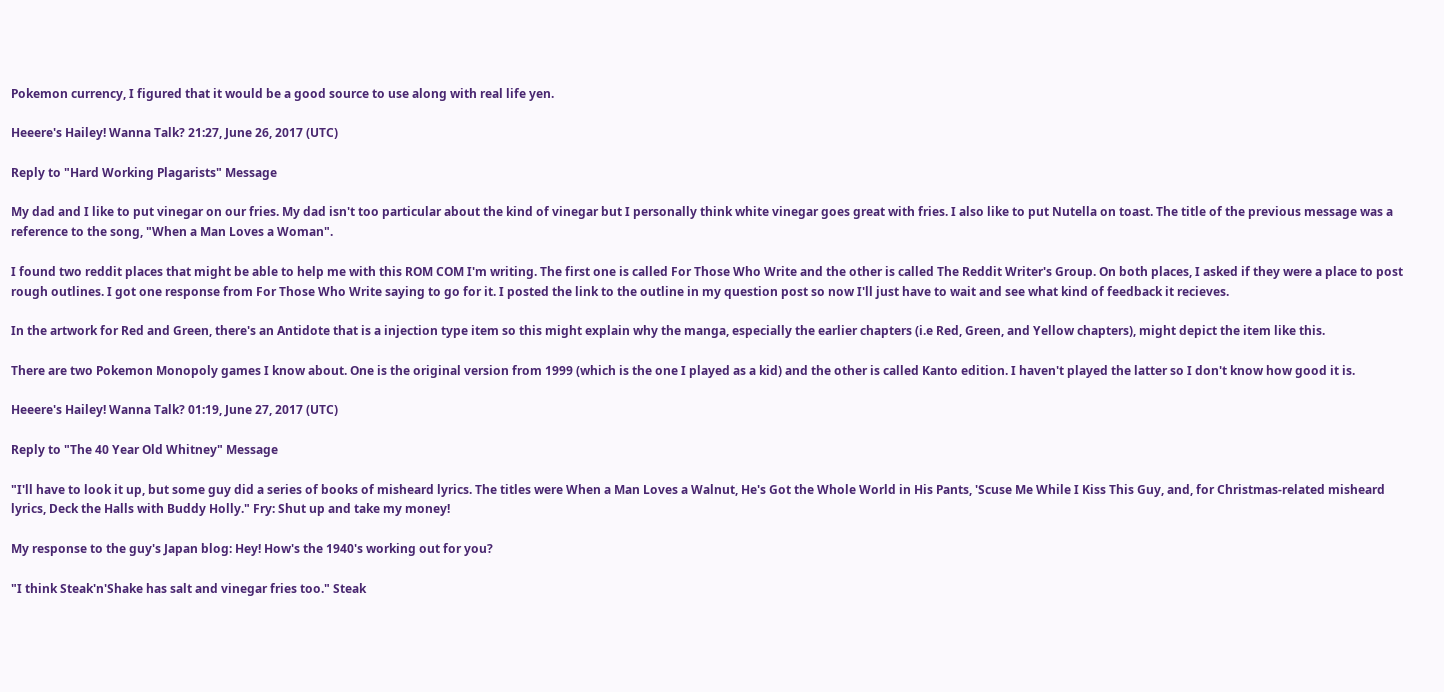Pokemon currency, I figured that it would be a good source to use along with real life yen.

Heeere's Hailey! Wanna Talk? 21:27, June 26, 2017 (UTC)

Reply to "Hard Working Plagarists" Message

My dad and I like to put vinegar on our fries. My dad isn't too particular about the kind of vinegar but I personally think white vinegar goes great with fries. I also like to put Nutella on toast. The title of the previous message was a reference to the song, "When a Man Loves a Woman".

I found two reddit places that might be able to help me with this ROM COM I'm writing. The first one is called For Those Who Write and the other is called The Reddit Writer's Group. On both places, I asked if they were a place to post rough outlines. I got one response from For Those Who Write saying to go for it. I posted the link to the outline in my question post so now I'll just have to wait and see what kind of feedback it recieves.

In the artwork for Red and Green, there's an Antidote that is a injection type item so this might explain why the manga, especially the earlier chapters (i.e Red, Green, and Yellow chapters), might depict the item like this.

There are two Pokemon Monopoly games I know about. One is the original version from 1999 (which is the one I played as a kid) and the other is called Kanto edition. I haven't played the latter so I don't know how good it is.

Heeere's Hailey! Wanna Talk? 01:19, June 27, 2017 (UTC)

Reply to "The 40 Year Old Whitney" Message

"I'll have to look it up, but some guy did a series of books of misheard lyrics. The titles were When a Man Loves a Walnut, He's Got the Whole World in His Pants, 'Scuse Me While I Kiss This Guy, and, for Christmas-related misheard lyrics, Deck the Halls with Buddy Holly." Fry: Shut up and take my money!

My response to the guy's Japan blog: Hey! How's the 1940's working out for you?

"I think Steak'n'Shake has salt and vinegar fries too." Steak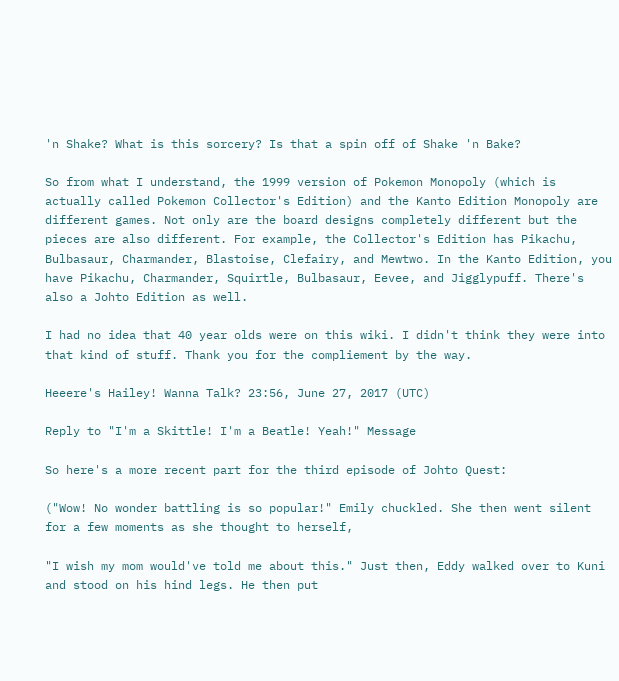'n Shake? What is this sorcery? Is that a spin off of Shake 'n Bake?

So from what I understand, the 1999 version of Pokemon Monopoly (which is actually called Pokemon Collector's Edition) and the Kanto Edition Monopoly are different games. Not only are the board designs completely different but the pieces are also different. For example, the Collector's Edition has Pikachu, Bulbasaur, Charmander, Blastoise, Clefairy, and Mewtwo. In the Kanto Edition, you have Pikachu, Charmander, Squirtle, Bulbasaur, Eevee, and Jigglypuff. There's also a Johto Edition as well.

I had no idea that 40 year olds were on this wiki. I didn't think they were into that kind of stuff. Thank you for the compliement by the way.

Heeere's Hailey! Wanna Talk? 23:56, June 27, 2017 (UTC)

Reply to "I'm a Skittle! I'm a Beatle! Yeah!" Message

So here's a more recent part for the third episode of Johto Quest:

("Wow! No wonder battling is so popular!" Emily chuckled. She then went silent for a few moments as she thought to herself,

"I wish my mom would've told me about this." Just then, Eddy walked over to Kuni and stood on his hind legs. He then put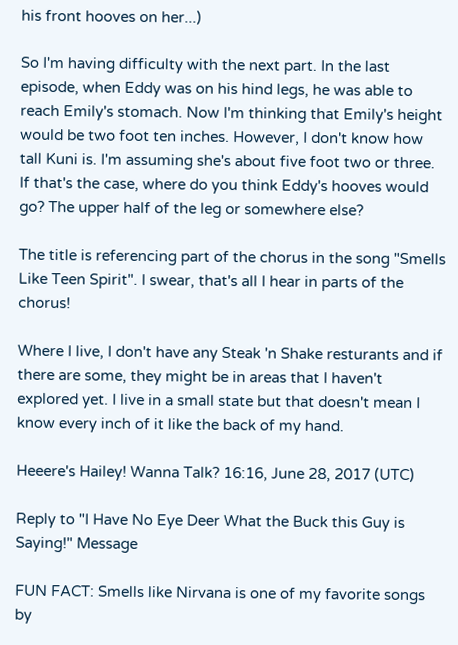his front hooves on her...)

So I'm having difficulty with the next part. In the last episode, when Eddy was on his hind legs, he was able to reach Emily's stomach. Now I'm thinking that Emily's height would be two foot ten inches. However, I don't know how tall Kuni is. I'm assuming she's about five foot two or three. If that's the case, where do you think Eddy's hooves would go? The upper half of the leg or somewhere else?

The title is referencing part of the chorus in the song "Smells Like Teen Spirit". I swear, that's all I hear in parts of the chorus!

Where I live, I don't have any Steak 'n Shake resturants and if there are some, they might be in areas that I haven't explored yet. I live in a small state but that doesn't mean I know every inch of it like the back of my hand.

Heeere's Hailey! Wanna Talk? 16:16, June 28, 2017 (UTC)

Reply to "I Have No Eye Deer What the Buck this Guy is Saying!" Message

FUN FACT: Smells like Nirvana is one of my favorite songs by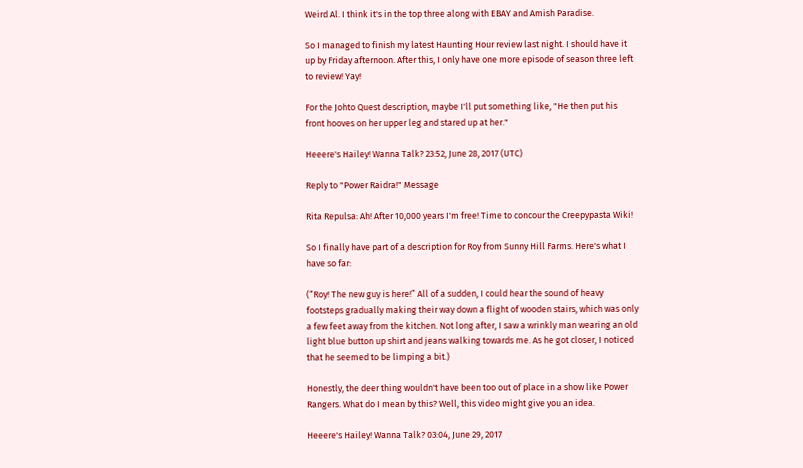Weird Al. I think it's in the top three along with EBAY and Amish Paradise.

So I managed to finish my latest Haunting Hour review last night. I should have it up by Friday afternoon. After this, I only have one more episode of season three left to review! Yay!

For the Johto Quest description, maybe I'll put something like, "He then put his front hooves on her upper leg and stared up at her."

Heeere's Hailey! Wanna Talk? 23:52, June 28, 2017 (UTC)

Reply to "Power Raidra!" Message

Rita Repulsa: Ah! After 10,000 years I'm free! Time to concour the Creepypasta Wiki!

So I finally have part of a description for Roy from Sunny Hill Farms. Here's what I have so far:

(“Roy! The new guy is here!” All of a sudden, I could hear the sound of heavy footsteps gradually making their way down a flight of wooden stairs, which was only a few feet away from the kitchen. Not long after, I saw a wrinkly man wearing an old light blue button up shirt and jeans walking towards me. As he got closer, I noticed that he seemed to be limping a bit.)

Honestly, the deer thing wouldn't have been too out of place in a show like Power Rangers. What do I mean by this? Well, this video might give you an idea.

Heeere's Hailey! Wanna Talk? 03:04, June 29, 2017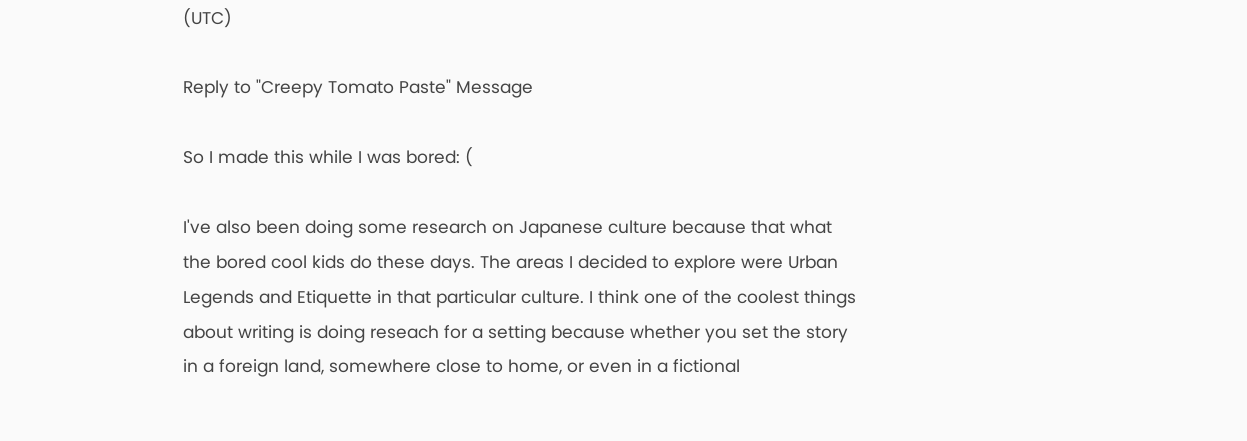(UTC)

Reply to "Creepy Tomato Paste" Message

So I made this while I was bored: (

I've also been doing some research on Japanese culture because that what the bored cool kids do these days. The areas I decided to explore were Urban Legends and Etiquette in that particular culture. I think one of the coolest things about writing is doing reseach for a setting because whether you set the story in a foreign land, somewhere close to home, or even in a fictional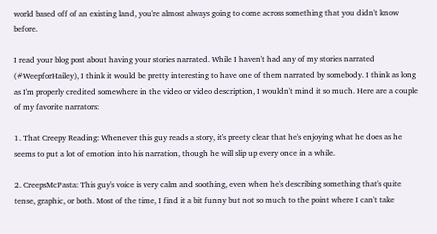world based off of an existing land, you're almost always going to come across something that you didn't know before.

I read your blog post about having your stories narrated. While I haven't had any of my stories narrated (#WeepforHailey), I think it would be pretty interesting to have one of them narrated by somebody. I think as long as I'm properly credited somewhere in the video or video description, I wouldn't mind it so much. Here are a couple of my favorite narrators:

1. That Creepy Reading: Whenever this guy reads a story, it's preety clear that he's enjoying what he does as he seems to put a lot of emotion into his narration, though he will slip up every once in a while.

2. CreepsMcPasta: This guy's voice is very calm and soothing, even when he's describing something that's quite tense, graphic, or both. Most of the time, I find it a bit funny but not so much to the point where I can't take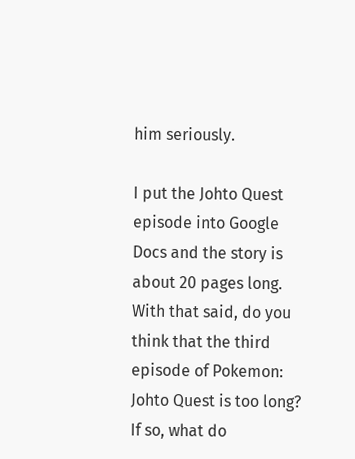him seriously.

I put the Johto Quest episode into Google Docs and the story is about 20 pages long. With that said, do you think that the third episode of Pokemon: Johto Quest is too long? If so, what do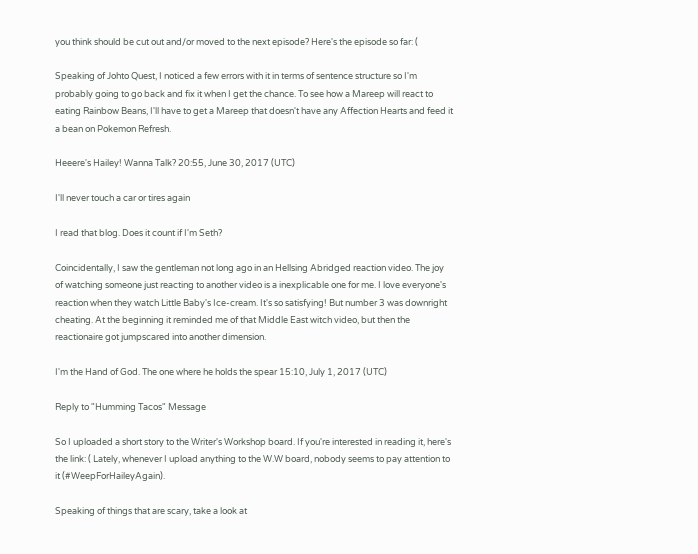you think should be cut out and/or moved to the next episode? Here's the episode so far: (

Speaking of Johto Quest, I noticed a few errors with it in terms of sentence structure so I'm probably going to go back and fix it when I get the chance. To see how a Mareep will react to eating Rainbow Beans, I'll have to get a Mareep that doesn't have any Affection Hearts and feed it a bean on Pokemon Refresh.

Heeere's Hailey! Wanna Talk? 20:55, June 30, 2017 (UTC)

I'll never touch a car or tires again

I read that blog. Does it count if I'm Seth?

Coincidentally, I saw the gentleman not long ago in an Hellsing Abridged reaction video. The joy of watching someone just reacting to another video is a inexplicable one for me. I love everyone's reaction when they watch Little Baby's Ice-cream. It's so satisfying! But number 3 was downright cheating. At the beginning it reminded me of that Middle East witch video, but then the reactionaire got jumpscared into another dimension.

I'm the Hand of God. The one where he holds the spear 15:10, July 1, 2017 (UTC)

Reply to "Humming Tacos" Message

So I uploaded a short story to the Writer's Workshop board. If you're interested in reading it, here's the link: ( Lately, whenever I upload anything to the W.W board, nobody seems to pay attention to it (#WeepForHaileyAgain).

Speaking of things that are scary, take a look at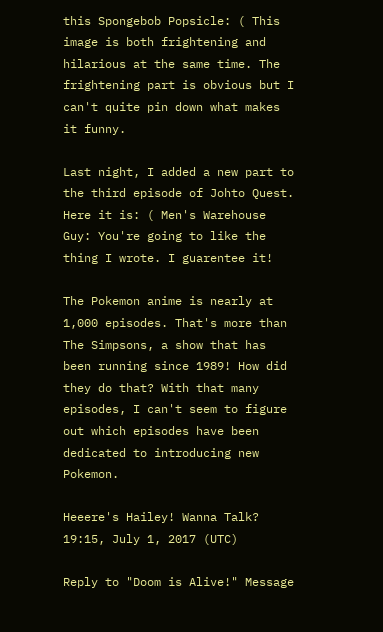this Spongebob Popsicle: ( This image is both frightening and hilarious at the same time. The frightening part is obvious but I can't quite pin down what makes it funny.

Last night, I added a new part to the third episode of Johto Quest. Here it is: ( Men's Warehouse Guy: You're going to like the thing I wrote. I guarentee it!

The Pokemon anime is nearly at 1,000 episodes. That's more than The Simpsons, a show that has been running since 1989! How did they do that? With that many episodes, I can't seem to figure out which episodes have been dedicated to introducing new Pokemon.

Heeere's Hailey! Wanna Talk? 19:15, July 1, 2017 (UTC)

Reply to "Doom is Alive!" Message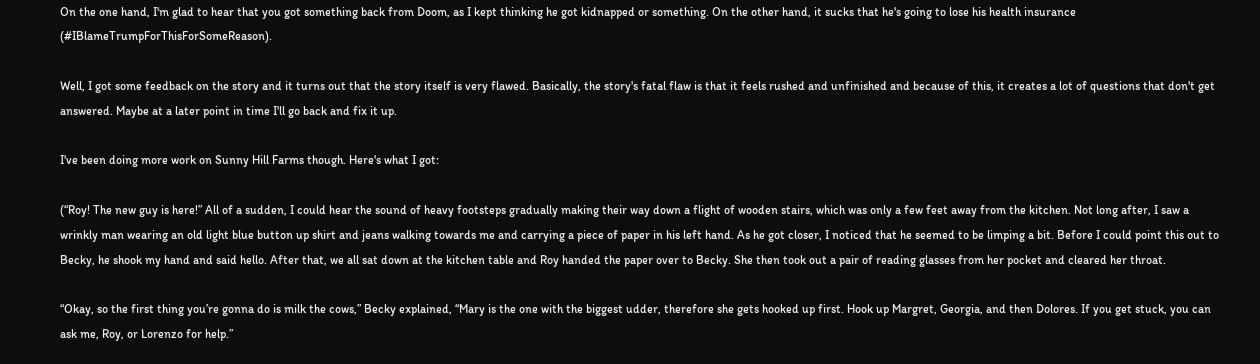On the one hand, I'm glad to hear that you got something back from Doom, as I kept thinking he got kidnapped or something. On the other hand, it sucks that he's going to lose his health insurance (#IBlameTrumpForThisForSomeReason).

Well, I got some feedback on the story and it turns out that the story itself is very flawed. Basically, the story's fatal flaw is that it feels rushed and unfinished and because of this, it creates a lot of questions that don't get answered. Maybe at a later point in time I'll go back and fix it up.

I've been doing more work on Sunny Hill Farms though. Here's what I got:

(“Roy! The new guy is here!” All of a sudden, I could hear the sound of heavy footsteps gradually making their way down a flight of wooden stairs, which was only a few feet away from the kitchen. Not long after, I saw a wrinkly man wearing an old light blue button up shirt and jeans walking towards me and carrying a piece of paper in his left hand. As he got closer, I noticed that he seemed to be limping a bit. Before I could point this out to Becky, he shook my hand and said hello. After that, we all sat down at the kitchen table and Roy handed the paper over to Becky. She then took out a pair of reading glasses from her pocket and cleared her throat.

“Okay, so the first thing you’re gonna do is milk the cows,” Becky explained, “Mary is the one with the biggest udder, therefore she gets hooked up first. Hook up Margret, Georgia, and then Dolores. If you get stuck, you can ask me, Roy, or Lorenzo for help.”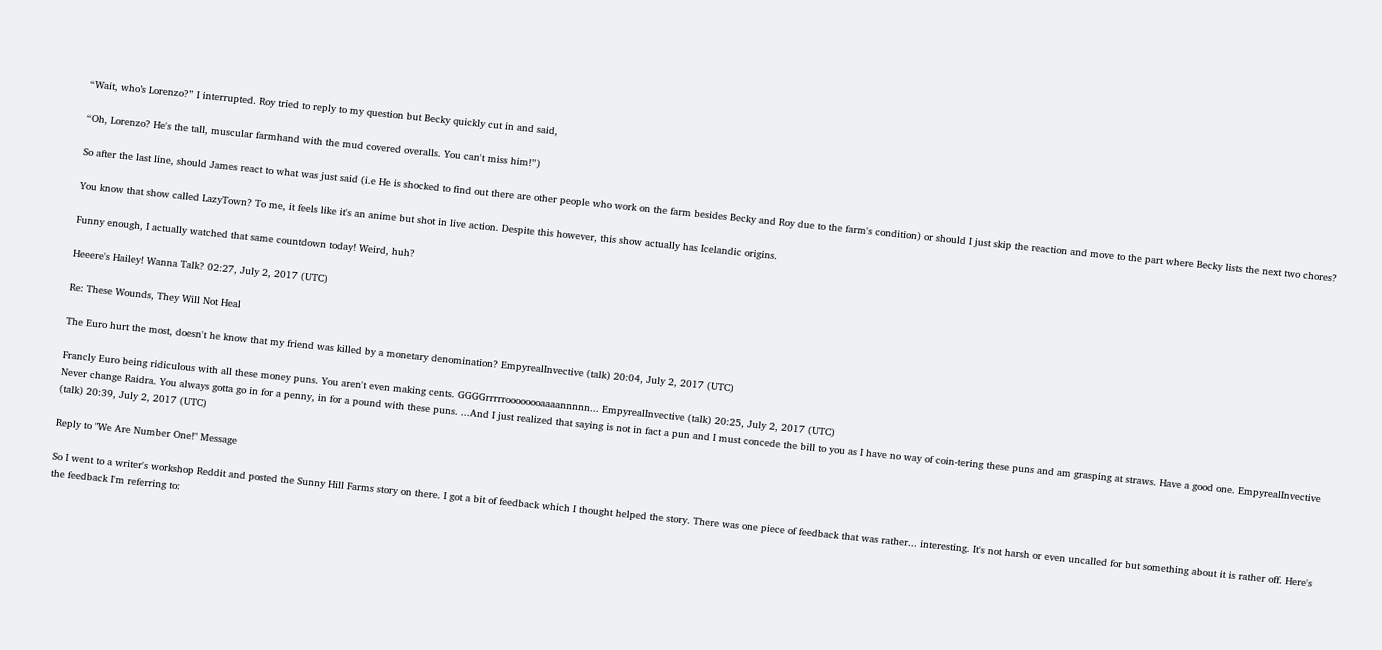“Wait, who’s Lorenzo?” I interrupted. Roy tried to reply to my question but Becky quickly cut in and said,

“Oh, Lorenzo? He's the tall, muscular farmhand with the mud covered overalls. You can't miss him!”)

So after the last line, should James react to what was just said (i.e He is shocked to find out there are other people who work on the farm besides Becky and Roy due to the farm's condition) or should I just skip the reaction and move to the part where Becky lists the next two chores?

You know that show called LazyTown? To me, it feels like it's an anime but shot in live action. Despite this however, this show actually has Icelandic origins.

Funny enough, I actually watched that same countdown today! Weird, huh?

Heeere's Hailey! Wanna Talk? 02:27, July 2, 2017 (UTC)

Re: These Wounds, They Will Not Heal

The Euro hurt the most, doesn't he know that my friend was killed by a monetary denomination? EmpyrealInvective (talk) 20:04, July 2, 2017 (UTC)

Francly Euro being ridiculous with all these money puns. You aren't even making cents. GGGGrrrrroooooooaaaannnnn... EmpyrealInvective (talk) 20:25, July 2, 2017 (UTC)
Never change Raidra. You always gotta go in for a penny, in for a pound with these puns. ...And I just realized that saying is not in fact a pun and I must concede the bill to you as I have no way of coin-tering these puns and am grasping at straws. Have a good one. EmpyrealInvective (talk) 20:39, July 2, 2017 (UTC)

Reply to "We Are Number One!" Message

So I went to a writer's workshop Reddit and posted the Sunny Hill Farms story on there. I got a bit of feedback which I thought helped the story. There was one piece of feedback that was rather... interesting. It's not harsh or even uncalled for but something about it is rather off. Here's the feedback I'm referring to: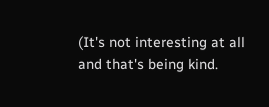(It's not interesting at all and that's being kind.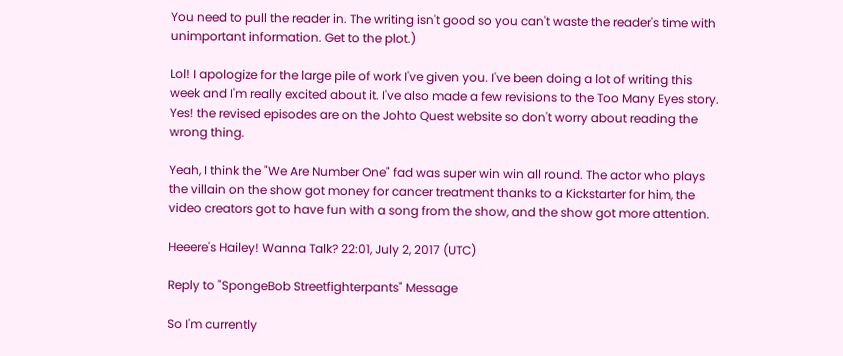You need to pull the reader in. The writing isn't good so you can't waste the reader's time with unimportant information. Get to the plot.)

Lol! I apologize for the large pile of work I've given you. I've been doing a lot of writing this week and I'm really excited about it. I've also made a few revisions to the Too Many Eyes story. Yes! the revised episodes are on the Johto Quest website so don't worry about reading the wrong thing.

Yeah, I think the "We Are Number One" fad was super win win all round. The actor who plays the villain on the show got money for cancer treatment thanks to a Kickstarter for him, the video creators got to have fun with a song from the show, and the show got more attention.

Heeere's Hailey! Wanna Talk? 22:01, July 2, 2017 (UTC)

Reply to "SpongeBob Streetfighterpants" Message

So I'm currently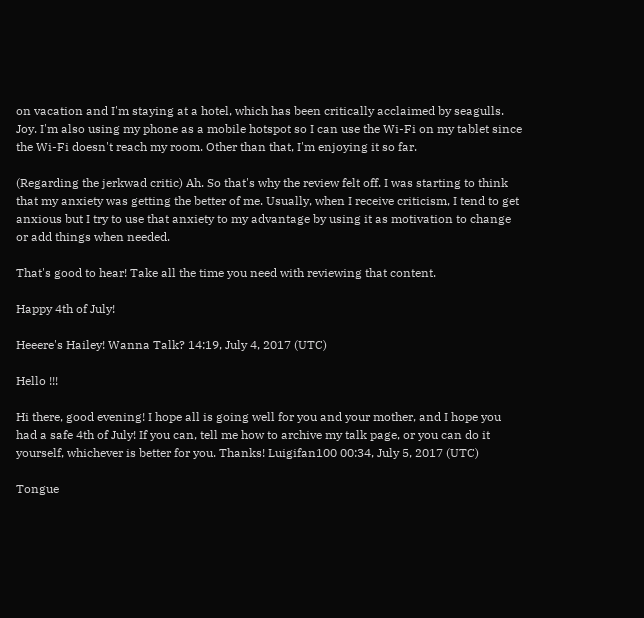on vacation and I'm staying at a hotel, which has been critically acclaimed by seagulls. Joy. I'm also using my phone as a mobile hotspot so I can use the Wi-Fi on my tablet since the Wi-Fi doesn't reach my room. Other than that, I'm enjoying it so far.

(Regarding the jerkwad critic) Ah. So that's why the review felt off. I was starting to think that my anxiety was getting the better of me. Usually, when I receive criticism, I tend to get anxious but I try to use that anxiety to my advantage by using it as motivation to change or add things when needed.

That's good to hear! Take all the time you need with reviewing that content.

Happy 4th of July!

Heeere's Hailey! Wanna Talk? 14:19, July 4, 2017 (UTC)

Hello !!!

Hi there, good evening! I hope all is going well for you and your mother, and I hope you had a safe 4th of July! If you can, tell me how to archive my talk page, or you can do it yourself, whichever is better for you. Thanks! Luigifan100 00:34, July 5, 2017 (UTC)

Tongue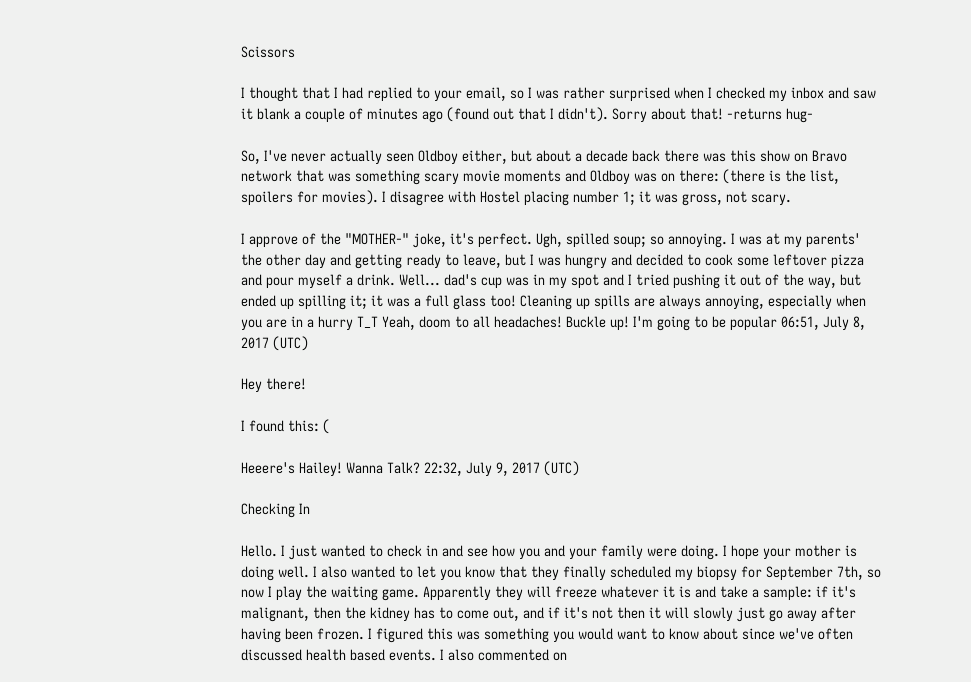Scissors

I thought that I had replied to your email, so I was rather surprised when I checked my inbox and saw it blank a couple of minutes ago (found out that I didn't). Sorry about that! -returns hug-

So, I've never actually seen Oldboy either, but about a decade back there was this show on Bravo network that was something scary movie moments and Oldboy was on there: (there is the list, spoilers for movies). I disagree with Hostel placing number 1; it was gross, not scary.

I approve of the "MOTHER-" joke, it's perfect. Ugh, spilled soup; so annoying. I was at my parents' the other day and getting ready to leave, but I was hungry and decided to cook some leftover pizza and pour myself a drink. Well... dad's cup was in my spot and I tried pushing it out of the way, but ended up spilling it; it was a full glass too! Cleaning up spills are always annoying, especially when you are in a hurry T_T Yeah, doom to all headaches! Buckle up! I'm going to be popular 06:51, July 8, 2017 (UTC)

Hey there!

I found this: (

Heeere's Hailey! Wanna Talk? 22:32, July 9, 2017 (UTC)

Checking In

Hello. I just wanted to check in and see how you and your family were doing. I hope your mother is doing well. I also wanted to let you know that they finally scheduled my biopsy for September 7th, so now I play the waiting game. Apparently they will freeze whatever it is and take a sample: if it's malignant, then the kidney has to come out, and if it's not then it will slowly just go away after having been frozen. I figured this was something you would want to know about since we've often discussed health based events. I also commented on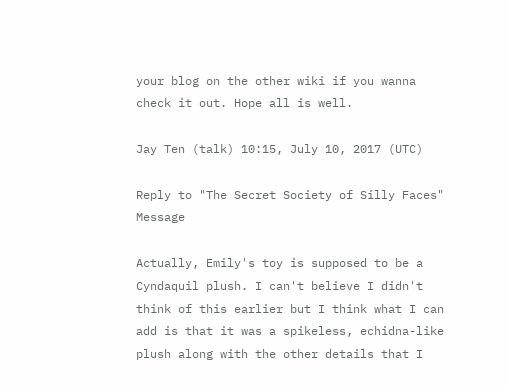your blog on the other wiki if you wanna check it out. Hope all is well.

Jay Ten (talk) 10:15, July 10, 2017 (UTC)

Reply to "The Secret Society of Silly Faces" Message

Actually, Emily's toy is supposed to be a Cyndaquil plush. I can't believe I didn't think of this earlier but I think what I can add is that it was a spikeless, echidna-like plush along with the other details that I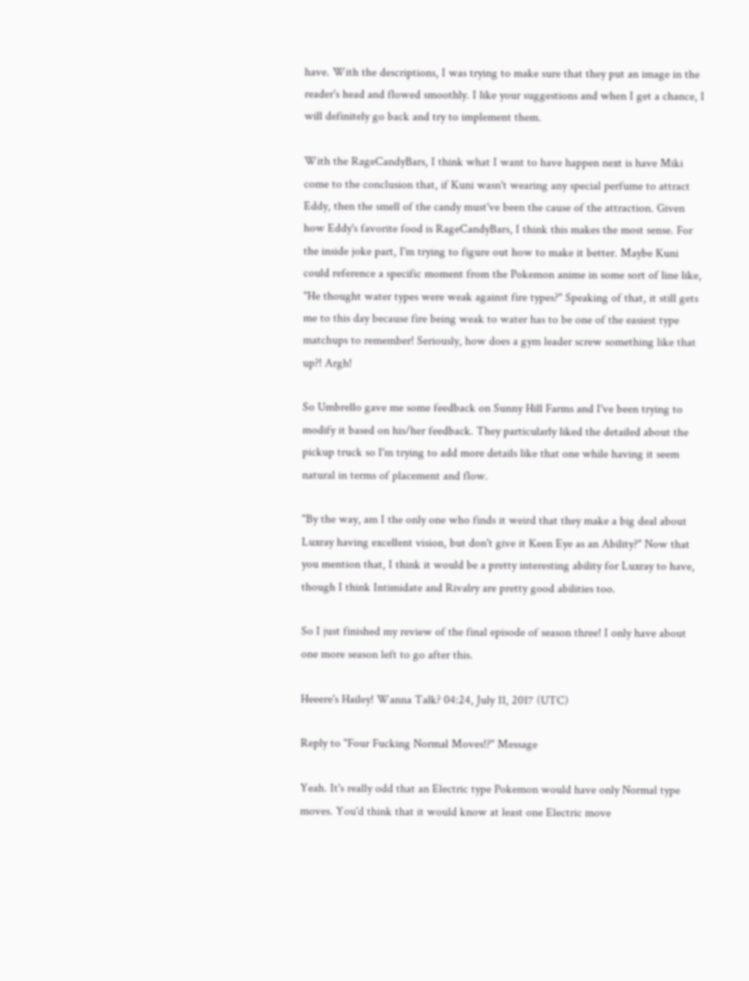have. With the descriptions, I was trying to make sure that they put an image in the reader's head and flowed smoothly. I like your suggestions and when I get a chance, I will definitely go back and try to implement them.

With the RageCandyBars, I think what I want to have happen next is have Miki come to the conclusion that, if Kuni wasn't wearing any special perfume to attract Eddy, then the smell of the candy must've been the cause of the attraction. Given how Eddy's favorite food is RageCandyBars, I think this makes the most sense. For the inside joke part, I'm trying to figure out how to make it better. Maybe Kuni could reference a specific moment from the Pokemon anime in some sort of line like, "He thought water types were weak against fire types?" Speaking of that, it still gets me to this day because fire being weak to water has to be one of the easiest type matchups to remember! Seriously, how does a gym leader screw something like that up?! Argh!

So Umbrello gave me some feedback on Sunny Hill Farms and I've been trying to modify it based on his/her feedback. They particularly liked the detailed about the pickup truck so I'm trying to add more details like that one while having it seem natural in terms of placement and flow.

"By the way, am I the only one who finds it weird that they make a big deal about Luxray having excellent vision, but don't give it Keen Eye as an Ability?" Now that you mention that, I think it would be a pretty interesting ability for Luxray to have, though I think Intimidate and Rivalry are pretty good abilities too.

So I just finished my review of the final episode of season three! I only have about one more season left to go after this.

Heeere's Hailey! Wanna Talk? 04:24, July 11, 2017 (UTC)

Reply to "Four Fucking Normal Moves!?" Message

Yeah. It's really odd that an Electric type Pokemon would have only Normal type moves. You'd think that it would know at least one Electric move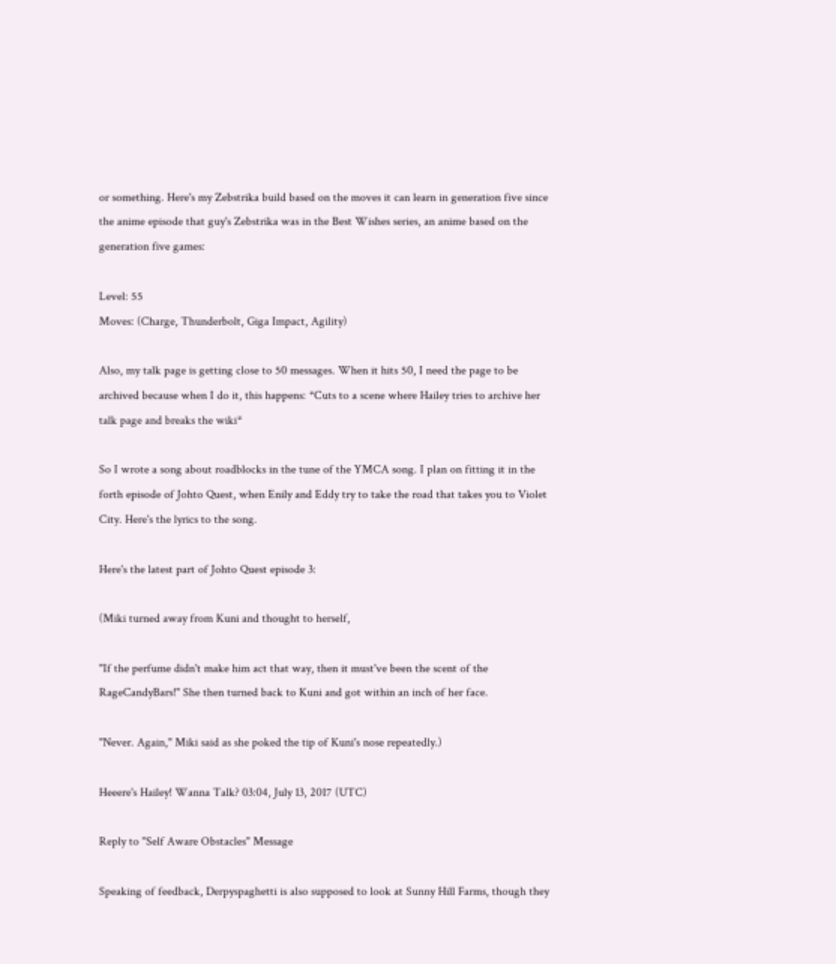or something. Here's my Zebstrika build based on the moves it can learn in generation five since the anime episode that guy's Zebstrika was in the Best Wishes series, an anime based on the generation five games:

Level: 55
Moves: (Charge, Thunderbolt, Giga Impact, Agility)

Also, my talk page is getting close to 50 messages. When it hits 50, I need the page to be archived because when I do it, this happens: *Cuts to a scene where Hailey tries to archive her talk page and breaks the wiki*

So I wrote a song about roadblocks in the tune of the YMCA song. I plan on fitting it in the forth episode of Johto Quest, when Enily and Eddy try to take the road that takes you to Violet City. Here's the lyrics to the song.

Here's the latest part of Johto Quest episode 3:

(Miki turned away from Kuni and thought to herself,

"If the perfume didn't make him act that way, then it must've been the scent of the RageCandyBars!" She then turned back to Kuni and got within an inch of her face.

"Never. Again," Miki said as she poked the tip of Kuni's nose repeatedly.)

Heeere's Hailey! Wanna Talk? 03:04, July 13, 2017 (UTC)

Reply to "Self Aware Obstacles" Message

Speaking of feedback, Derpyspaghetti is also supposed to look at Sunny Hill Farms, though they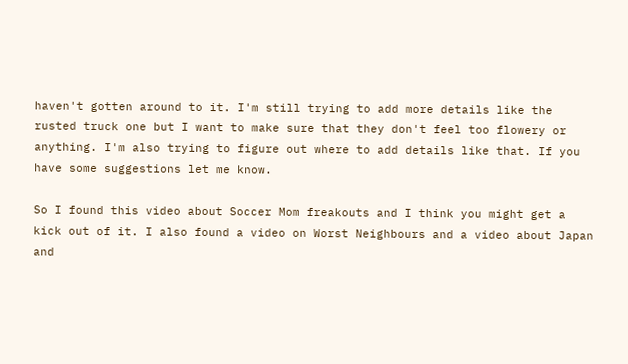haven't gotten around to it. I'm still trying to add more details like the rusted truck one but I want to make sure that they don't feel too flowery or anything. I'm also trying to figure out where to add details like that. If you have some suggestions let me know.

So I found this video about Soccer Mom freakouts and I think you might get a kick out of it. I also found a video on Worst Neighbours and a video about Japan and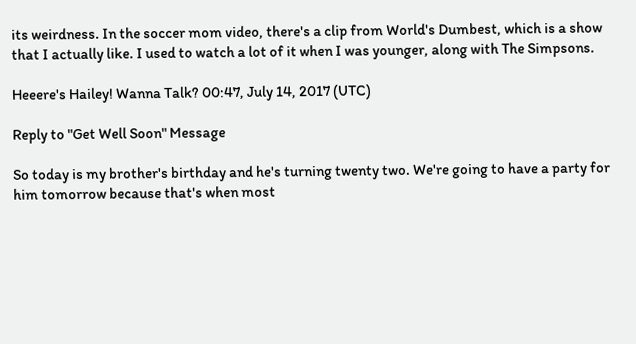its weirdness. In the soccer mom video, there's a clip from World's Dumbest, which is a show that I actually like. I used to watch a lot of it when I was younger, along with The Simpsons.

Heeere's Hailey! Wanna Talk? 00:47, July 14, 2017 (UTC)

Reply to "Get Well Soon" Message

So today is my brother's birthday and he's turning twenty two. We're going to have a party for him tomorrow because that's when most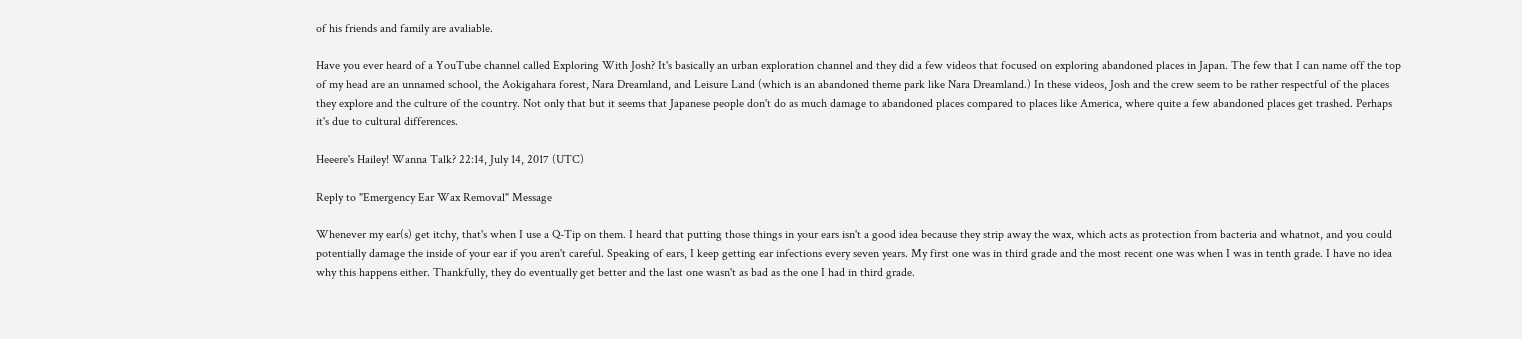of his friends and family are avaliable.

Have you ever heard of a YouTube channel called Exploring With Josh? It's basically an urban exploration channel and they did a few videos that focused on exploring abandoned places in Japan. The few that I can name off the top of my head are an unnamed school, the Aokigahara forest, Nara Dreamland, and Leisure Land (which is an abandoned theme park like Nara Dreamland.) In these videos, Josh and the crew seem to be rather respectful of the places they explore and the culture of the country. Not only that but it seems that Japanese people don't do as much damage to abandoned places compared to places like America, where quite a few abandoned places get trashed. Perhaps it's due to cultural differences.

Heeere's Hailey! Wanna Talk? 22:14, July 14, 2017 (UTC)

Reply to "Emergency Ear Wax Removal" Message

Whenever my ear(s) get itchy, that's when I use a Q-Tip on them. I heard that putting those things in your ears isn't a good idea because they strip away the wax, which acts as protection from bacteria and whatnot, and you could potentially damage the inside of your ear if you aren't careful. Speaking of ears, I keep getting ear infections every seven years. My first one was in third grade and the most recent one was when I was in tenth grade. I have no idea why this happens either. Thankfully, they do eventually get better and the last one wasn't as bad as the one I had in third grade.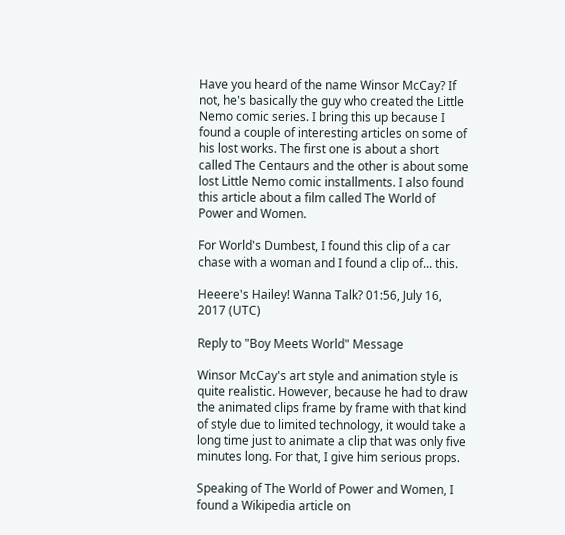Have you heard of the name Winsor McCay? If not, he's basically the guy who created the Little Nemo comic series. I bring this up because I found a couple of interesting articles on some of his lost works. The first one is about a short called The Centaurs and the other is about some lost Little Nemo comic installments. I also found this article about a film called The World of Power and Women.

For World's Dumbest, I found this clip of a car chase with a woman and I found a clip of... this.

Heeere's Hailey! Wanna Talk? 01:56, July 16, 2017 (UTC)

Reply to "Boy Meets World" Message

Winsor McCay's art style and animation style is quite realistic. However, because he had to draw the animated clips frame by frame with that kind of style due to limited technology, it would take a long time just to animate a clip that was only five minutes long. For that, I give him serious props.

Speaking of The World of Power and Women, I found a Wikipedia article on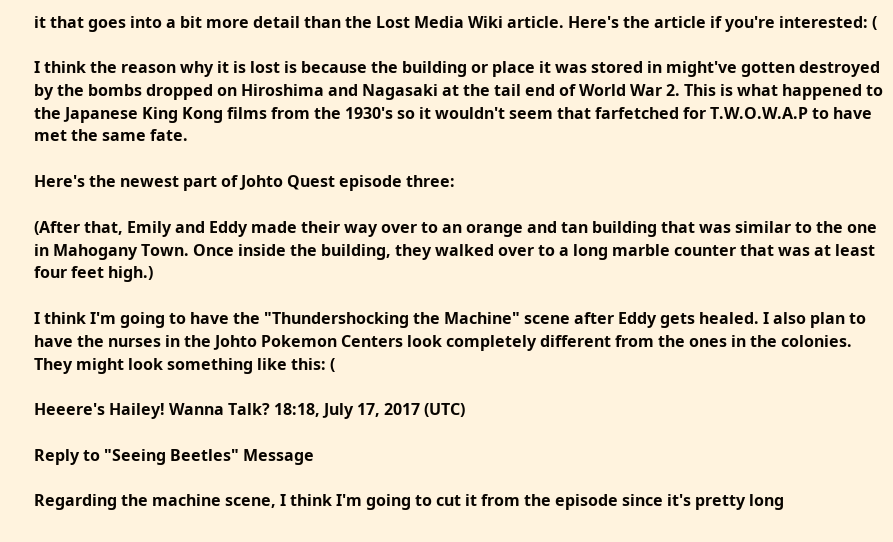it that goes into a bit more detail than the Lost Media Wiki article. Here's the article if you're interested: (

I think the reason why it is lost is because the building or place it was stored in might've gotten destroyed by the bombs dropped on Hiroshima and Nagasaki at the tail end of World War 2. This is what happened to the Japanese King Kong films from the 1930's so it wouldn't seem that farfetched for T.W.O.W.A.P to have met the same fate.

Here's the newest part of Johto Quest episode three:

(After that, Emily and Eddy made their way over to an orange and tan building that was similar to the one in Mahogany Town. Once inside the building, they walked over to a long marble counter that was at least four feet high.)

I think I'm going to have the "Thundershocking the Machine" scene after Eddy gets healed. I also plan to have the nurses in the Johto Pokemon Centers look completely different from the ones in the colonies. They might look something like this: (

Heeere's Hailey! Wanna Talk? 18:18, July 17, 2017 (UTC)

Reply to "Seeing Beetles" Message

Regarding the machine scene, I think I'm going to cut it from the episode since it's pretty long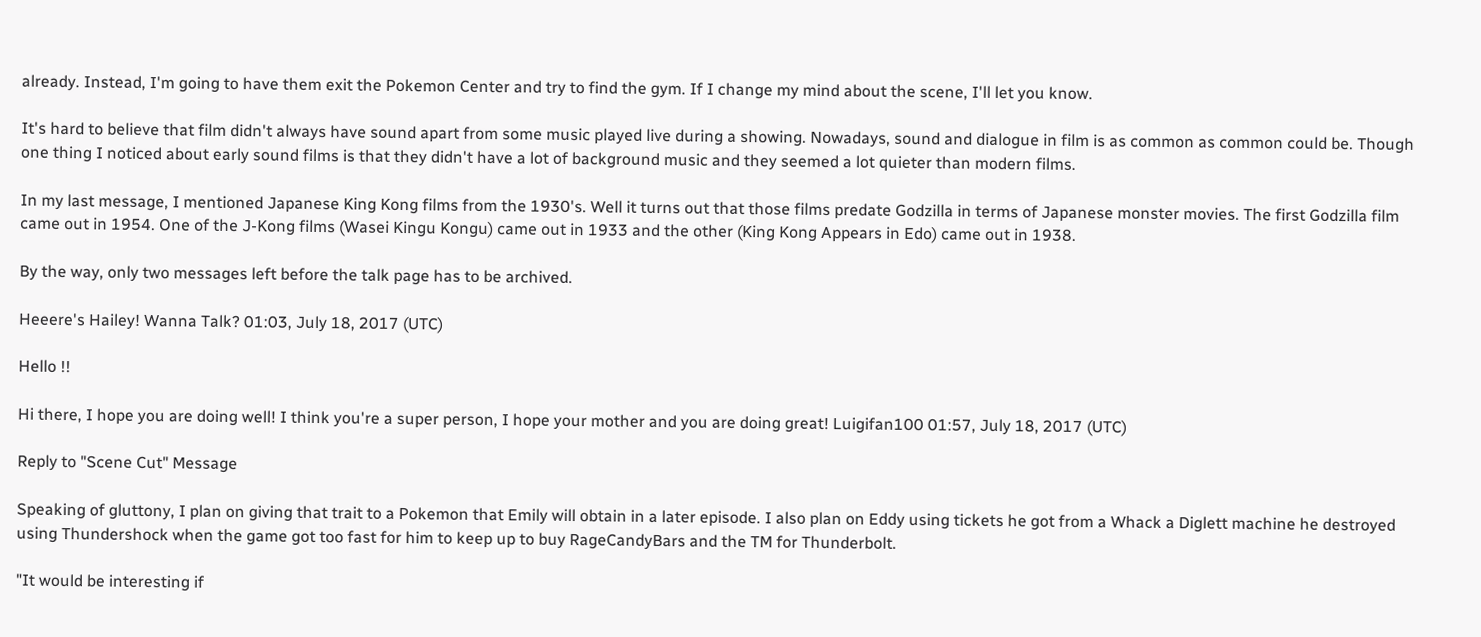already. Instead, I'm going to have them exit the Pokemon Center and try to find the gym. If I change my mind about the scene, I'll let you know.

It's hard to believe that film didn't always have sound apart from some music played live during a showing. Nowadays, sound and dialogue in film is as common as common could be. Though one thing I noticed about early sound films is that they didn't have a lot of background music and they seemed a lot quieter than modern films.

In my last message, I mentioned Japanese King Kong films from the 1930's. Well it turns out that those films predate Godzilla in terms of Japanese monster movies. The first Godzilla film came out in 1954. One of the J-Kong films (Wasei Kingu Kongu) came out in 1933 and the other (King Kong Appears in Edo) came out in 1938.

By the way, only two messages left before the talk page has to be archived.

Heeere's Hailey! Wanna Talk? 01:03, July 18, 2017 (UTC)

Hello !!

Hi there, I hope you are doing well! I think you're a super person, I hope your mother and you are doing great! Luigifan100 01:57, July 18, 2017 (UTC)

Reply to "Scene Cut" Message

Speaking of gluttony, I plan on giving that trait to a Pokemon that Emily will obtain in a later episode. I also plan on Eddy using tickets he got from a Whack a Diglett machine he destroyed using Thundershock when the game got too fast for him to keep up to buy RageCandyBars and the TM for Thunderbolt.

"It would be interesting if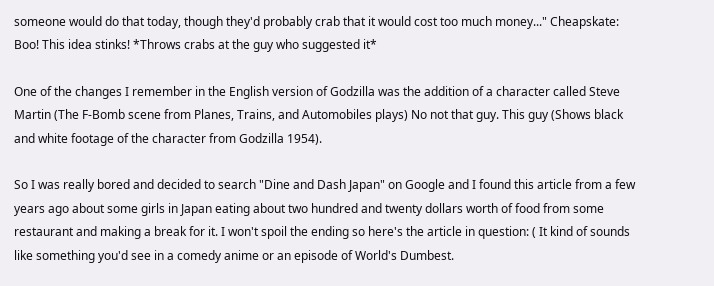someone would do that today, though they'd probably crab that it would cost too much money..." Cheapskate: Boo! This idea stinks! *Throws crabs at the guy who suggested it*

One of the changes I remember in the English version of Godzilla was the addition of a character called Steve Martin (The F-Bomb scene from Planes, Trains, and Automobiles plays) No not that guy. This guy (Shows black and white footage of the character from Godzilla 1954).

So I was really bored and decided to search "Dine and Dash Japan" on Google and I found this article from a few years ago about some girls in Japan eating about two hundred and twenty dollars worth of food from some restaurant and making a break for it. I won't spoil the ending so here's the article in question: ( It kind of sounds like something you'd see in a comedy anime or an episode of World's Dumbest.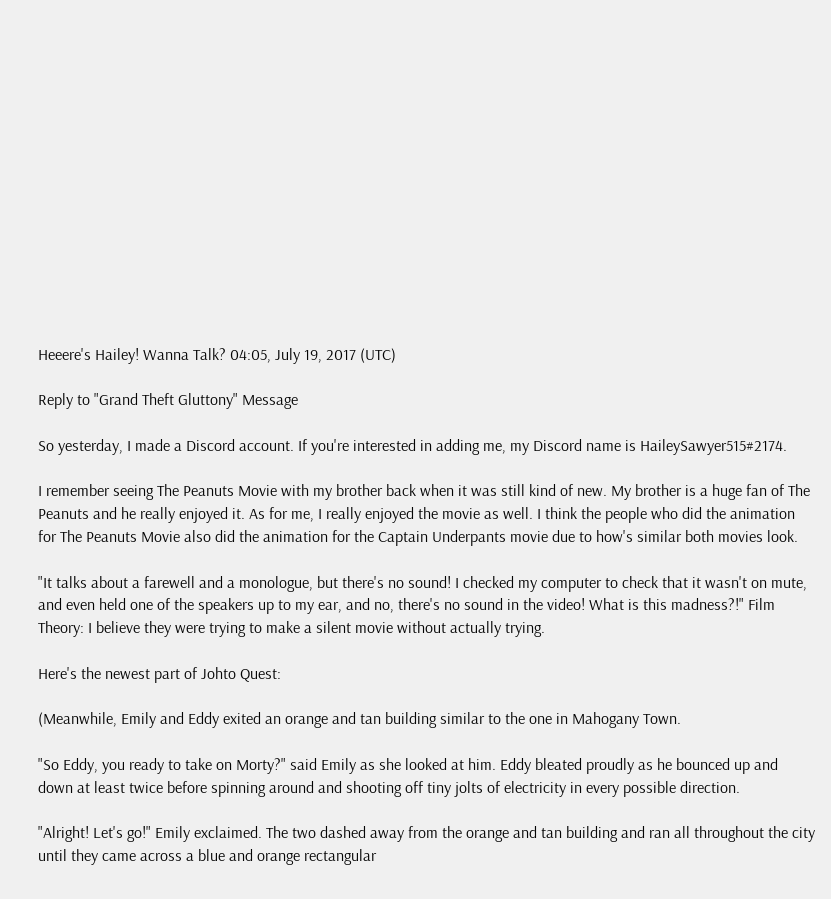Heeere's Hailey! Wanna Talk? 04:05, July 19, 2017 (UTC)

Reply to "Grand Theft Gluttony" Message

So yesterday, I made a Discord account. If you're interested in adding me, my Discord name is HaileySawyer515#2174.

I remember seeing The Peanuts Movie with my brother back when it was still kind of new. My brother is a huge fan of The Peanuts and he really enjoyed it. As for me, I really enjoyed the movie as well. I think the people who did the animation for The Peanuts Movie also did the animation for the Captain Underpants movie due to how's similar both movies look.

"It talks about a farewell and a monologue, but there's no sound! I checked my computer to check that it wasn't on mute, and even held one of the speakers up to my ear, and no, there's no sound in the video! What is this madness?!" Film Theory: I believe they were trying to make a silent movie without actually trying.

Here's the newest part of Johto Quest:

(Meanwhile, Emily and Eddy exited an orange and tan building similar to the one in Mahogany Town.

"So Eddy, you ready to take on Morty?" said Emily as she looked at him. Eddy bleated proudly as he bounced up and down at least twice before spinning around and shooting off tiny jolts of electricity in every possible direction.

"Alright! Let's go!" Emily exclaimed. The two dashed away from the orange and tan building and ran all throughout the city until they came across a blue and orange rectangular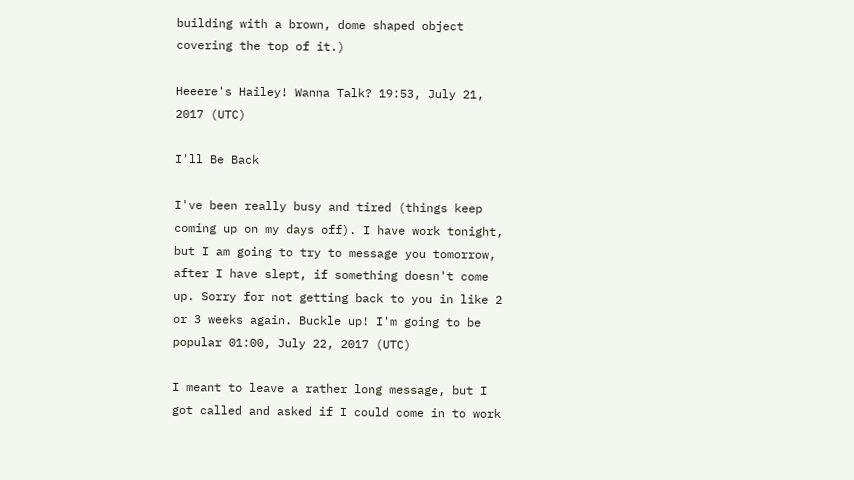building with a brown, dome shaped object covering the top of it.)

Heeere's Hailey! Wanna Talk? 19:53, July 21, 2017 (UTC)

I'll Be Back

I've been really busy and tired (things keep coming up on my days off). I have work tonight, but I am going to try to message you tomorrow, after I have slept, if something doesn't come up. Sorry for not getting back to you in like 2 or 3 weeks again. Buckle up! I'm going to be popular 01:00, July 22, 2017 (UTC)

I meant to leave a rather long message, but I got called and asked if I could come in to work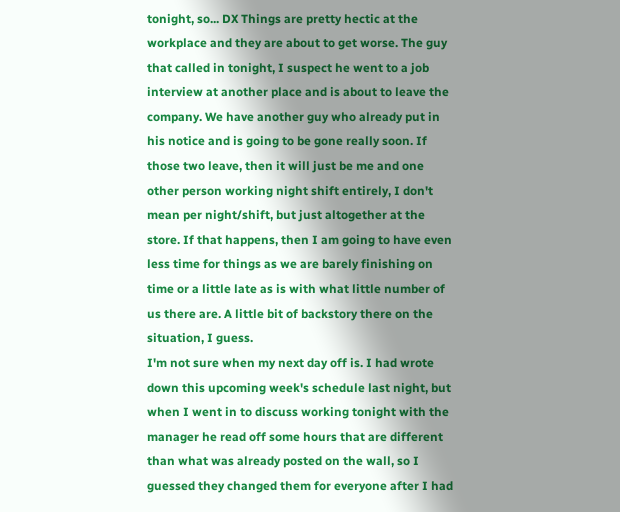tonight, so... DX Things are pretty hectic at the workplace and they are about to get worse. The guy that called in tonight, I suspect he went to a job interview at another place and is about to leave the company. We have another guy who already put in his notice and is going to be gone really soon. If those two leave, then it will just be me and one other person working night shift entirely, I don't mean per night/shift, but just altogether at the store. If that happens, then I am going to have even less time for things as we are barely finishing on time or a little late as is with what little number of us there are. A little bit of backstory there on the situation, I guess.
I'm not sure when my next day off is. I had wrote down this upcoming week's schedule last night, but when I went in to discuss working tonight with the manager he read off some hours that are different than what was already posted on the wall, so I guessed they changed them for everyone after I had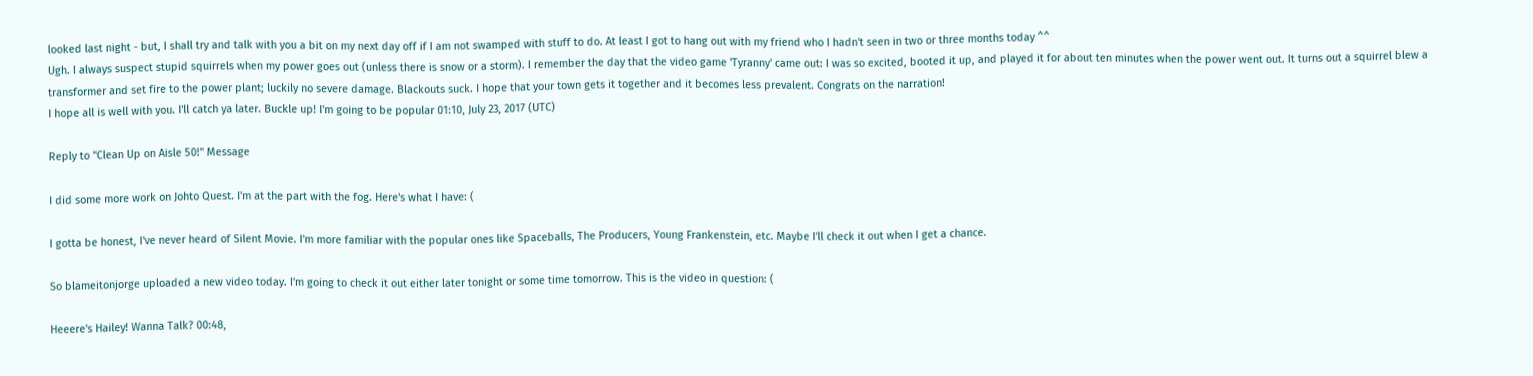looked last night - but, I shall try and talk with you a bit on my next day off if I am not swamped with stuff to do. At least I got to hang out with my friend who I hadn't seen in two or three months today ^^
Ugh. I always suspect stupid squirrels when my power goes out (unless there is snow or a storm). I remember the day that the video game 'Tyranny' came out: I was so excited, booted it up, and played it for about ten minutes when the power went out. It turns out a squirrel blew a transformer and set fire to the power plant; luckily no severe damage. Blackouts suck. I hope that your town gets it together and it becomes less prevalent. Congrats on the narration!
I hope all is well with you. I'll catch ya later. Buckle up! I'm going to be popular 01:10, July 23, 2017 (UTC)

Reply to "Clean Up on Aisle 50!" Message

I did some more work on Johto Quest. I'm at the part with the fog. Here's what I have: (

I gotta be honest, I've never heard of Silent Movie. I'm more familiar with the popular ones like Spaceballs, The Producers, Young Frankenstein, etc. Maybe I'll check it out when I get a chance.

So blameitonjorge uploaded a new video today. I'm going to check it out either later tonight or some time tomorrow. This is the video in question: (

Heeere's Hailey! Wanna Talk? 00:48,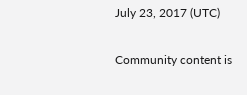July 23, 2017 (UTC)

Community content is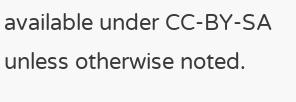available under CC-BY-SA unless otherwise noted.